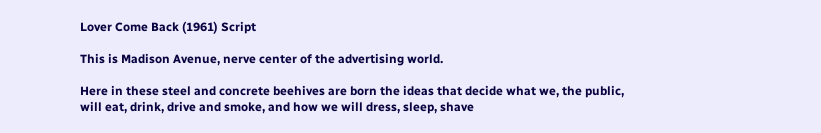Lover Come Back (1961) Script

This is Madison Avenue, nerve center of the advertising world.

Here in these steel and concrete beehives are born the ideas that decide what we, the public, will eat, drink, drive and smoke, and how we will dress, sleep, shave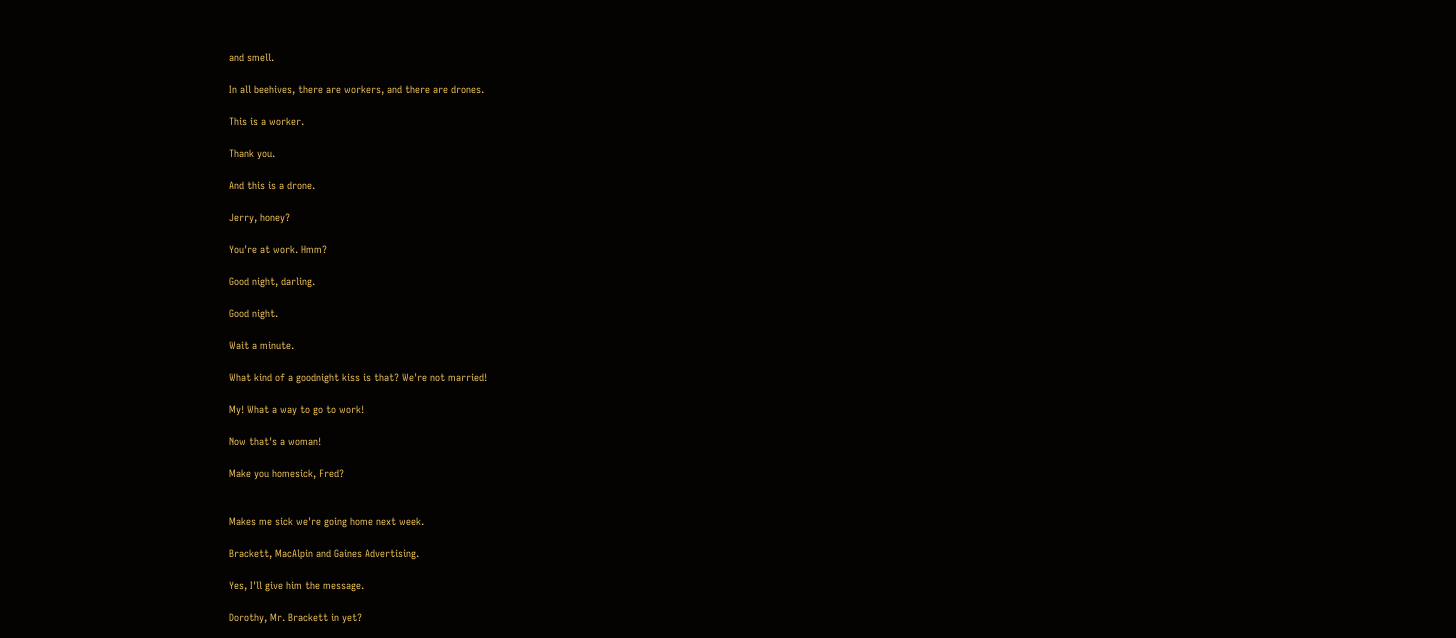and smell.

In all beehives, there are workers, and there are drones.

This is a worker.

Thank you.

And this is a drone.

Jerry, honey?

You're at work. Hmm?

Good night, darling.

Good night.

Wait a minute.

What kind of a goodnight kiss is that? We're not married!

My! What a way to go to work!

Now that's a woman!

Make you homesick, Fred?


Makes me sick we're going home next week.

Brackett, MacAlpin and Gaines Advertising.

Yes, I'll give him the message.

Dorothy, Mr. Brackett in yet?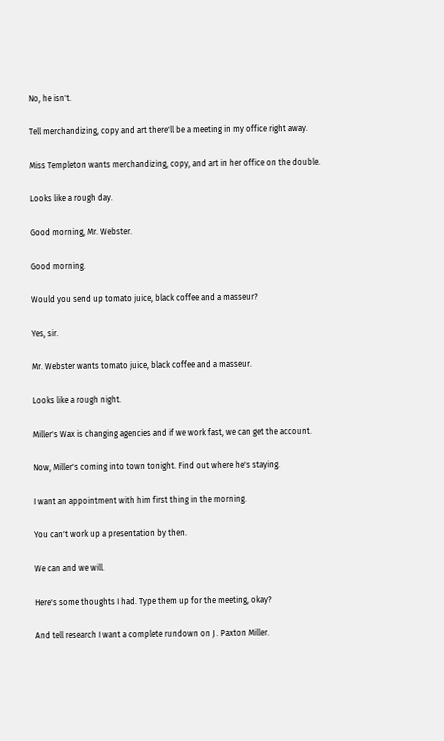No, he isn't.

Tell merchandizing, copy and art there'll be a meeting in my office right away.

Miss Templeton wants merchandizing, copy, and art in her office on the double.

Looks like a rough day.

Good morning, Mr. Webster.

Good morning.

Would you send up tomato juice, black coffee and a masseur?

Yes, sir.

Mr. Webster wants tomato juice, black coffee and a masseur.

Looks like a rough night.

Miller's Wax is changing agencies and if we work fast, we can get the account.

Now, Miller's coming into town tonight. Find out where he's staying.

I want an appointment with him first thing in the morning.

You can't work up a presentation by then.

We can and we will.

Here's some thoughts I had. Type them up for the meeting, okay?

And tell research I want a complete rundown on J . Paxton Miller.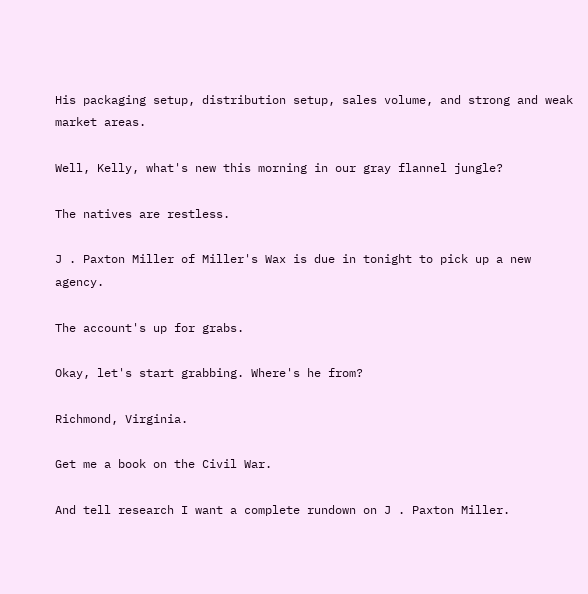His packaging setup, distribution setup, sales volume, and strong and weak market areas.

Well, Kelly, what's new this morning in our gray flannel jungle?

The natives are restless.

J . Paxton Miller of Miller's Wax is due in tonight to pick up a new agency.

The account's up for grabs.

Okay, let's start grabbing. Where's he from?

Richmond, Virginia.

Get me a book on the Civil War.

And tell research I want a complete rundown on J . Paxton Miller.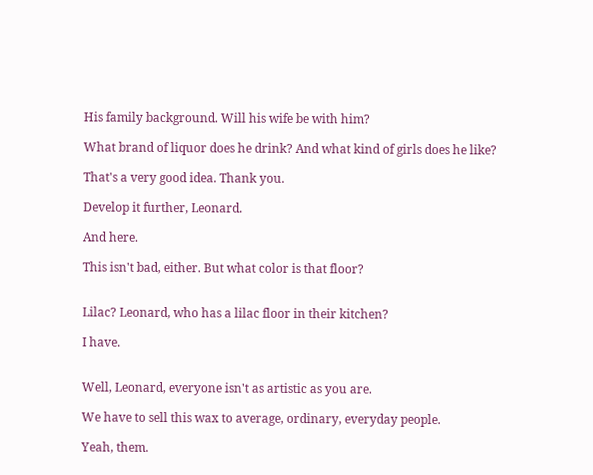His family background. Will his wife be with him?

What brand of liquor does he drink? And what kind of girls does he like?

That's a very good idea. Thank you.

Develop it further, Leonard.

And here.

This isn't bad, either. But what color is that floor?


Lilac? Leonard, who has a lilac floor in their kitchen?

I have.


Well, Leonard, everyone isn't as artistic as you are.

We have to sell this wax to average, ordinary, everyday people.

Yeah, them.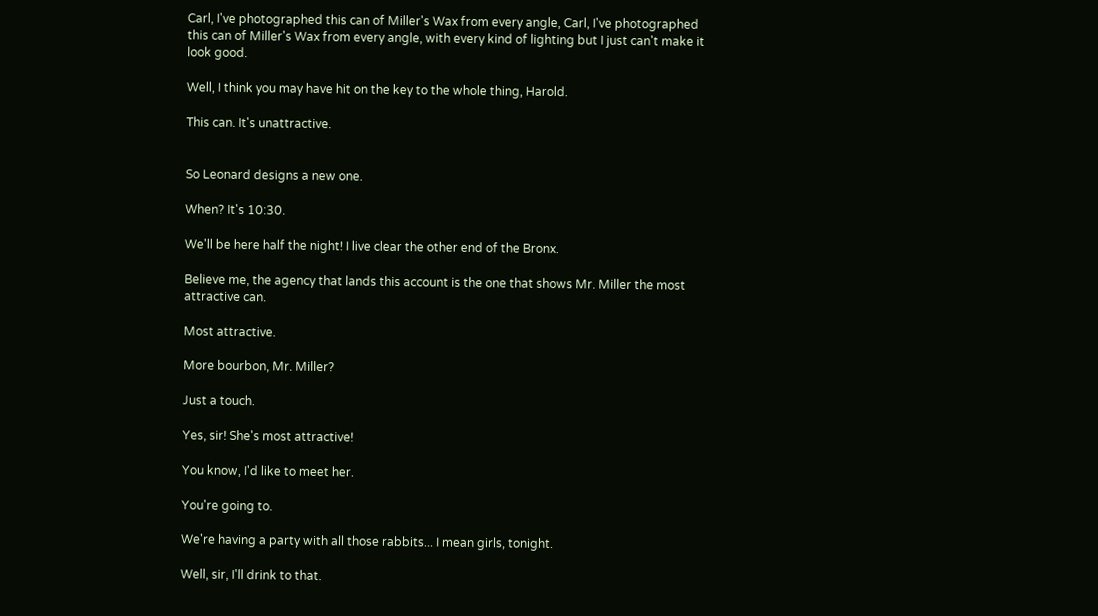Carl, I've photographed this can of Miller's Wax from every angle, Carl, I've photographed this can of Miller's Wax from every angle, with every kind of lighting but I just can't make it look good.

Well, I think you may have hit on the key to the whole thing, Harold.

This can. It's unattractive.


So Leonard designs a new one.

When? It's 10:30.

We'll be here half the night! I live clear the other end of the Bronx.

Believe me, the agency that lands this account is the one that shows Mr. Miller the most attractive can.

Most attractive.

More bourbon, Mr. Miller?

Just a touch.

Yes, sir! She's most attractive!

You know, I'd like to meet her.

You're going to.

We're having a party with all those rabbits... I mean girls, tonight.

Well, sir, I'll drink to that.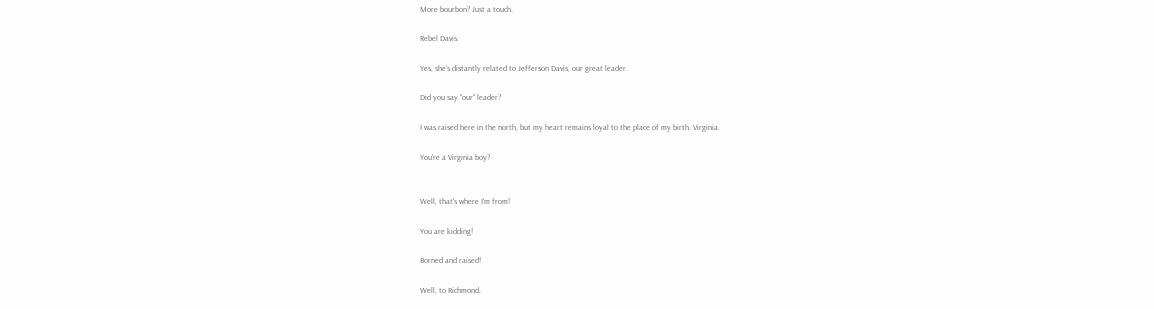More bourbon? Just a touch.

Rebel Davis.

Yes, she's distantly related to Jefferson Davis, our great leader.

Did you say "our" leader?

I was raised here in the north, but my heart remains loyal to the place of my birth. Virginia.

You're a Virginia boy?


Well, that's where I'm from!

You are kidding!

Borned and raised!

Well, to Richmond.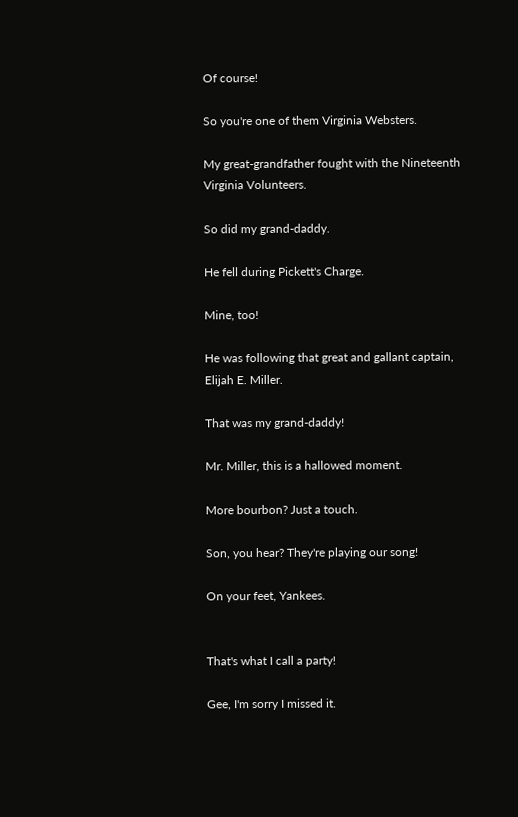Of course!

So you're one of them Virginia Websters.

My great-grandfather fought with the Nineteenth Virginia Volunteers.

So did my grand-daddy.

He fell during Pickett's Charge.

Mine, too!

He was following that great and gallant captain, Elijah E. Miller.

That was my grand-daddy!

Mr. Miller, this is a hallowed moment.

More bourbon? Just a touch.

Son, you hear? They're playing our song!

On your feet, Yankees.


That's what I call a party!

Gee, I'm sorry I missed it.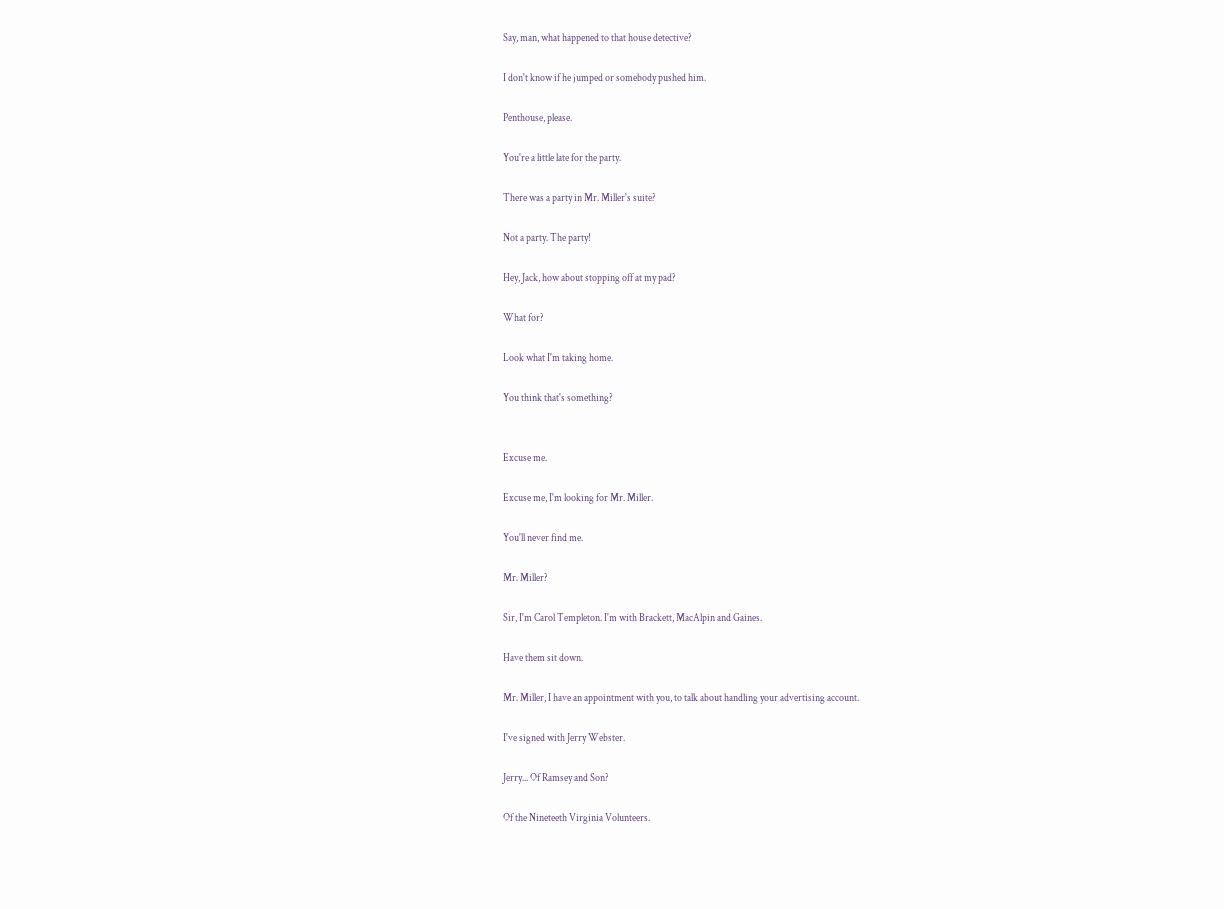Say, man, what happened to that house detective?

I don't know if he jumped or somebody pushed him.

Penthouse, please.

You're a little late for the party.

There was a party in Mr. Miller's suite?

Not a party. The party!

Hey, Jack, how about stopping off at my pad?

What for?

Look what I'm taking home.

You think that's something?


Excuse me.

Excuse me, I'm looking for Mr. Miller.

You'll never find me.

Mr. Miller?

Sir, I'm Carol Templeton. I'm with Brackett, MacAlpin and Gaines.

Have them sit down.

Mr. Miller, I have an appointment with you, to talk about handling your advertising account.

I've signed with Jerry Webster.

Jerry... Of Ramsey and Son?

Of the Nineteeth Virginia Volunteers.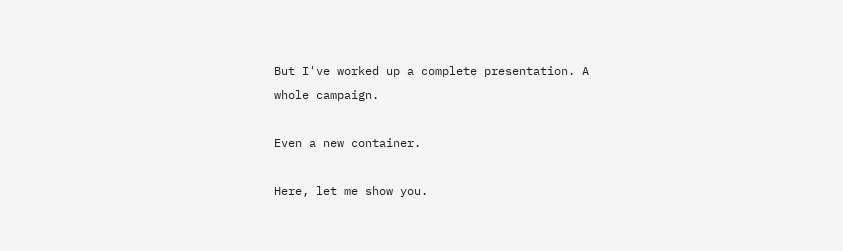But I've worked up a complete presentation. A whole campaign.

Even a new container.

Here, let me show you.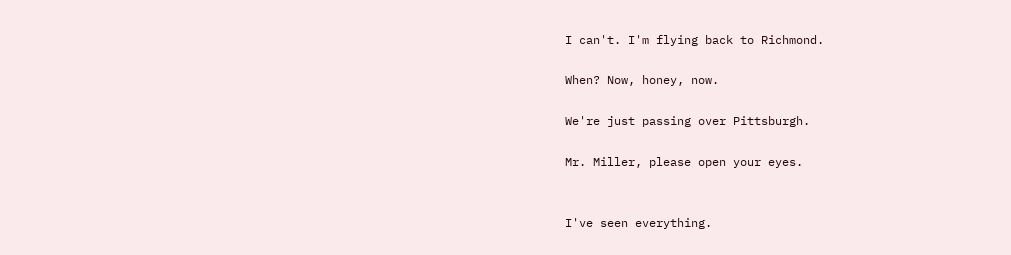I can't. I'm flying back to Richmond.

When? Now, honey, now.

We're just passing over Pittsburgh.

Mr. Miller, please open your eyes.


I've seen everything.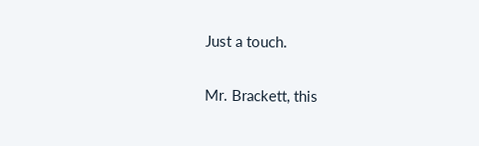Just a touch.

Mr. Brackett, this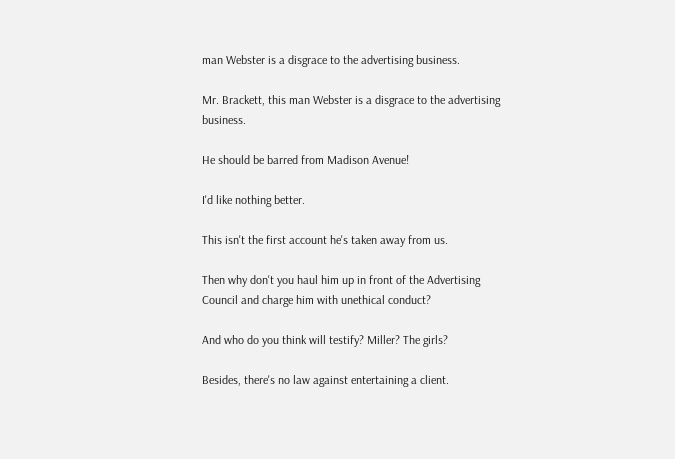man Webster is a disgrace to the advertising business.

Mr. Brackett, this man Webster is a disgrace to the advertising business.

He should be barred from Madison Avenue!

I'd like nothing better.

This isn't the first account he's taken away from us.

Then why don't you haul him up in front of the Advertising Council and charge him with unethical conduct?

And who do you think will testify? Miller? The girls?

Besides, there's no law against entertaining a client.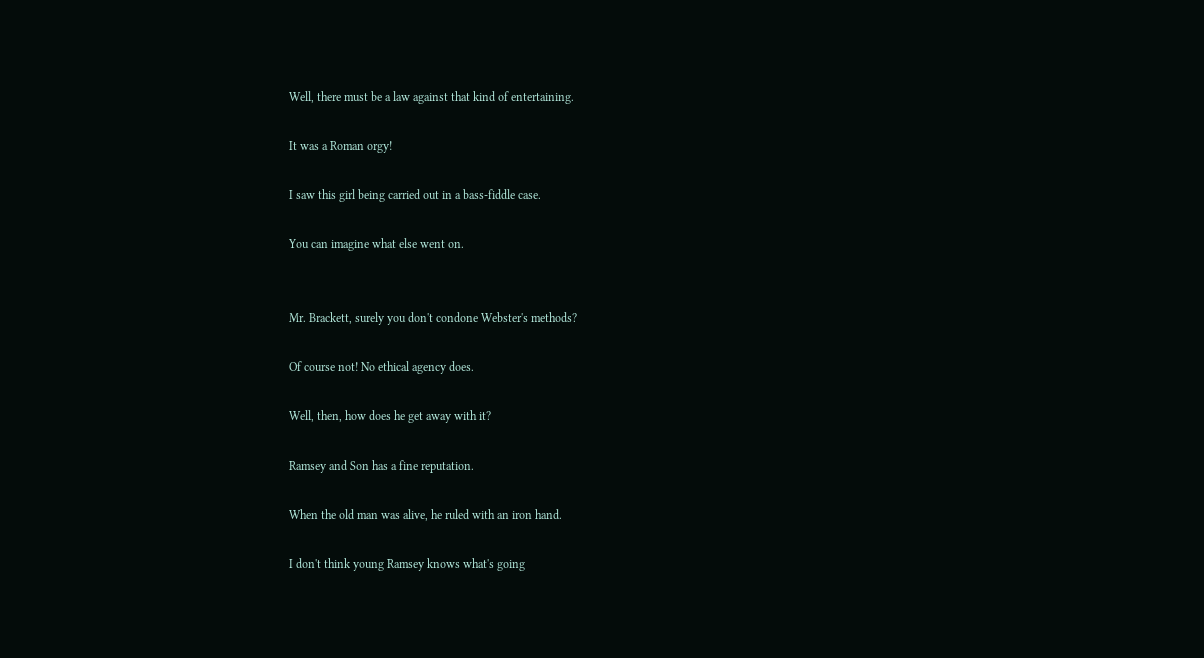Well, there must be a law against that kind of entertaining.

It was a Roman orgy!

I saw this girl being carried out in a bass-fiddle case.

You can imagine what else went on.


Mr. Brackett, surely you don't condone Webster's methods?

Of course not! No ethical agency does.

Well, then, how does he get away with it?

Ramsey and Son has a fine reputation.

When the old man was alive, he ruled with an iron hand.

I don't think young Ramsey knows what's going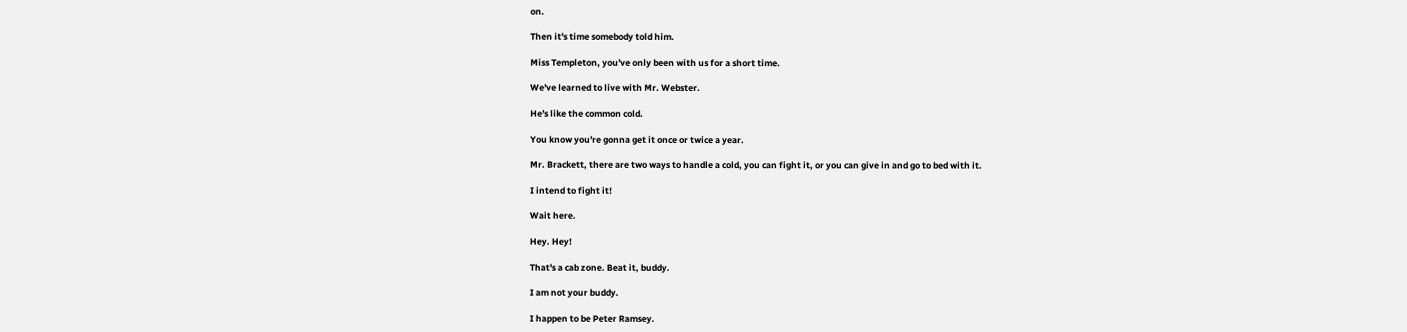on.

Then it's time somebody told him.

Miss Templeton, you've only been with us for a short time.

We've learned to live with Mr. Webster.

He's like the common cold.

You know you're gonna get it once or twice a year.

Mr. Brackett, there are two ways to handle a cold, you can fight it, or you can give in and go to bed with it.

I intend to fight it!

Wait here.

Hey. Hey!

That's a cab zone. Beat it, buddy.

I am not your buddy.

I happen to be Peter Ramsey.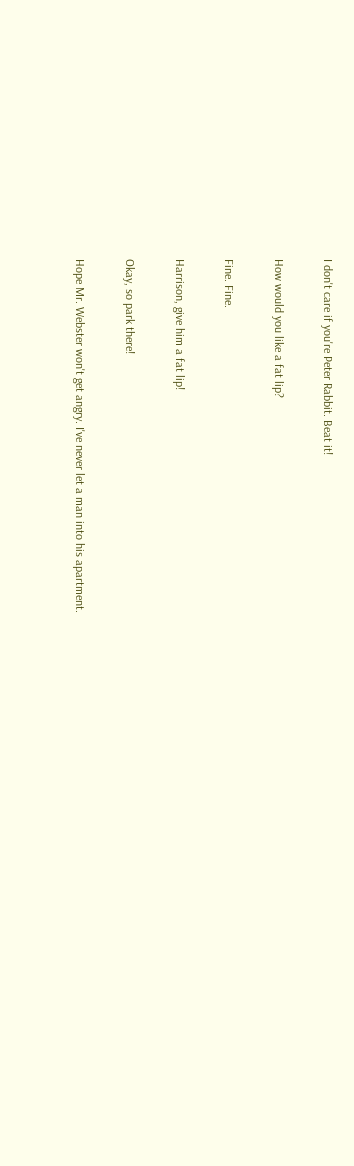I don't care if you're Peter Rabbit. Beat it!

How would you like a fat lip?

Fine. Fine.

Harrison, give him a fat lip!

Okay, so park there!

Hope Mr. Webster won't get angry. I've never let a man into his apartment.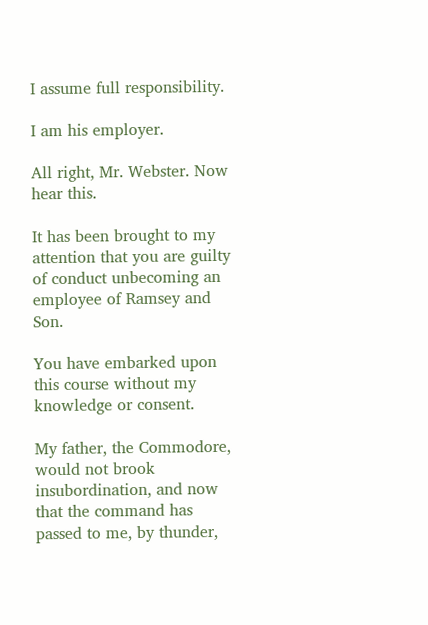I assume full responsibility.

I am his employer.

All right, Mr. Webster. Now hear this.

It has been brought to my attention that you are guilty of conduct unbecoming an employee of Ramsey and Son.

You have embarked upon this course without my knowledge or consent.

My father, the Commodore, would not brook insubordination, and now that the command has passed to me, by thunder,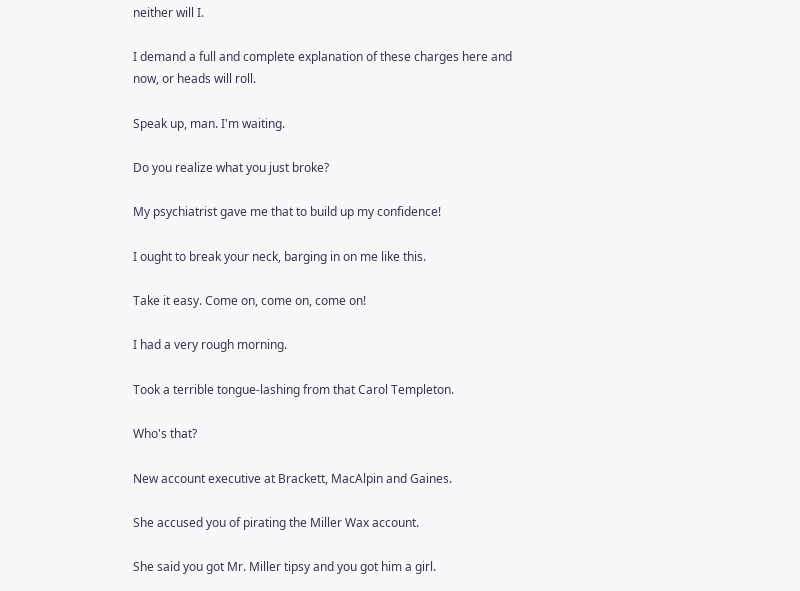neither will I.

I demand a full and complete explanation of these charges here and now, or heads will roll.

Speak up, man. I'm waiting.

Do you realize what you just broke?

My psychiatrist gave me that to build up my confidence!

I ought to break your neck, barging in on me like this.

Take it easy. Come on, come on, come on!

I had a very rough morning.

Took a terrible tongue-lashing from that Carol Templeton.

Who's that?

New account executive at Brackett, MacAlpin and Gaines.

She accused you of pirating the Miller Wax account.

She said you got Mr. Miller tipsy and you got him a girl.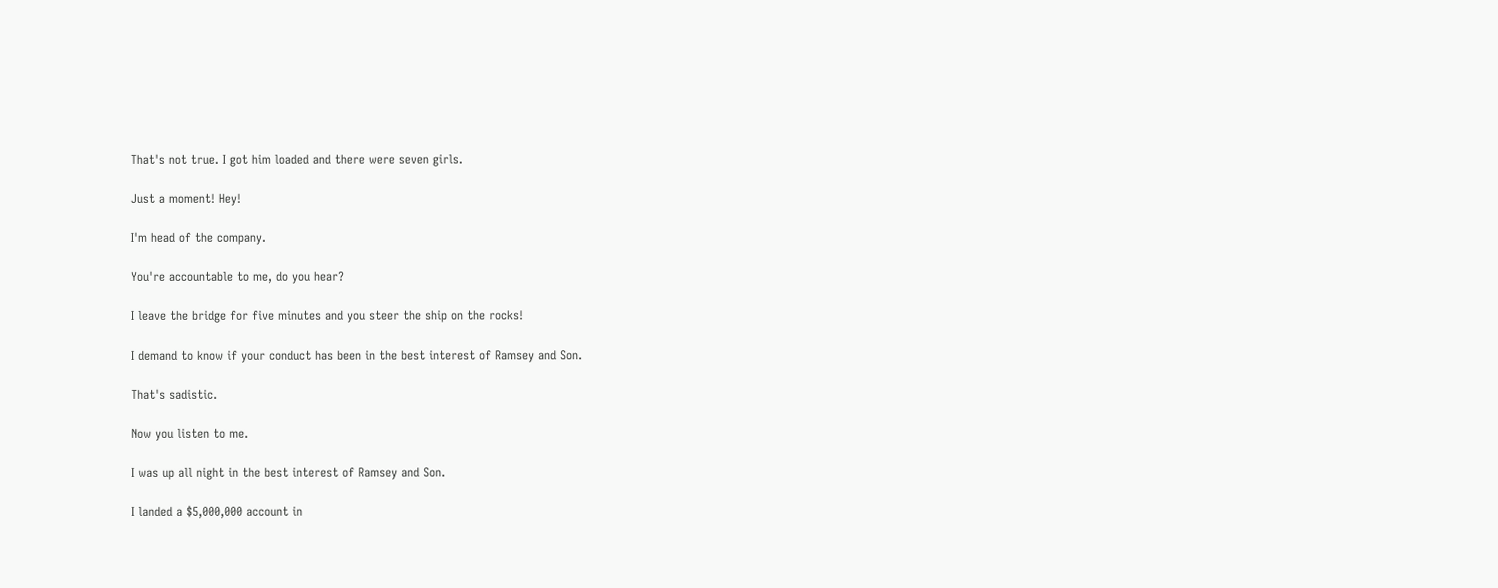That's not true. I got him loaded and there were seven girls.

Just a moment! Hey!

I'm head of the company.

You're accountable to me, do you hear?

I leave the bridge for five minutes and you steer the ship on the rocks!

I demand to know if your conduct has been in the best interest of Ramsey and Son.

That's sadistic.

Now you listen to me.

I was up all night in the best interest of Ramsey and Son.

I landed a $5,000,000 account in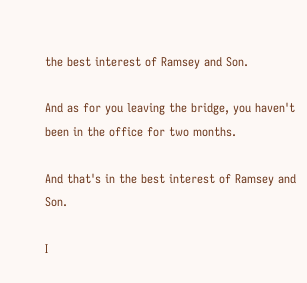the best interest of Ramsey and Son.

And as for you leaving the bridge, you haven't been in the office for two months.

And that's in the best interest of Ramsey and Son.

I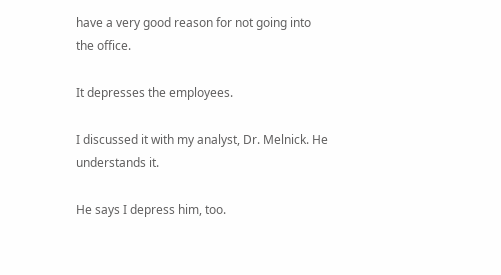have a very good reason for not going into the office.

It depresses the employees.

I discussed it with my analyst, Dr. Melnick. He understands it.

He says I depress him, too.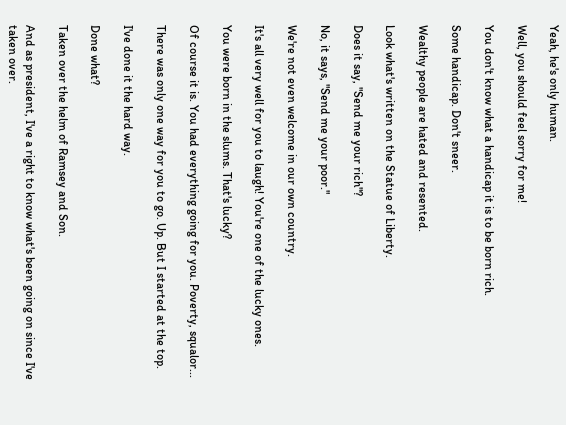Yeah, he's only human.

Well, you should feel sorry for me!

You don't know what a handicap it is to be born rich.

Some handicap. Don't sneer.

Wealthy people are hated and resented.

Look what's written on the Statue of Liberty.

Does it say, "Send me your rich"?

No, it says, "Send me your poor."

We're not even welcome in our own country.

It's all very well for you to laugh! You're one of the lucky ones.

You were born in the slums. That's lucky?

Of course it is. You had everything going for you. Poverty, squalor...

There was only one way for you to go. Up. But I started at the top.

I've done it the hard way.

Done what?

Taken over the helm of Ramsey and Son.

And as president, I've a right to know what's been going on since I've taken over.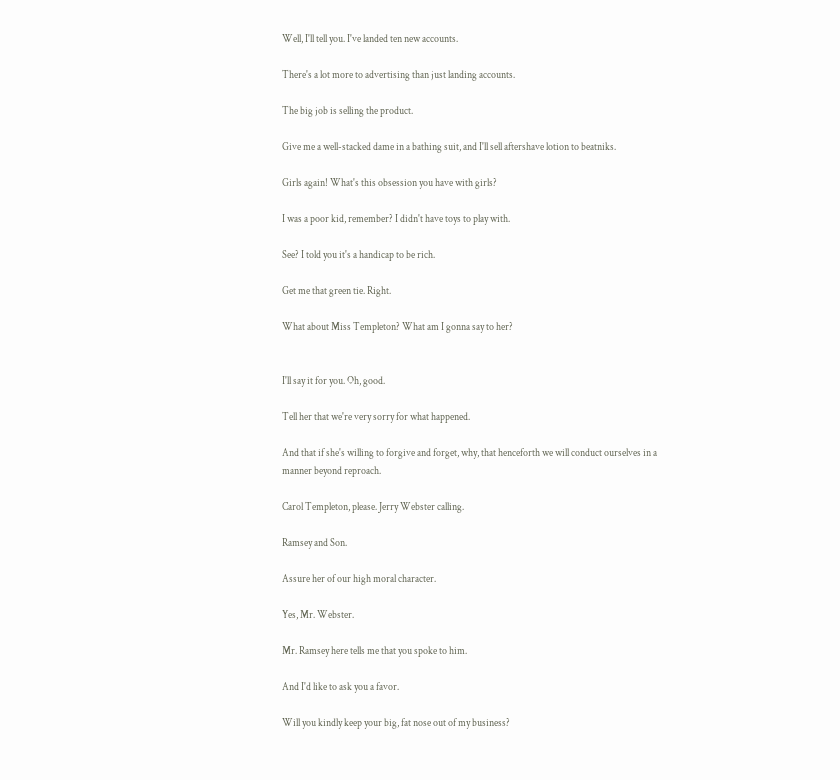Well, I'll tell you. I've landed ten new accounts.

There's a lot more to advertising than just landing accounts.

The big job is selling the product.

Give me a well-stacked dame in a bathing suit, and I'll sell aftershave lotion to beatniks.

Girls again! What's this obsession you have with girls?

I was a poor kid, remember? I didn't have toys to play with.

See? I told you it's a handicap to be rich.

Get me that green tie. Right.

What about Miss Templeton? What am I gonna say to her?


I'll say it for you. Oh, good.

Tell her that we're very sorry for what happened.

And that if she's willing to forgive and forget, why, that henceforth we will conduct ourselves in a manner beyond reproach.

Carol Templeton, please. Jerry Webster calling.

Ramsey and Son.

Assure her of our high moral character.

Yes, Mr. Webster.

Mr. Ramsey here tells me that you spoke to him.

And I'd like to ask you a favor.

Will you kindly keep your big, fat nose out of my business?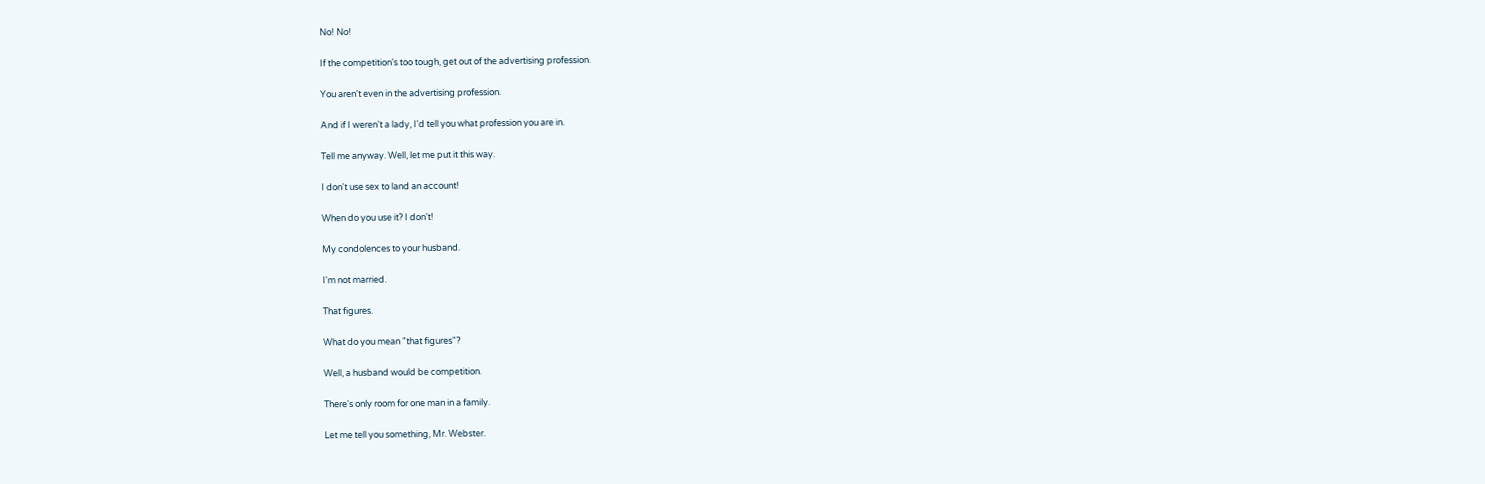No! No!

If the competition's too tough, get out of the advertising profession.

You aren't even in the advertising profession.

And if I weren't a lady, I'd tell you what profession you are in.

Tell me anyway. Well, let me put it this way.

I don't use sex to land an account!

When do you use it? I don't!

My condolences to your husband.

I'm not married.

That figures.

What do you mean "that figures"?

Well, a husband would be competition.

There's only room for one man in a family.

Let me tell you something, Mr. Webster.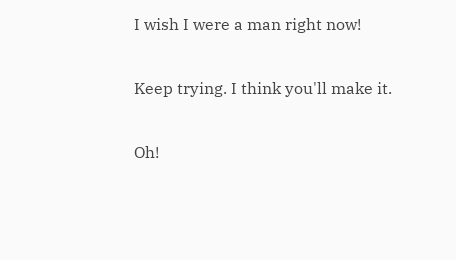I wish I were a man right now!

Keep trying. I think you'll make it.

Oh!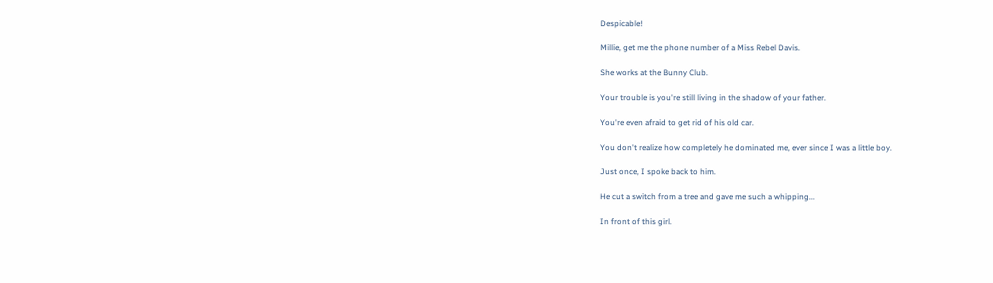Despicable!

Millie, get me the phone number of a Miss Rebel Davis.

She works at the Bunny Club.

Your trouble is you're still living in the shadow of your father.

You're even afraid to get rid of his old car.

You don't realize how completely he dominated me, ever since I was a little boy.

Just once, I spoke back to him.

He cut a switch from a tree and gave me such a whipping...

In front of this girl.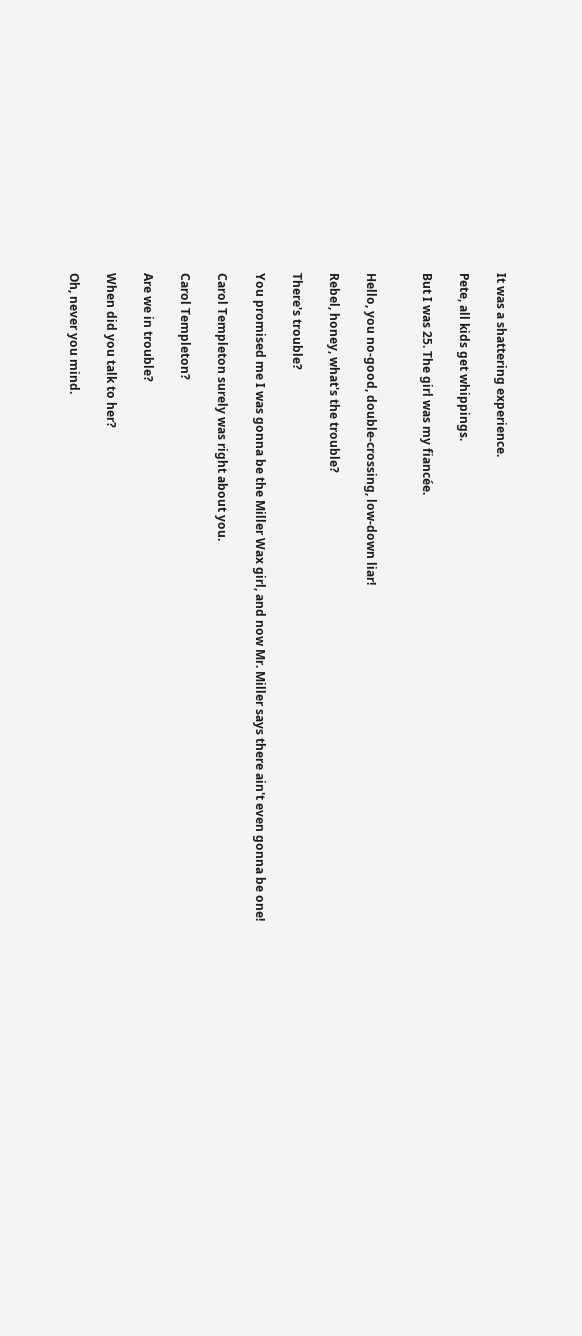It was a shattering experience.

Pete, all kids get whippings.

But I was 25. The girl was my fiancée.


Hello, you no-good, double-crossing, low-down liar!

Rebel, honey, what's the trouble?

There's trouble?

You promised me I was gonna be the Miller Wax girl, and now Mr. Miller says there ain't even gonna be one!

Carol Templeton surely was right about you.

Carol Templeton?

Are we in trouble?

When did you talk to her?

Oh, never you mind.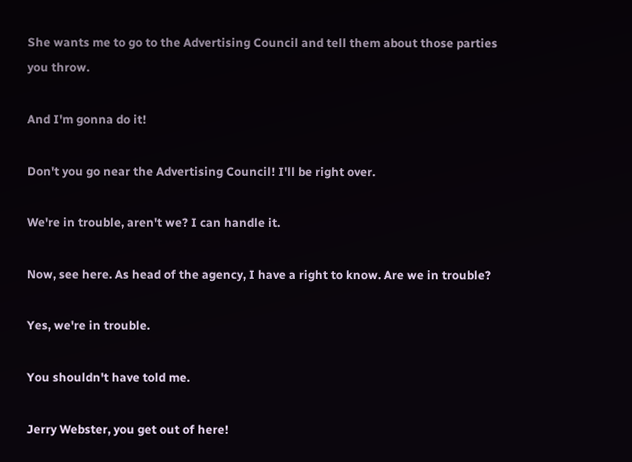She wants me to go to the Advertising Council and tell them about those parties you throw.

And I'm gonna do it!

Don't you go near the Advertising Council! I'll be right over.

We're in trouble, aren't we? I can handle it.

Now, see here. As head of the agency, I have a right to know. Are we in trouble?

Yes, we're in trouble.

You shouldn't have told me.

Jerry Webster, you get out of here!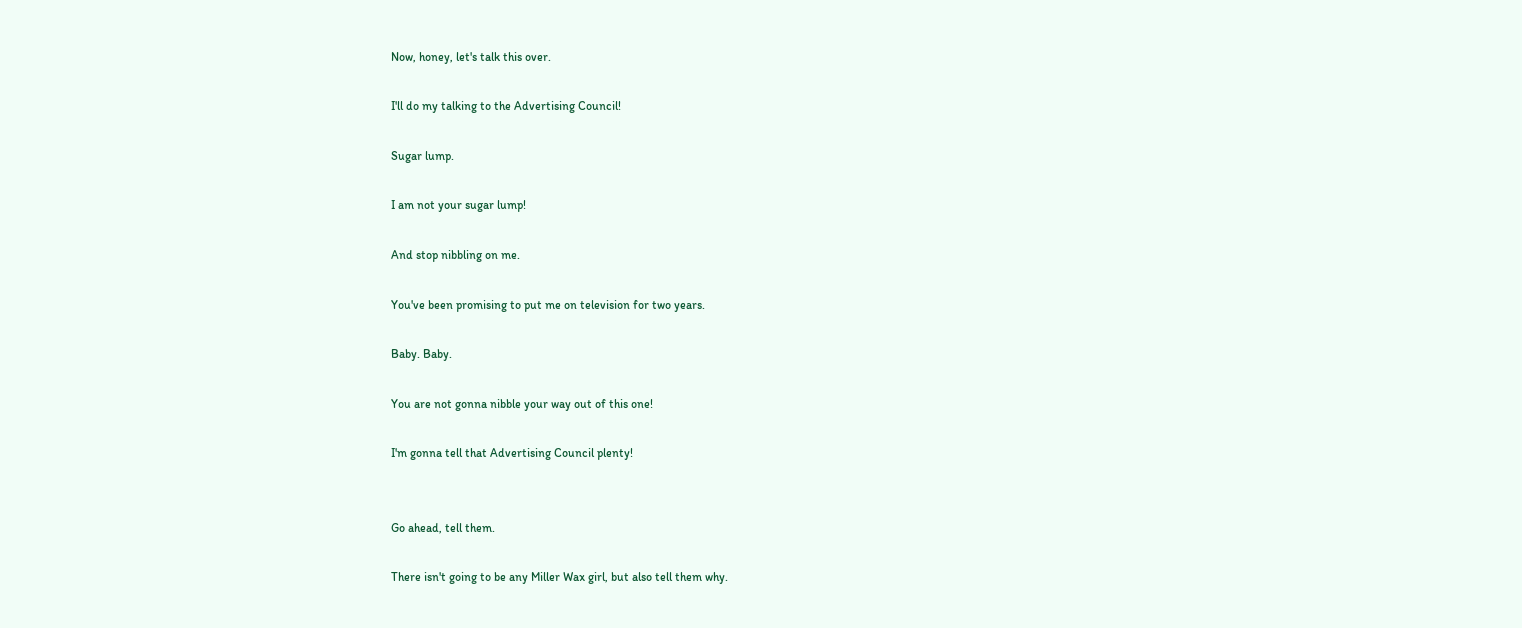Now, honey, let's talk this over.

I'll do my talking to the Advertising Council!

Sugar lump.

I am not your sugar lump!

And stop nibbling on me.

You've been promising to put me on television for two years.

Baby. Baby.

You are not gonna nibble your way out of this one!

I'm gonna tell that Advertising Council plenty!


Go ahead, tell them.

There isn't going to be any Miller Wax girl, but also tell them why.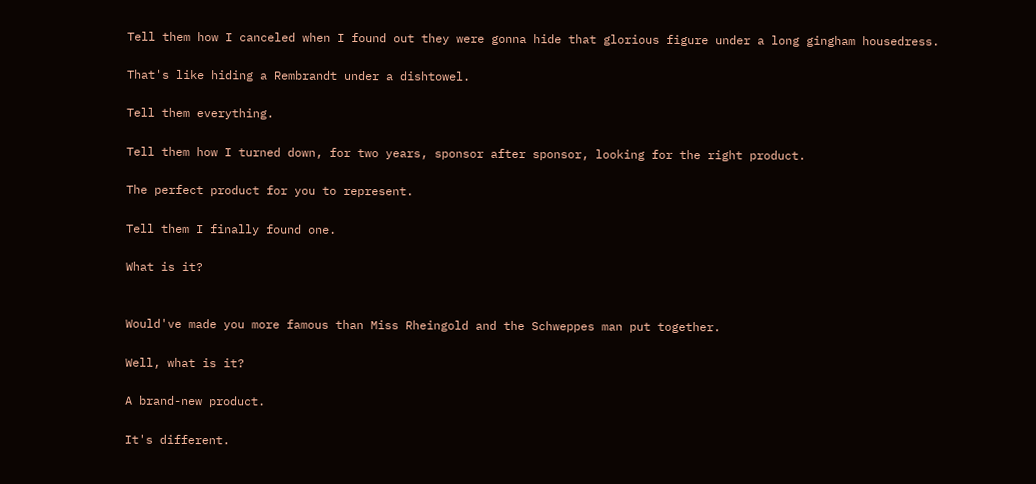Tell them how I canceled when I found out they were gonna hide that glorious figure under a long gingham housedress.

That's like hiding a Rembrandt under a dishtowel.

Tell them everything.

Tell them how I turned down, for two years, sponsor after sponsor, looking for the right product.

The perfect product for you to represent.

Tell them I finally found one.

What is it?


Would've made you more famous than Miss Rheingold and the Schweppes man put together.

Well, what is it?

A brand-new product.

It's different.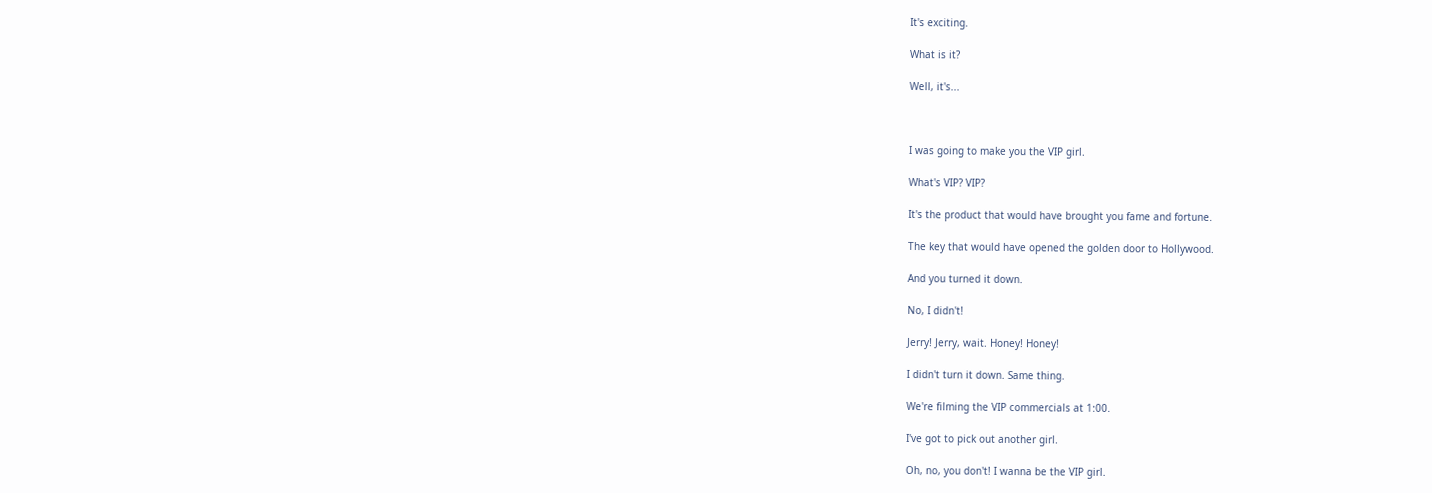It's exciting.

What is it?

Well, it's...



I was going to make you the VIP girl.

What's VIP? VIP?

It's the product that would have brought you fame and fortune.

The key that would have opened the golden door to Hollywood.

And you turned it down.

No, I didn't!

Jerry! Jerry, wait. Honey! Honey!

I didn't turn it down. Same thing.

We're filming the VIP commercials at 1:00.

I've got to pick out another girl.

Oh, no, you don't! I wanna be the VIP girl.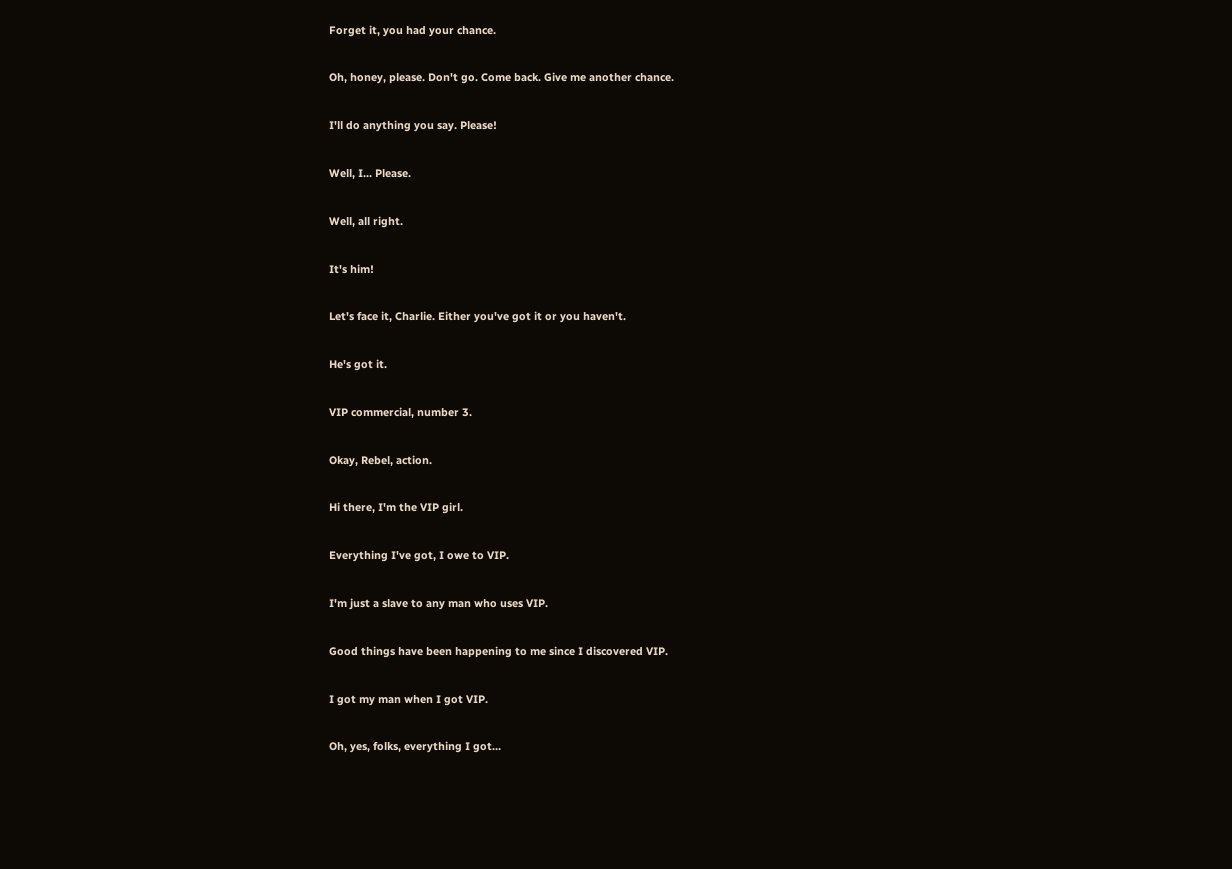Forget it, you had your chance.

Oh, honey, please. Don't go. Come back. Give me another chance.

I'll do anything you say. Please!

Well, I... Please.

Well, all right.

It's him!

Let's face it, Charlie. Either you've got it or you haven't.

He's got it.

VIP commercial, number 3.

Okay, Rebel, action.

Hi there, I'm the VIP girl.

Everything I've got, I owe to VIP.

I'm just a slave to any man who uses VIP.

Good things have been happening to me since I discovered VIP.

I got my man when I got VIP.

Oh, yes, folks, everything I got...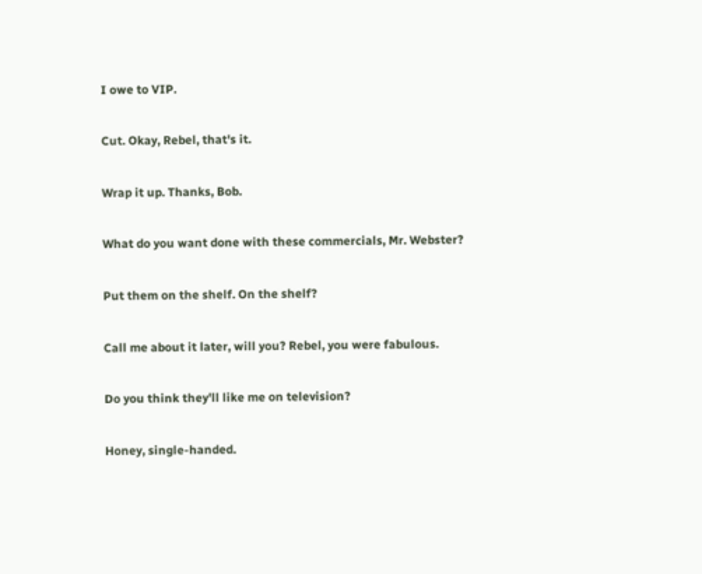I owe to VIP.

Cut. Okay, Rebel, that's it.

Wrap it up. Thanks, Bob.

What do you want done with these commercials, Mr. Webster?

Put them on the shelf. On the shelf?

Call me about it later, will you? Rebel, you were fabulous.

Do you think they'll like me on television?

Honey, single-handed.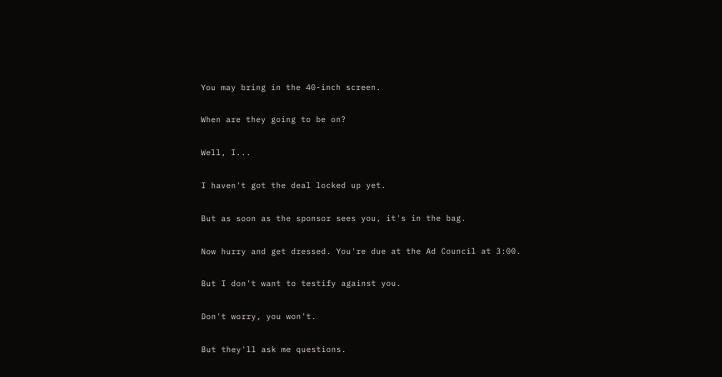You may bring in the 40-inch screen.

When are they going to be on?

Well, I...

I haven't got the deal locked up yet.

But as soon as the sponsor sees you, it's in the bag.

Now hurry and get dressed. You're due at the Ad Council at 3:00.

But I don't want to testify against you.

Don't worry, you won't.

But they'll ask me questions.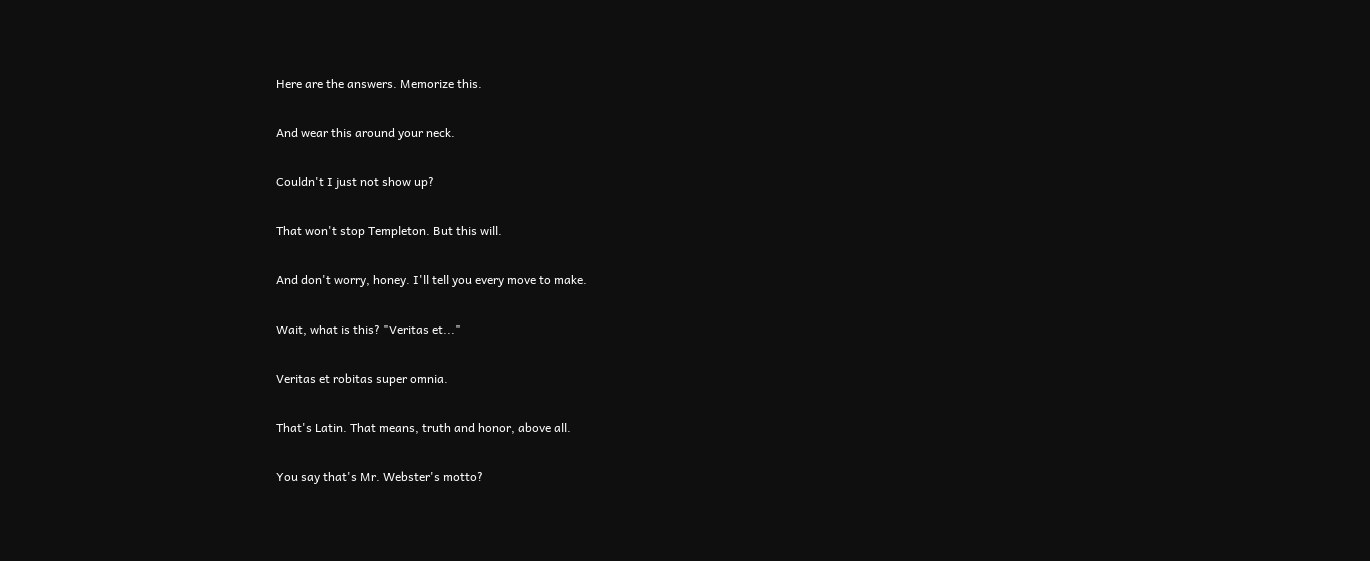Here are the answers. Memorize this.

And wear this around your neck.

Couldn't I just not show up?

That won't stop Templeton. But this will.

And don't worry, honey. I'll tell you every move to make.

Wait, what is this? "Veritas et..."

Veritas et robitas super omnia.

That's Latin. That means, truth and honor, above all.

You say that's Mr. Webster's motto?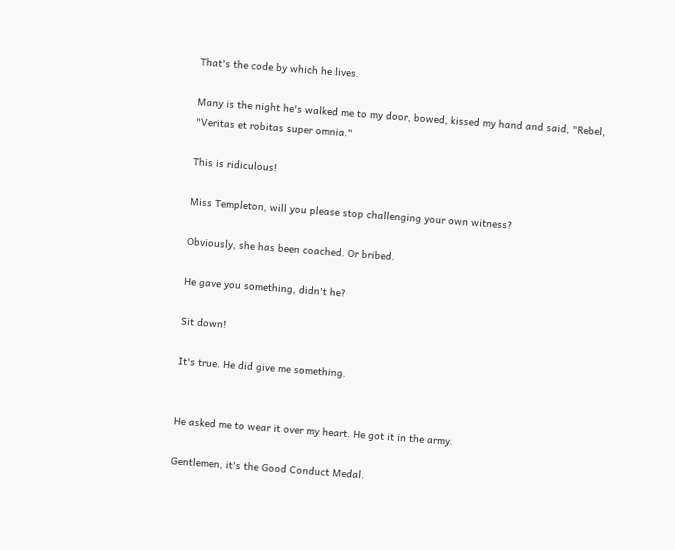That's the code by which he lives.

Many is the night he's walked me to my door, bowed, kissed my hand and said, "Rebel, "Veritas et robitas super omnia."

This is ridiculous!

Miss Templeton, will you please stop challenging your own witness?

Obviously, she has been coached. Or bribed.

He gave you something, didn't he?

Sit down!

It's true. He did give me something.


He asked me to wear it over my heart. He got it in the army.

Gentlemen, it's the Good Conduct Medal.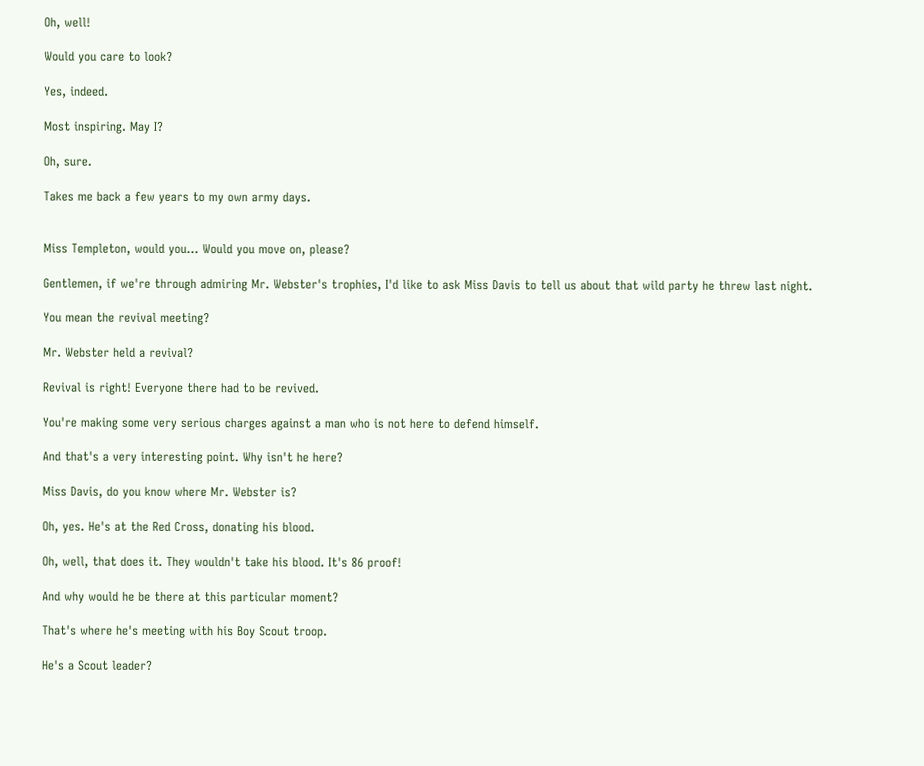Oh, well!

Would you care to look?

Yes, indeed.

Most inspiring. May I?

Oh, sure.

Takes me back a few years to my own army days.


Miss Templeton, would you... Would you move on, please?

Gentlemen, if we're through admiring Mr. Webster's trophies, I'd like to ask Miss Davis to tell us about that wild party he threw last night.

You mean the revival meeting?

Mr. Webster held a revival?

Revival is right! Everyone there had to be revived.

You're making some very serious charges against a man who is not here to defend himself.

And that's a very interesting point. Why isn't he here?

Miss Davis, do you know where Mr. Webster is?

Oh, yes. He's at the Red Cross, donating his blood.

Oh, well, that does it. They wouldn't take his blood. It's 86 proof!

And why would he be there at this particular moment?

That's where he's meeting with his Boy Scout troop.

He's a Scout leader?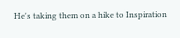He's taking them on a hike to Inspiration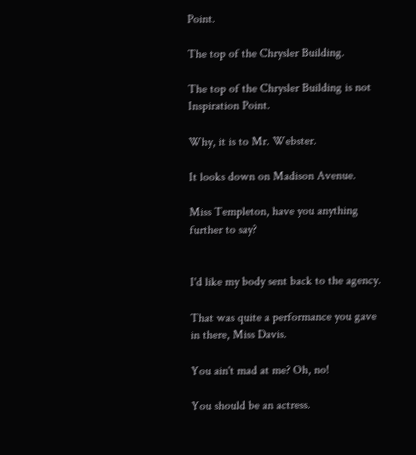Point.

The top of the Chrysler Building.

The top of the Chrysler Building is not Inspiration Point.

Why, it is to Mr. Webster.

It looks down on Madison Avenue.

Miss Templeton, have you anything further to say?


I'd like my body sent back to the agency.

That was quite a performance you gave in there, Miss Davis.

You ain't mad at me? Oh, no!

You should be an actress.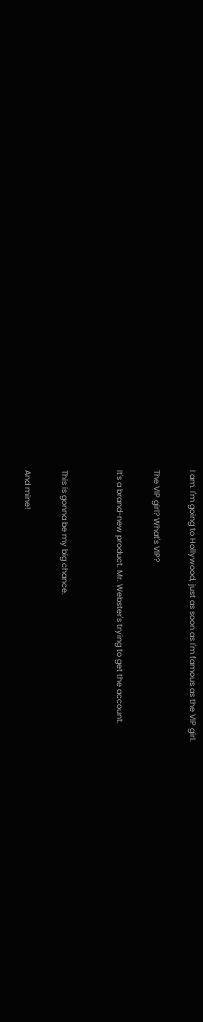I am. I'm going to Hollywood, just as soon as I'm famous as the VIP girl.

The VIP girl? What's VIP?

It's a brand-new product. Mr. Webster's trying to get the account.


This is gonna be my big chance.

And mine!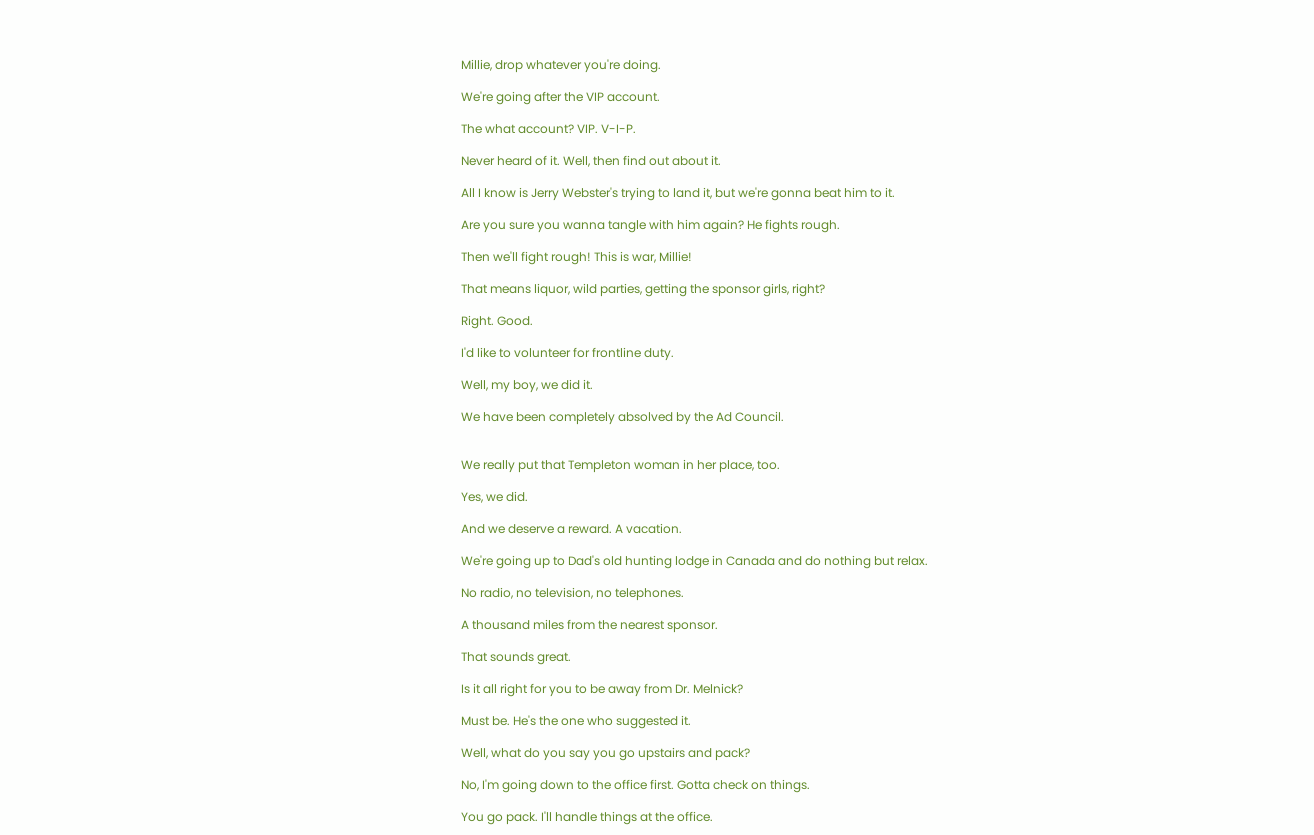Millie, drop whatever you're doing.

We're going after the VIP account.

The what account? VIP. V-I-P.

Never heard of it. Well, then find out about it.

All I know is Jerry Webster's trying to land it, but we're gonna beat him to it.

Are you sure you wanna tangle with him again? He fights rough.

Then we'll fight rough! This is war, Millie!

That means liquor, wild parties, getting the sponsor girls, right?

Right. Good.

I'd like to volunteer for frontline duty.

Well, my boy, we did it.

We have been completely absolved by the Ad Council.


We really put that Templeton woman in her place, too.

Yes, we did.

And we deserve a reward. A vacation.

We're going up to Dad's old hunting lodge in Canada and do nothing but relax.

No radio, no television, no telephones.

A thousand miles from the nearest sponsor.

That sounds great.

Is it all right for you to be away from Dr. Melnick?

Must be. He's the one who suggested it.

Well, what do you say you go upstairs and pack?

No, I'm going down to the office first. Gotta check on things.

You go pack. I'll handle things at the office.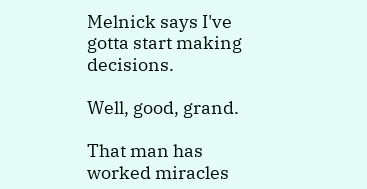Melnick says I've gotta start making decisions.

Well, good, grand.

That man has worked miracles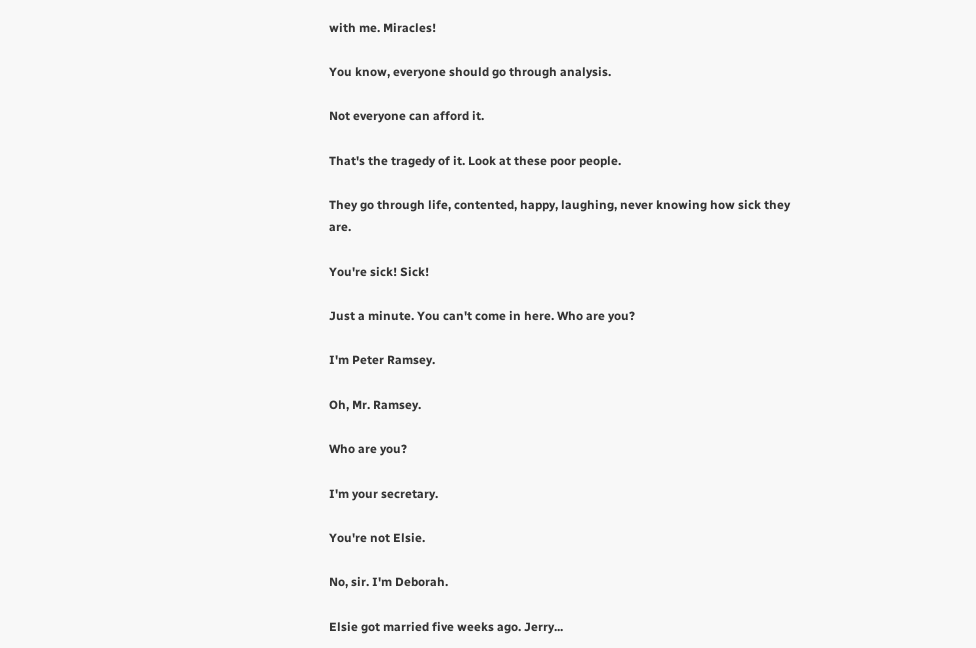with me. Miracles!

You know, everyone should go through analysis.

Not everyone can afford it.

That's the tragedy of it. Look at these poor people.

They go through life, contented, happy, laughing, never knowing how sick they are.

You're sick! Sick!

Just a minute. You can't come in here. Who are you?

I'm Peter Ramsey.

Oh, Mr. Ramsey.

Who are you?

I'm your secretary.

You're not Elsie.

No, sir. I'm Deborah.

Elsie got married five weeks ago. Jerry...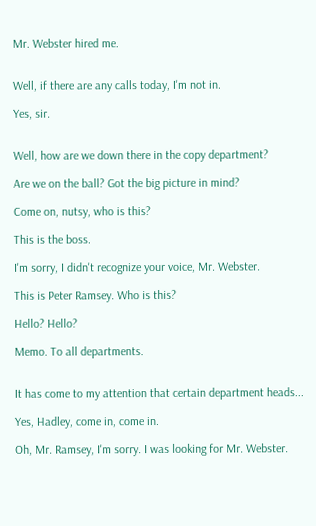Mr. Webster hired me.


Well, if there are any calls today, I'm not in.

Yes, sir.


Well, how are we down there in the copy department?

Are we on the ball? Got the big picture in mind?

Come on, nutsy, who is this?

This is the boss.

I'm sorry, I didn't recognize your voice, Mr. Webster.

This is Peter Ramsey. Who is this?

Hello? Hello?

Memo. To all departments.


It has come to my attention that certain department heads...

Yes, Hadley, come in, come in.

Oh, Mr. Ramsey, I'm sorry. I was looking for Mr. Webster.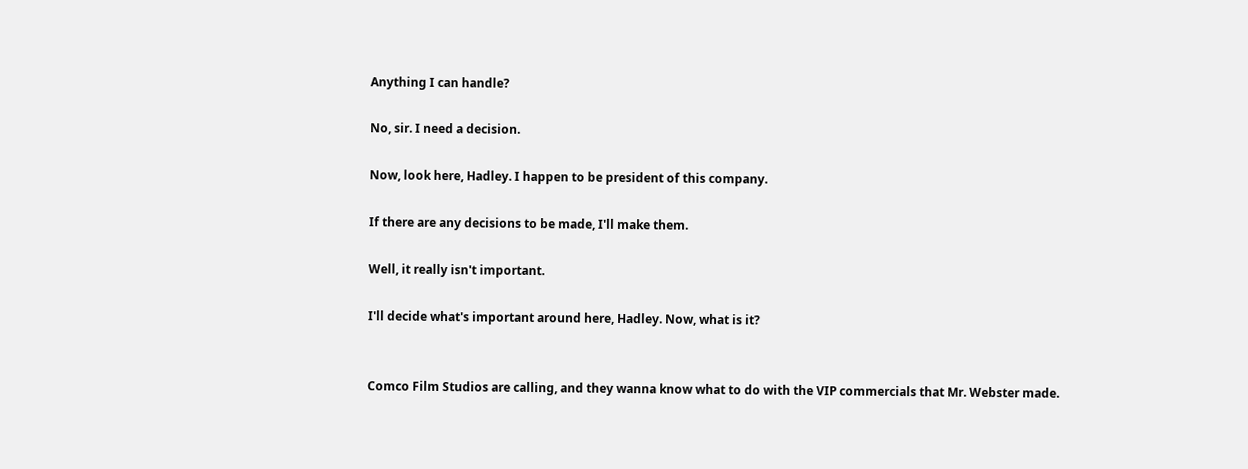Anything I can handle?

No, sir. I need a decision.

Now, look here, Hadley. I happen to be president of this company.

If there are any decisions to be made, I'll make them.

Well, it really isn't important.

I'll decide what's important around here, Hadley. Now, what is it?


Comco Film Studios are calling, and they wanna know what to do with the VIP commercials that Mr. Webster made.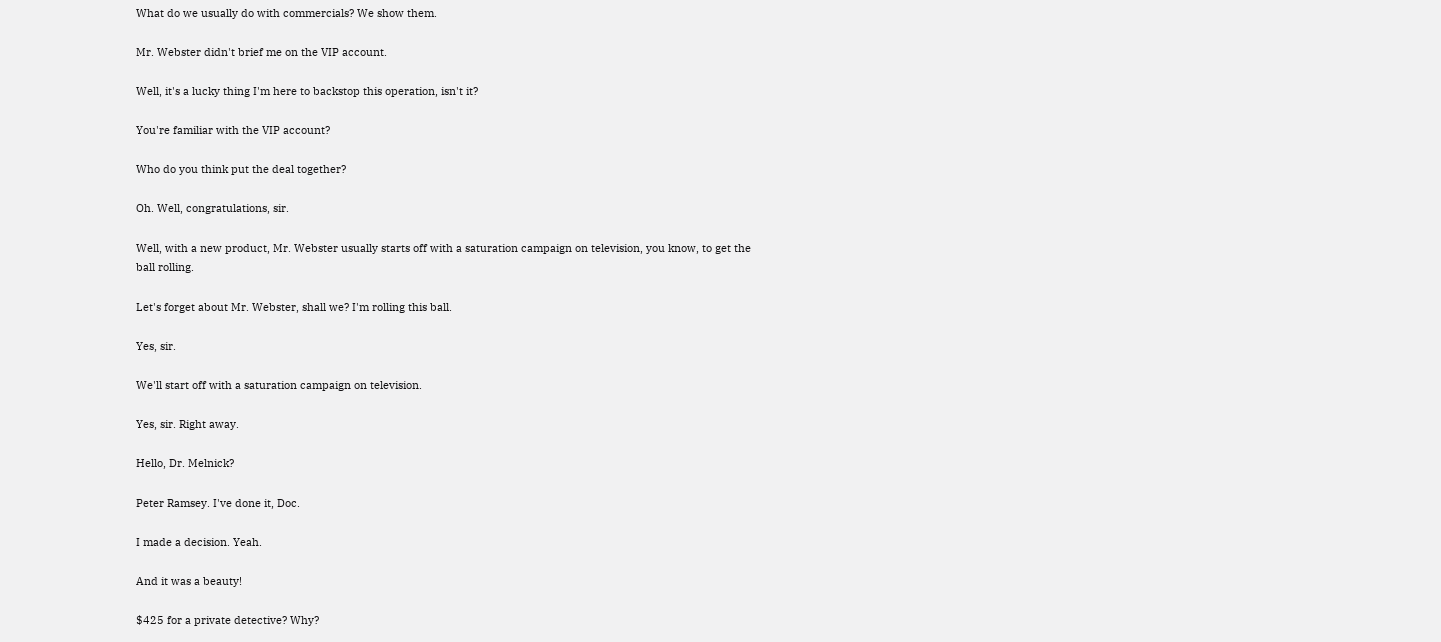What do we usually do with commercials? We show them.

Mr. Webster didn't brief me on the VIP account.

Well, it's a lucky thing I'm here to backstop this operation, isn't it?

You're familiar with the VIP account?

Who do you think put the deal together?

Oh. Well, congratulations, sir.

Well, with a new product, Mr. Webster usually starts off with a saturation campaign on television, you know, to get the ball rolling.

Let's forget about Mr. Webster, shall we? I'm rolling this ball.

Yes, sir.

We'll start off with a saturation campaign on television.

Yes, sir. Right away.

Hello, Dr. Melnick?

Peter Ramsey. I've done it, Doc.

I made a decision. Yeah.

And it was a beauty!

$425 for a private detective? Why?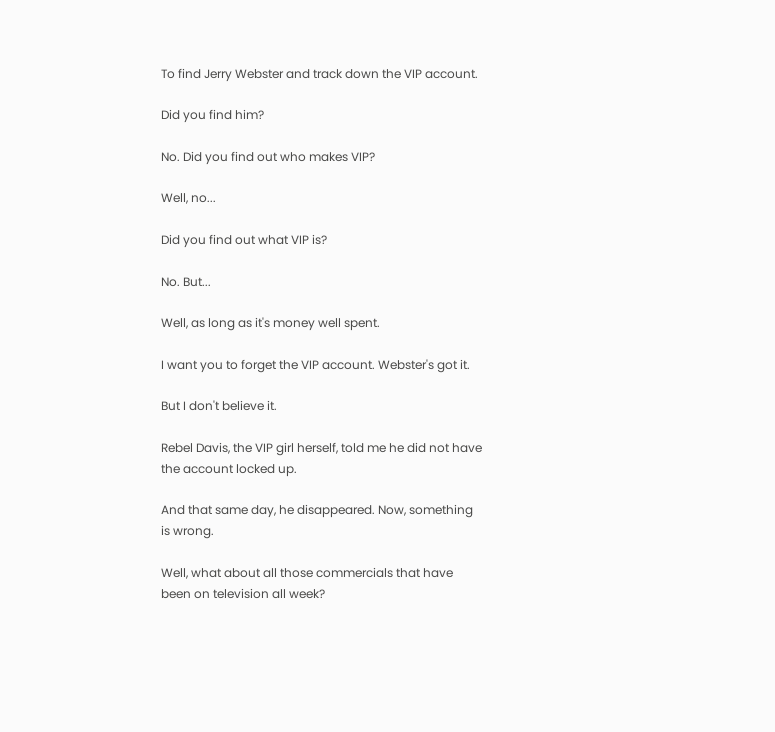To find Jerry Webster and track down the VIP account.

Did you find him?

No. Did you find out who makes VIP?

Well, no...

Did you find out what VIP is?

No. But...

Well, as long as it's money well spent.

I want you to forget the VIP account. Webster's got it.

But I don't believe it.

Rebel Davis, the VIP girl herself, told me he did not have the account locked up.

And that same day, he disappeared. Now, something is wrong.

Well, what about all those commercials that have been on television all week?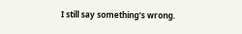I still say something's wrong.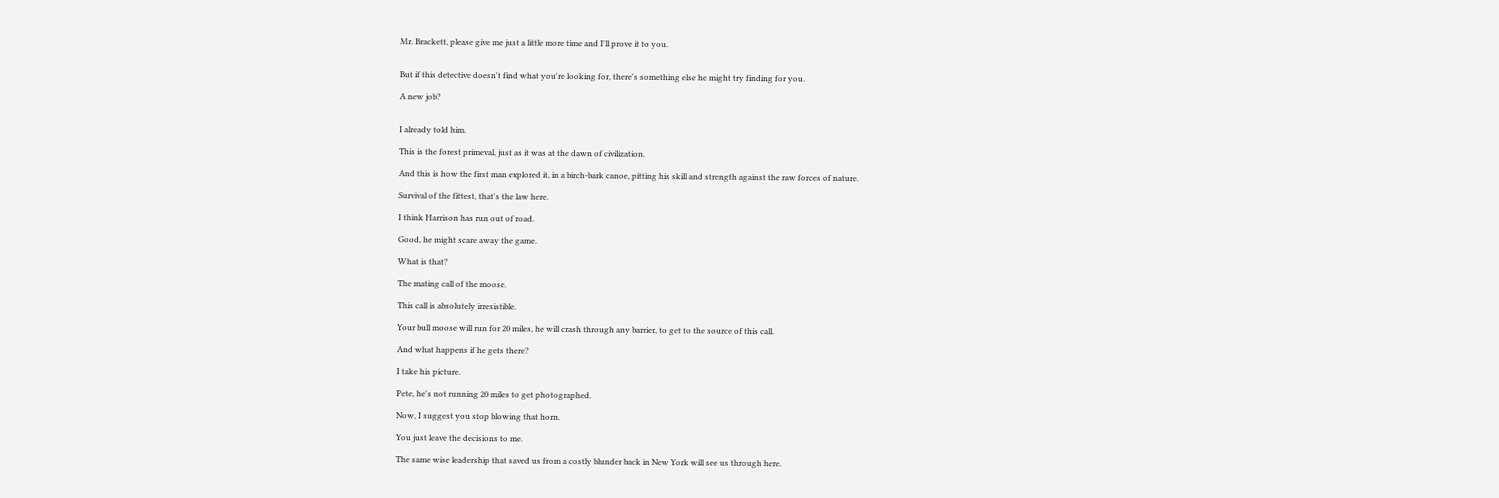Mr. Brackett, please give me just a little more time and I'll prove it to you.


But if this detective doesn't find what you're looking for, there's something else he might try finding for you.

A new job?


I already told him.

This is the forest primeval, just as it was at the dawn of civilization.

And this is how the first man explored it, in a birch-bark canoe, pitting his skill and strength against the raw forces of nature.

Survival of the fittest, that's the law here.

I think Harrison has run out of road.

Good, he might scare away the game.

What is that?

The mating call of the moose.

This call is absolutely irresistible.

Your bull moose will run for 20 miles, he will crash through any barrier, to get to the source of this call.

And what happens if he gets there?

I take his picture.

Pete, he's not running 20 miles to get photographed.

Now, I suggest you stop blowing that horn.

You just leave the decisions to me.

The same wise leadership that saved us from a costly blunder back in New York will see us through here.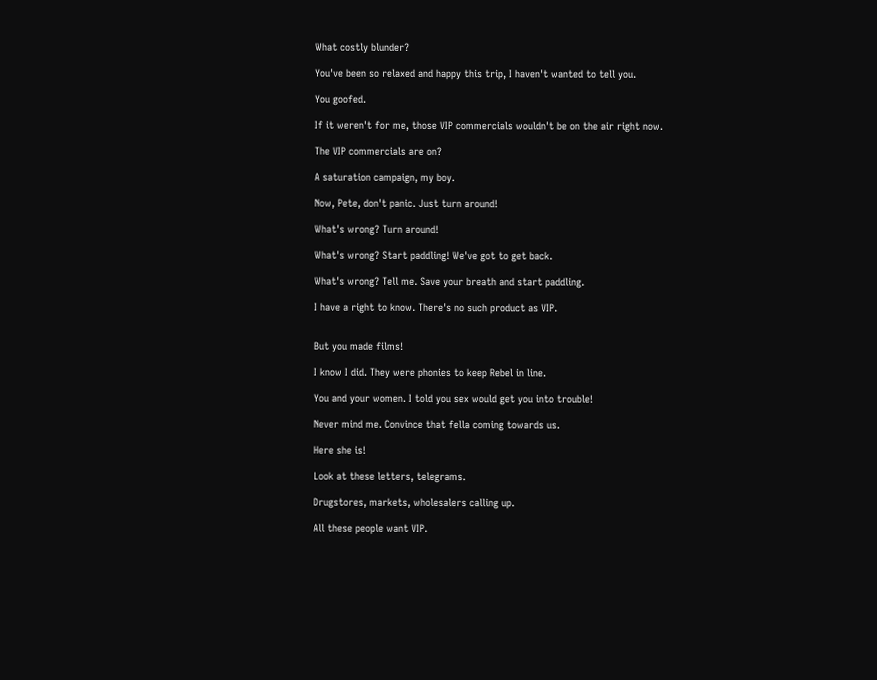What costly blunder?

You've been so relaxed and happy this trip, I haven't wanted to tell you.

You goofed.

If it weren't for me, those VIP commercials wouldn't be on the air right now.

The VIP commercials are on?

A saturation campaign, my boy.

Now, Pete, don't panic. Just turn around!

What's wrong? Turn around!

What's wrong? Start paddling! We've got to get back.

What's wrong? Tell me. Save your breath and start paddling.

I have a right to know. There's no such product as VIP.


But you made films!

I know I did. They were phonies to keep Rebel in line.

You and your women. I told you sex would get you into trouble!

Never mind me. Convince that fella coming towards us.

Here she is!

Look at these letters, telegrams.

Drugstores, markets, wholesalers calling up.

All these people want VIP.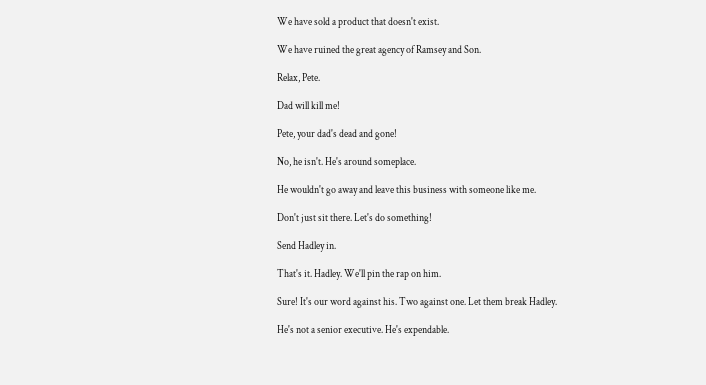We have sold a product that doesn't exist.

We have ruined the great agency of Ramsey and Son.

Relax, Pete.

Dad will kill me!

Pete, your dad's dead and gone!

No, he isn't. He's around someplace.

He wouldn't go away and leave this business with someone like me.

Don't just sit there. Let's do something!

Send Hadley in.

That's it. Hadley. We'll pin the rap on him.

Sure! It's our word against his. Two against one. Let them break Hadley.

He's not a senior executive. He's expendable.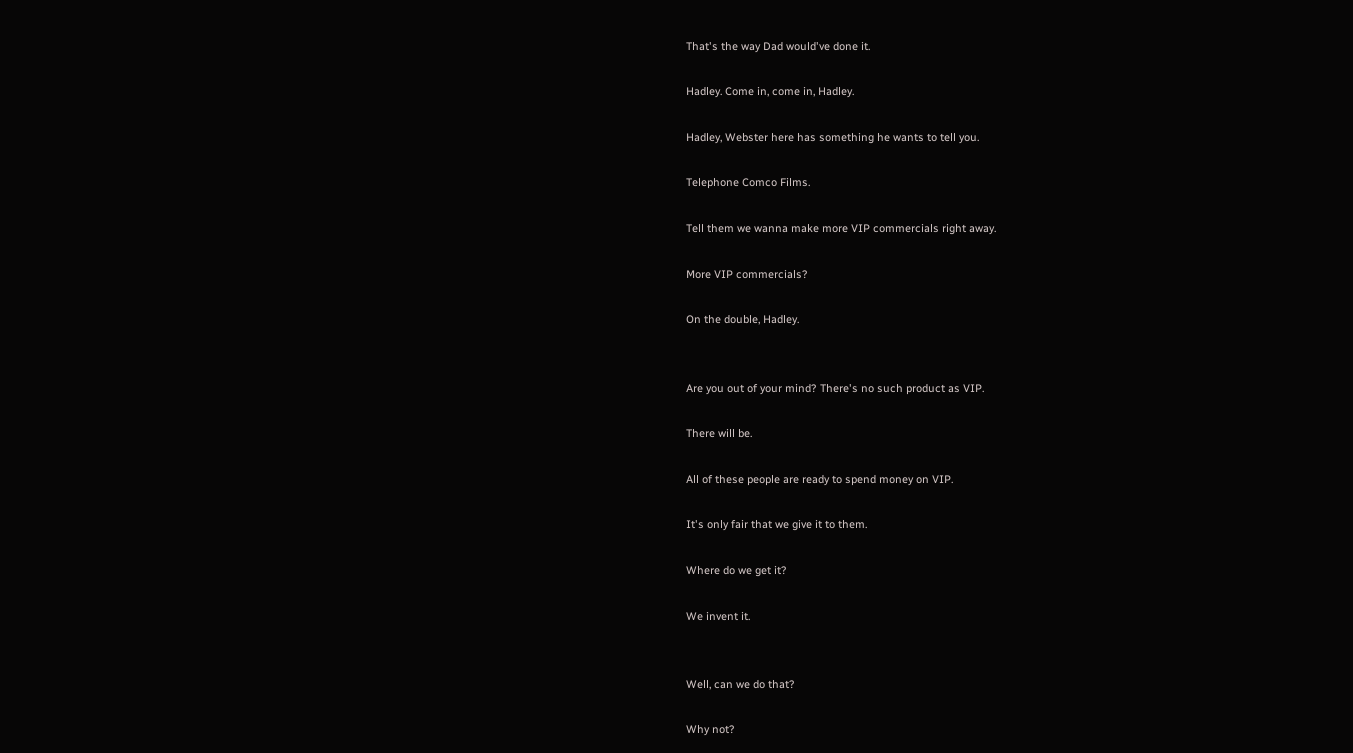That's the way Dad would've done it.

Hadley. Come in, come in, Hadley.

Hadley, Webster here has something he wants to tell you.

Telephone Comco Films.

Tell them we wanna make more VIP commercials right away.

More VIP commercials?

On the double, Hadley.


Are you out of your mind? There's no such product as VIP.

There will be.

All of these people are ready to spend money on VIP.

It's only fair that we give it to them.

Where do we get it?

We invent it.


Well, can we do that?

Why not?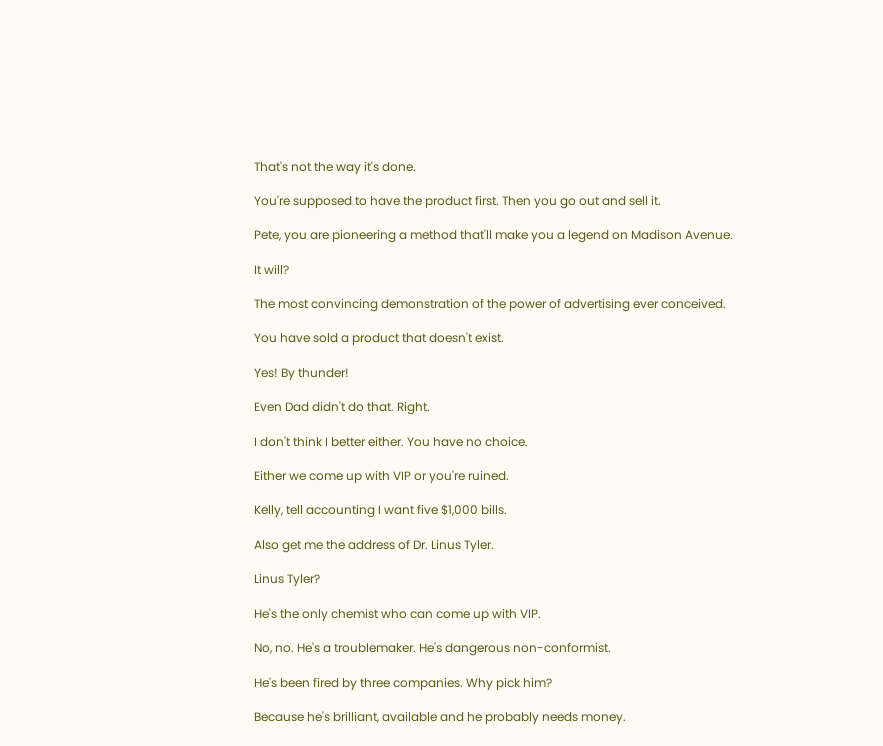That's not the way it's done.

You're supposed to have the product first. Then you go out and sell it.

Pete, you are pioneering a method that'll make you a legend on Madison Avenue.

It will?

The most convincing demonstration of the power of advertising ever conceived.

You have sold a product that doesn't exist.

Yes! By thunder!

Even Dad didn't do that. Right.

I don't think I better either. You have no choice.

Either we come up with VIP or you're ruined.

Kelly, tell accounting I want five $1,000 bills.

Also get me the address of Dr. Linus Tyler.

Linus Tyler?

He's the only chemist who can come up with VIP.

No, no. He's a troublemaker. He's dangerous non-conformist.

He's been fired by three companies. Why pick him?

Because he's brilliant, available and he probably needs money.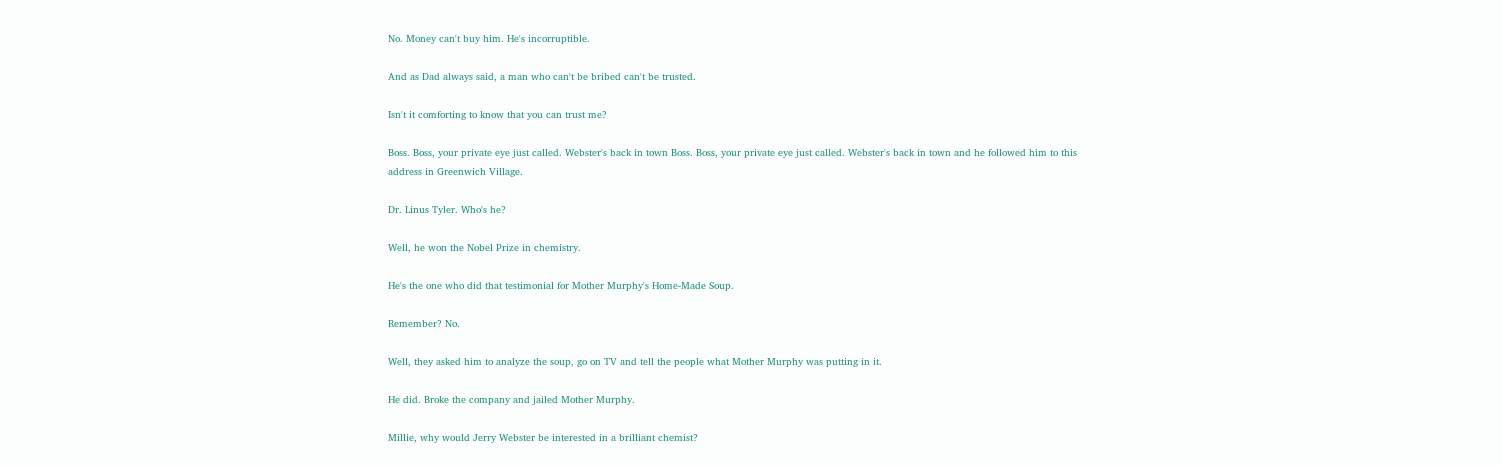No. Money can't buy him. He's incorruptible.

And as Dad always said, a man who can't be bribed can't be trusted.

Isn't it comforting to know that you can trust me?

Boss. Boss, your private eye just called. Webster's back in town Boss. Boss, your private eye just called. Webster's back in town and he followed him to this address in Greenwich Village.

Dr. Linus Tyler. Who's he?

Well, he won the Nobel Prize in chemistry.

He's the one who did that testimonial for Mother Murphy's Home-Made Soup.

Remember? No.

Well, they asked him to analyze the soup, go on TV and tell the people what Mother Murphy was putting in it.

He did. Broke the company and jailed Mother Murphy.

Millie, why would Jerry Webster be interested in a brilliant chemist?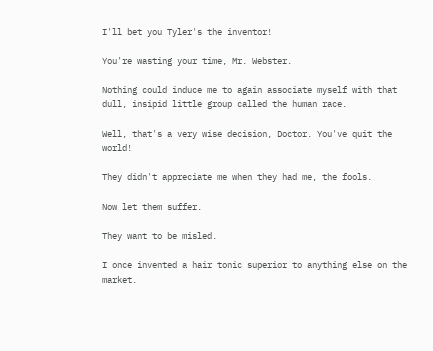I'll bet you Tyler's the inventor!

You're wasting your time, Mr. Webster.

Nothing could induce me to again associate myself with that dull, insipid little group called the human race.

Well, that's a very wise decision, Doctor. You've quit the world!

They didn't appreciate me when they had me, the fools.

Now let them suffer.

They want to be misled.

I once invented a hair tonic superior to anything else on the market.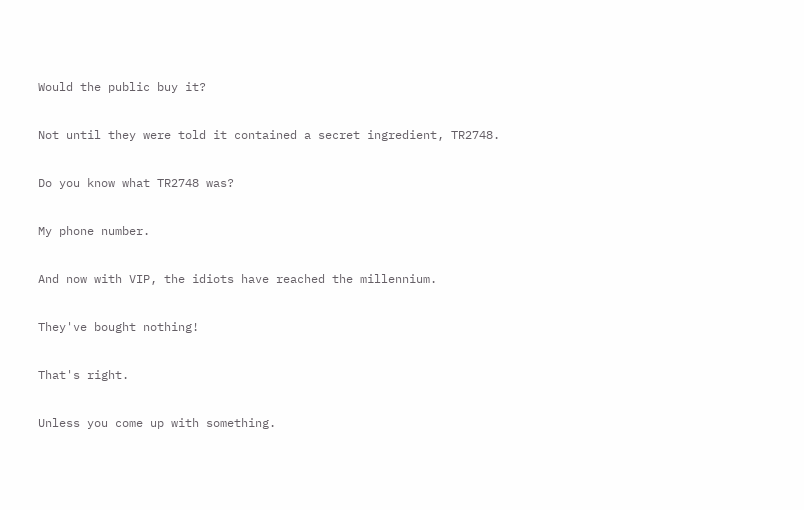Would the public buy it?

Not until they were told it contained a secret ingredient, TR2748.

Do you know what TR2748 was?

My phone number.

And now with VIP, the idiots have reached the millennium.

They've bought nothing!

That's right.

Unless you come up with something.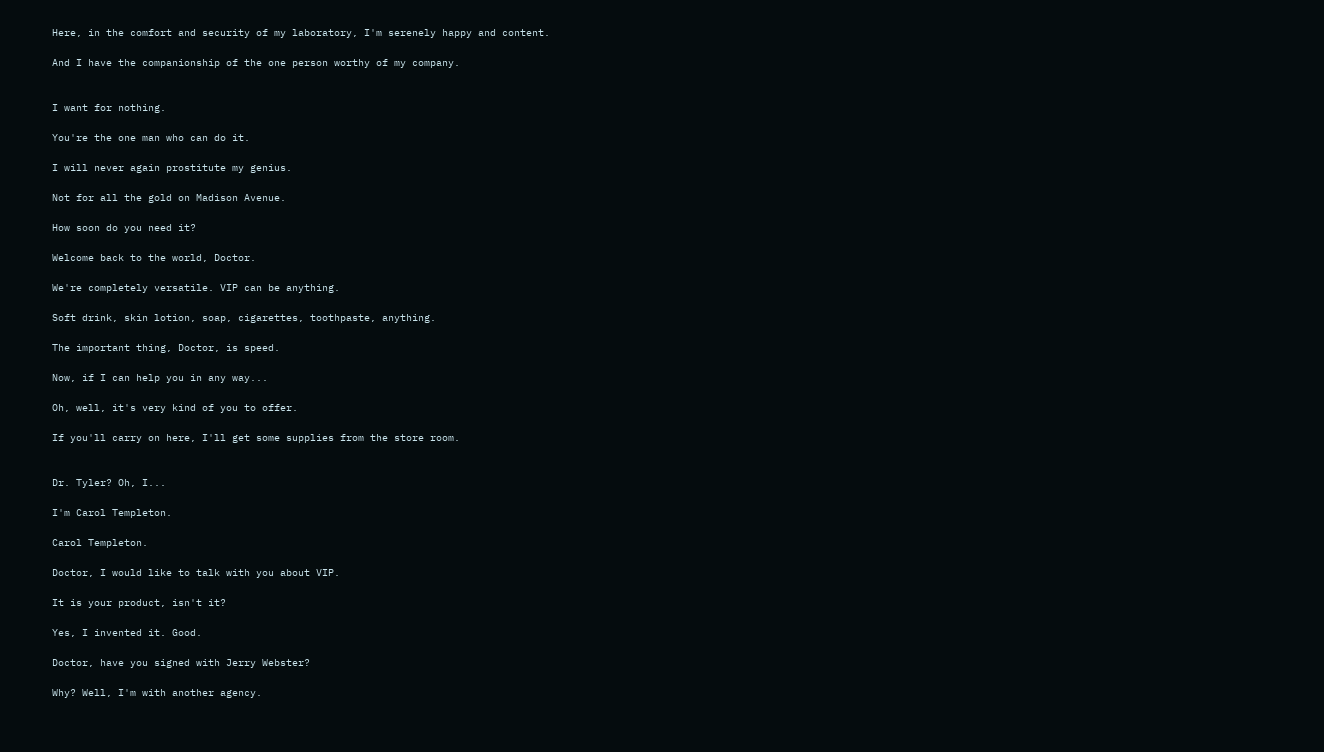Here, in the comfort and security of my laboratory, I'm serenely happy and content.

And I have the companionship of the one person worthy of my company.


I want for nothing.

You're the one man who can do it.

I will never again prostitute my genius.

Not for all the gold on Madison Avenue.

How soon do you need it?

Welcome back to the world, Doctor.

We're completely versatile. VIP can be anything.

Soft drink, skin lotion, soap, cigarettes, toothpaste, anything.

The important thing, Doctor, is speed.

Now, if I can help you in any way...

Oh, well, it's very kind of you to offer.

If you'll carry on here, I'll get some supplies from the store room.


Dr. Tyler? Oh, I...

I'm Carol Templeton.

Carol Templeton.

Doctor, I would like to talk with you about VIP.

It is your product, isn't it?

Yes, I invented it. Good.

Doctor, have you signed with Jerry Webster?

Why? Well, I'm with another agency.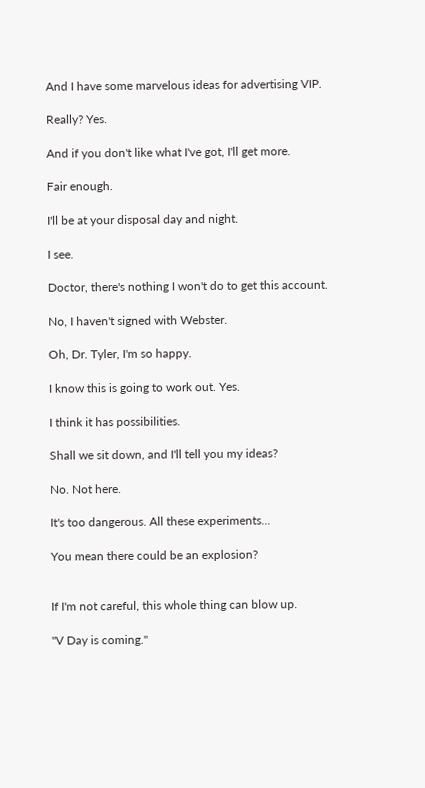And I have some marvelous ideas for advertising VIP.

Really? Yes.

And if you don't like what I've got, I'll get more.

Fair enough.

I'll be at your disposal day and night.

I see.

Doctor, there's nothing I won't do to get this account.

No, I haven't signed with Webster.

Oh, Dr. Tyler, I'm so happy.

I know this is going to work out. Yes.

I think it has possibilities.

Shall we sit down, and I'll tell you my ideas?

No. Not here.

It's too dangerous. All these experiments...

You mean there could be an explosion?


If I'm not careful, this whole thing can blow up.

"V Day is coming."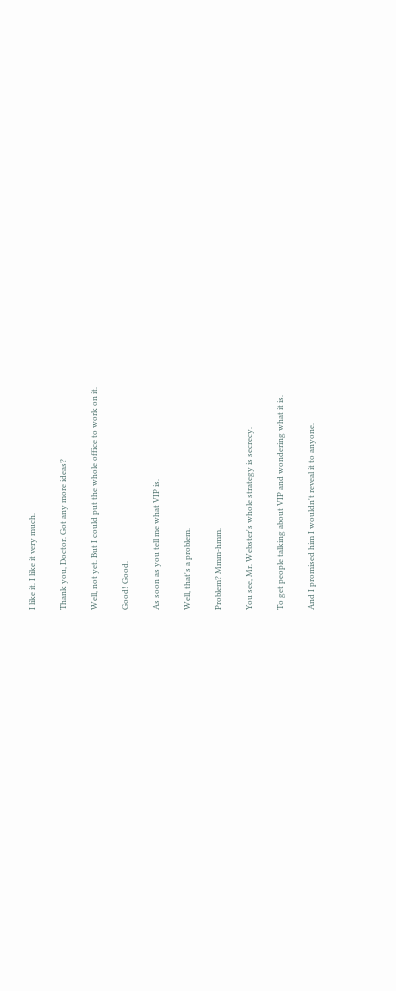I like it. I like it very much.

Thank you, Doctor. Got any more ideas?

Well, not yet. But I could put the whole office to work on it.

Good! Good.

As soon as you tell me what VIP is.

Well, that's a problem.

Problem? Mmm-hmm.

You see, Mr. Webster's whole strategy is secrecy.

To get people talking about VIP and wondering what it is.

And I promised him I wouldn't reveal it to anyone.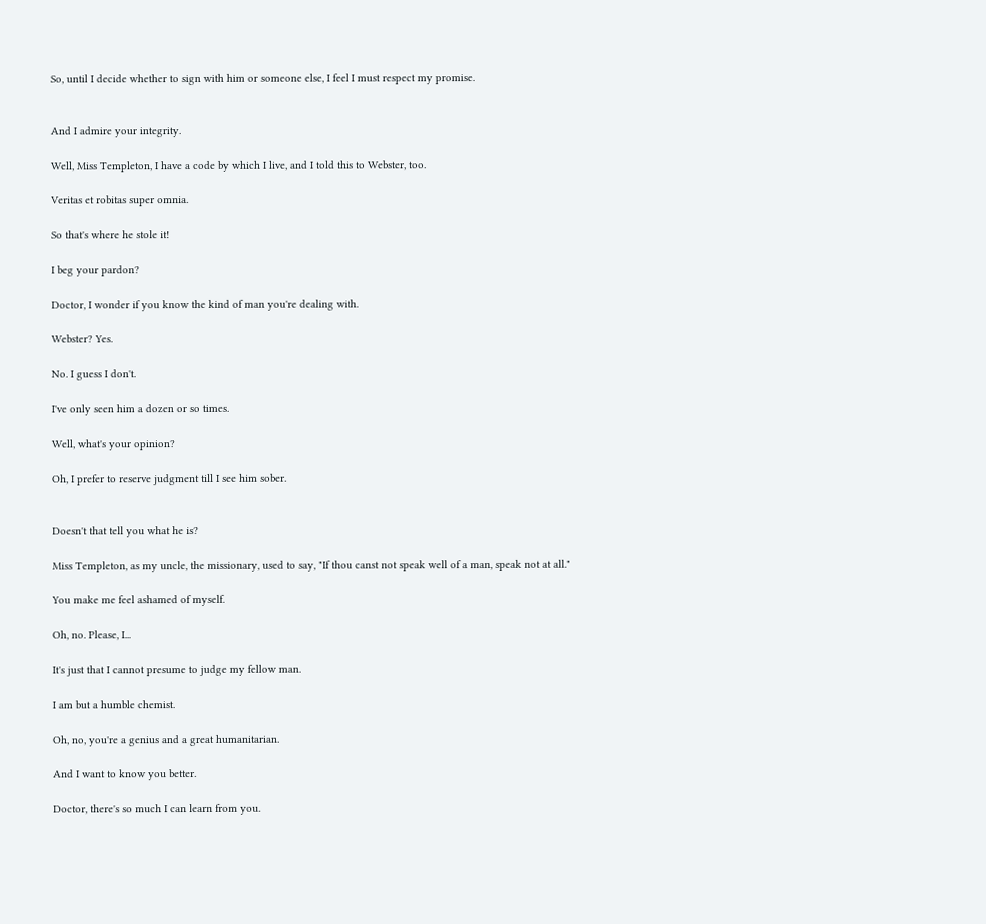So, until I decide whether to sign with him or someone else, I feel I must respect my promise.


And I admire your integrity.

Well, Miss Templeton, I have a code by which I live, and I told this to Webster, too.

Veritas et robitas super omnia.

So that's where he stole it!

I beg your pardon?

Doctor, I wonder if you know the kind of man you're dealing with.

Webster? Yes.

No. I guess I don't.

I've only seen him a dozen or so times.

Well, what's your opinion?

Oh, I prefer to reserve judgment till I see him sober.


Doesn't that tell you what he is?

Miss Templeton, as my uncle, the missionary, used to say, "If thou canst not speak well of a man, speak not at all."

You make me feel ashamed of myself.

Oh, no. Please, I...

It's just that I cannot presume to judge my fellow man.

I am but a humble chemist.

Oh, no, you're a genius and a great humanitarian.

And I want to know you better.

Doctor, there's so much I can learn from you.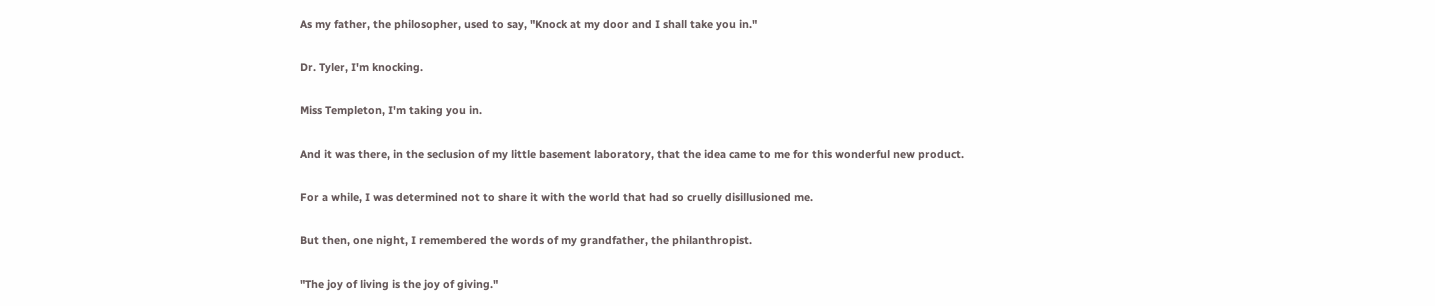As my father, the philosopher, used to say, "Knock at my door and I shall take you in."

Dr. Tyler, I'm knocking.

Miss Templeton, I'm taking you in.

And it was there, in the seclusion of my little basement laboratory, that the idea came to me for this wonderful new product.

For a while, I was determined not to share it with the world that had so cruelly disillusioned me.

But then, one night, I remembered the words of my grandfather, the philanthropist.

"The joy of living is the joy of giving."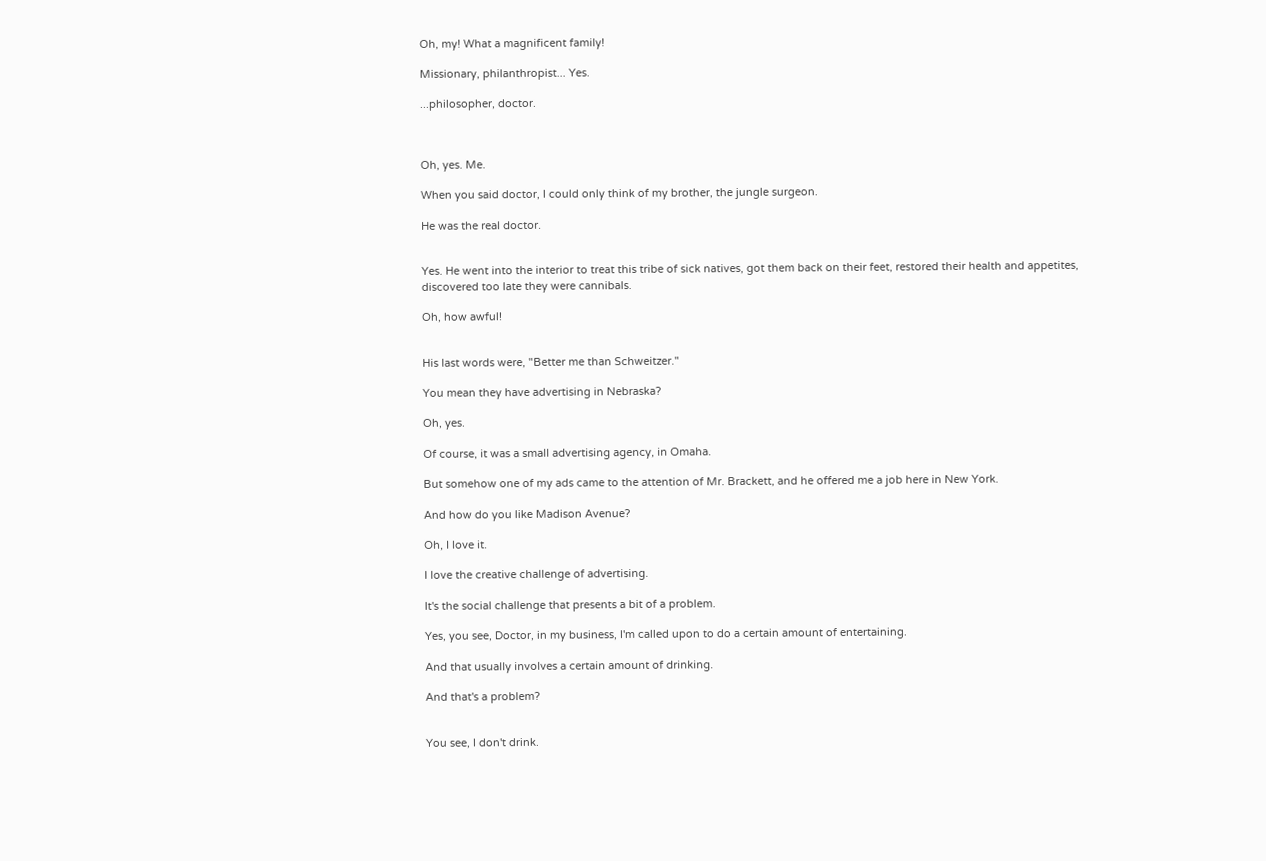Oh, my! What a magnificent family!

Missionary, philanthropist... Yes.

...philosopher, doctor.



Oh, yes. Me.

When you said doctor, I could only think of my brother, the jungle surgeon.

He was the real doctor.


Yes. He went into the interior to treat this tribe of sick natives, got them back on their feet, restored their health and appetites, discovered too late they were cannibals.

Oh, how awful!


His last words were, "Better me than Schweitzer."

You mean they have advertising in Nebraska?

Oh, yes.

Of course, it was a small advertising agency, in Omaha.

But somehow one of my ads came to the attention of Mr. Brackett, and he offered me a job here in New York.

And how do you like Madison Avenue?

Oh, I love it.

I love the creative challenge of advertising.

It's the social challenge that presents a bit of a problem.

Yes, you see, Doctor, in my business, I'm called upon to do a certain amount of entertaining.

And that usually involves a certain amount of drinking.

And that's a problem?


You see, I don't drink.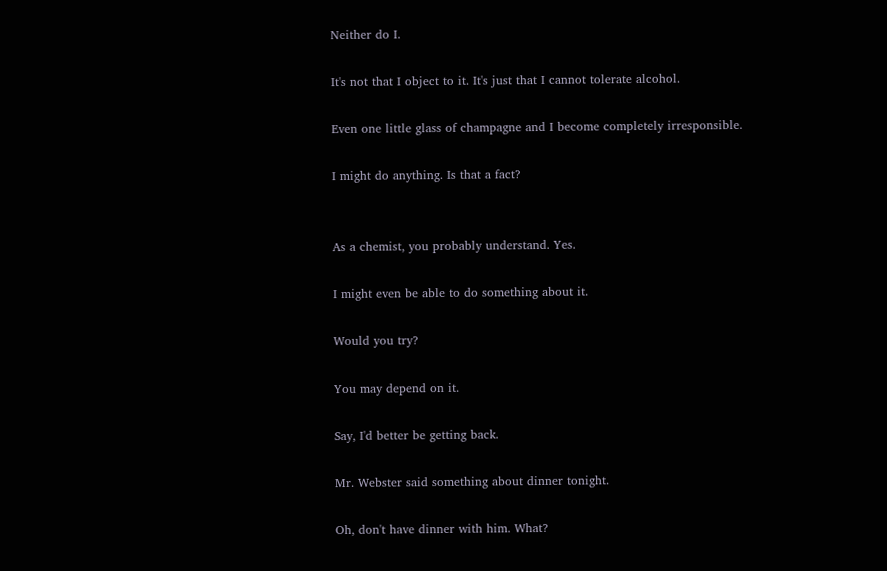Neither do I.

It's not that I object to it. It's just that I cannot tolerate alcohol.

Even one little glass of champagne and I become completely irresponsible.

I might do anything. Is that a fact?


As a chemist, you probably understand. Yes.

I might even be able to do something about it.

Would you try?

You may depend on it.

Say, I'd better be getting back.

Mr. Webster said something about dinner tonight.

Oh, don't have dinner with him. What?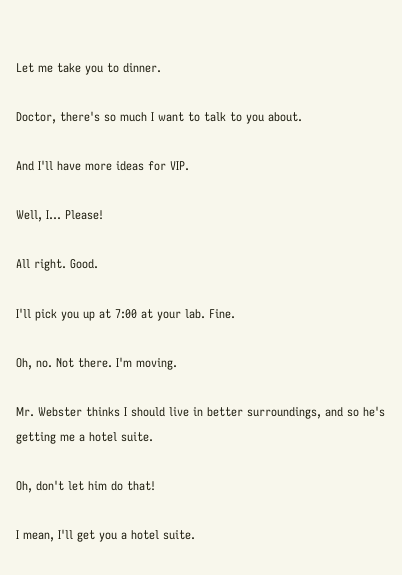Let me take you to dinner.

Doctor, there's so much I want to talk to you about.

And I'll have more ideas for VIP.

Well, I... Please!

All right. Good.

I'll pick you up at 7:00 at your lab. Fine.

Oh, no. Not there. I'm moving.

Mr. Webster thinks I should live in better surroundings, and so he's getting me a hotel suite.

Oh, don't let him do that!

I mean, I'll get you a hotel suite.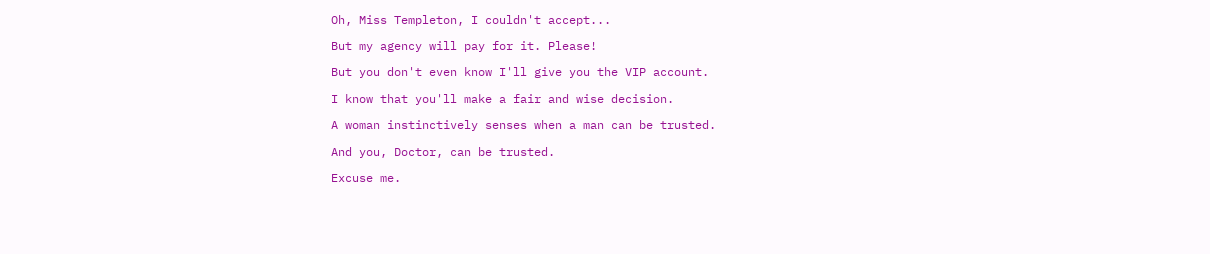Oh, Miss Templeton, I couldn't accept...

But my agency will pay for it. Please!

But you don't even know I'll give you the VIP account.

I know that you'll make a fair and wise decision.

A woman instinctively senses when a man can be trusted.

And you, Doctor, can be trusted.

Excuse me.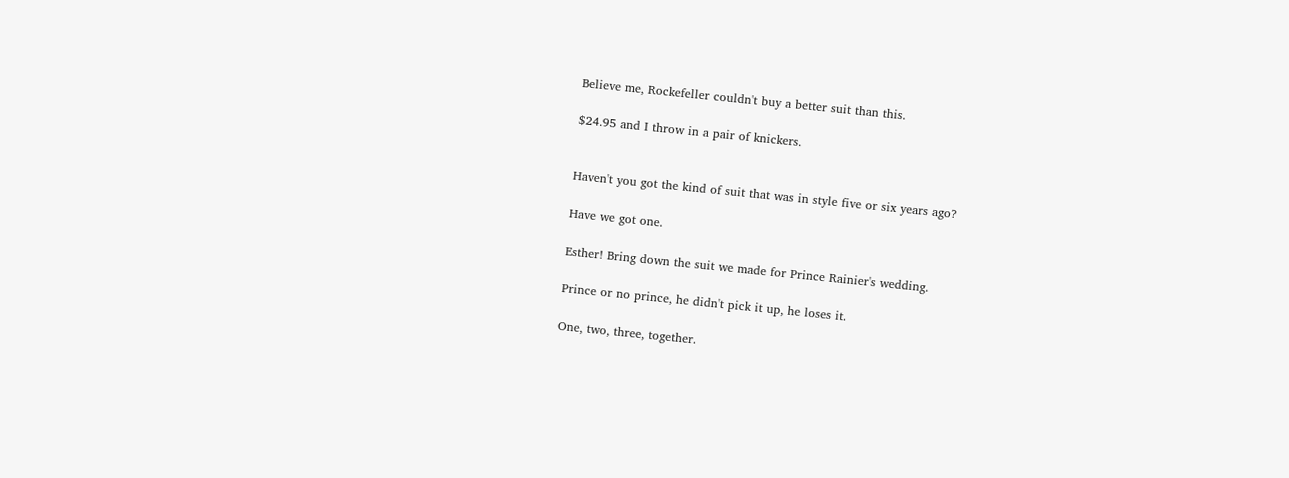Believe me, Rockefeller couldn't buy a better suit than this.

$24.95 and I throw in a pair of knickers.


Haven't you got the kind of suit that was in style five or six years ago?

Have we got one.

Esther! Bring down the suit we made for Prince Rainier's wedding.

Prince or no prince, he didn't pick it up, he loses it.

One, two, three, together.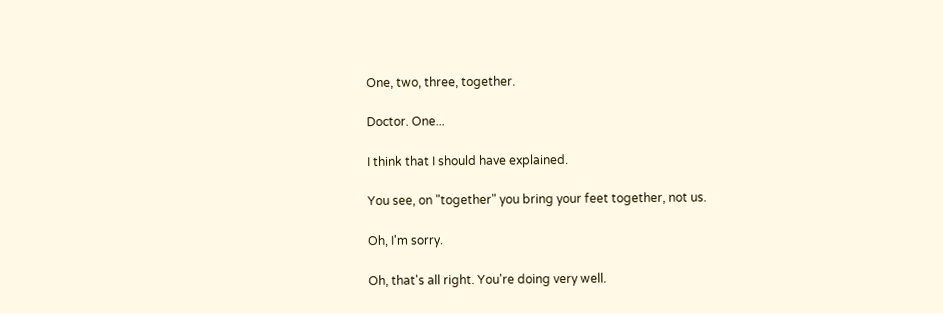One, two, three, together.

Doctor. One...

I think that I should have explained.

You see, on "together" you bring your feet together, not us.

Oh, I'm sorry.

Oh, that's all right. You're doing very well.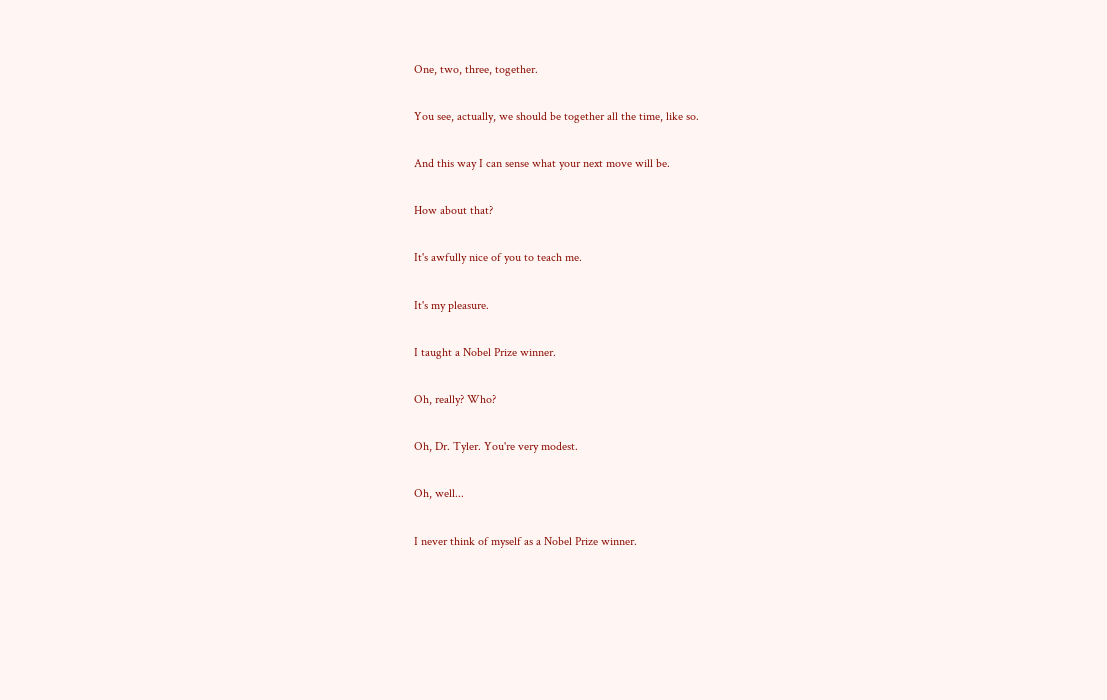One, two, three, together.

You see, actually, we should be together all the time, like so.

And this way I can sense what your next move will be.

How about that?

It's awfully nice of you to teach me.

It's my pleasure.

I taught a Nobel Prize winner.

Oh, really? Who?

Oh, Dr. Tyler. You're very modest.

Oh, well...

I never think of myself as a Nobel Prize winner.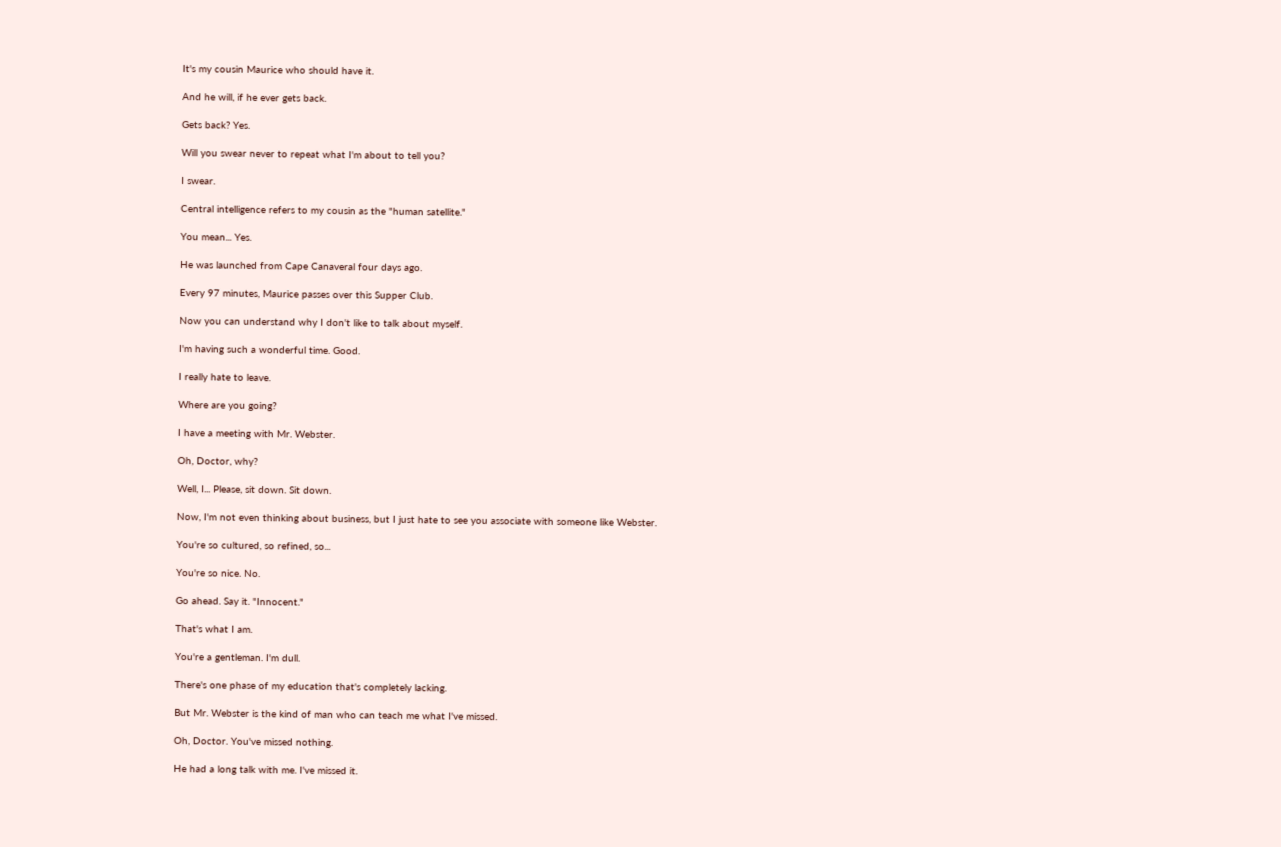It's my cousin Maurice who should have it.

And he will, if he ever gets back.

Gets back? Yes.

Will you swear never to repeat what I'm about to tell you?

I swear.

Central intelligence refers to my cousin as the "human satellite."

You mean... Yes.

He was launched from Cape Canaveral four days ago.

Every 97 minutes, Maurice passes over this Supper Club.

Now you can understand why I don't like to talk about myself.

I'm having such a wonderful time. Good.

I really hate to leave.

Where are you going?

I have a meeting with Mr. Webster.

Oh, Doctor, why?

Well, I... Please, sit down. Sit down.

Now, I'm not even thinking about business, but I just hate to see you associate with someone like Webster.

You're so cultured, so refined, so...

You're so nice. No.

Go ahead. Say it. "Innocent."

That's what I am.

You're a gentleman. I'm dull.

There's one phase of my education that's completely lacking.

But Mr. Webster is the kind of man who can teach me what I've missed.

Oh, Doctor. You've missed nothing.

He had a long talk with me. I've missed it.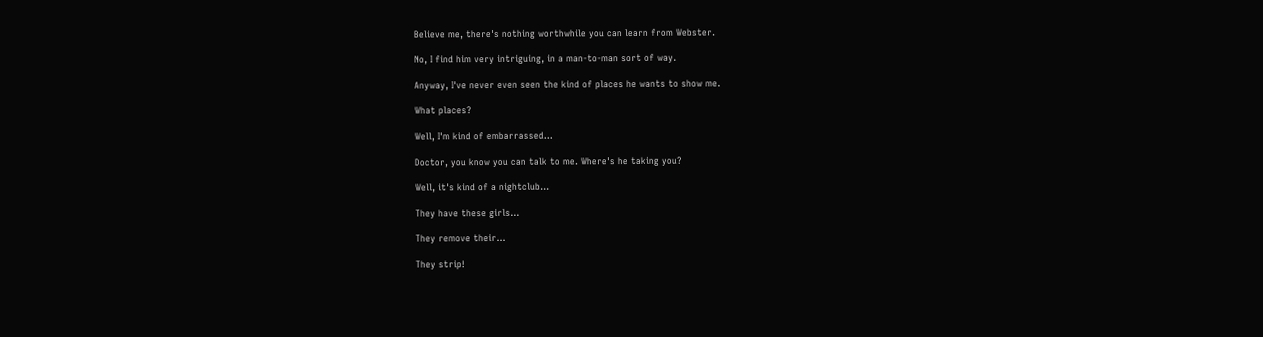Believe me, there's nothing worthwhile you can learn from Webster.

No, I find him very intriguing, in a man-to-man sort of way.

Anyway, I've never even seen the kind of places he wants to show me.

What places?

Well, I'm kind of embarrassed...

Doctor, you know you can talk to me. Where's he taking you?

Well, it's kind of a nightclub...

They have these girls...

They remove their...

They strip!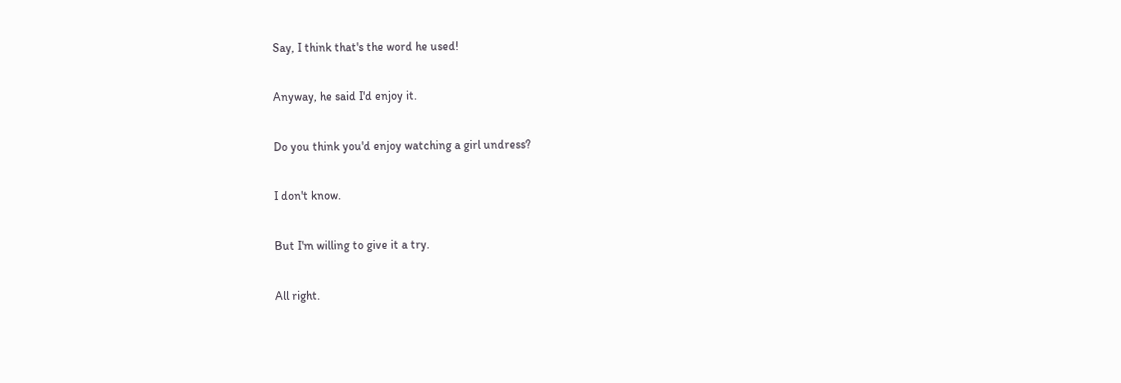Say, I think that's the word he used!

Anyway, he said I'd enjoy it.

Do you think you'd enjoy watching a girl undress?

I don't know.

But I'm willing to give it a try.

All right.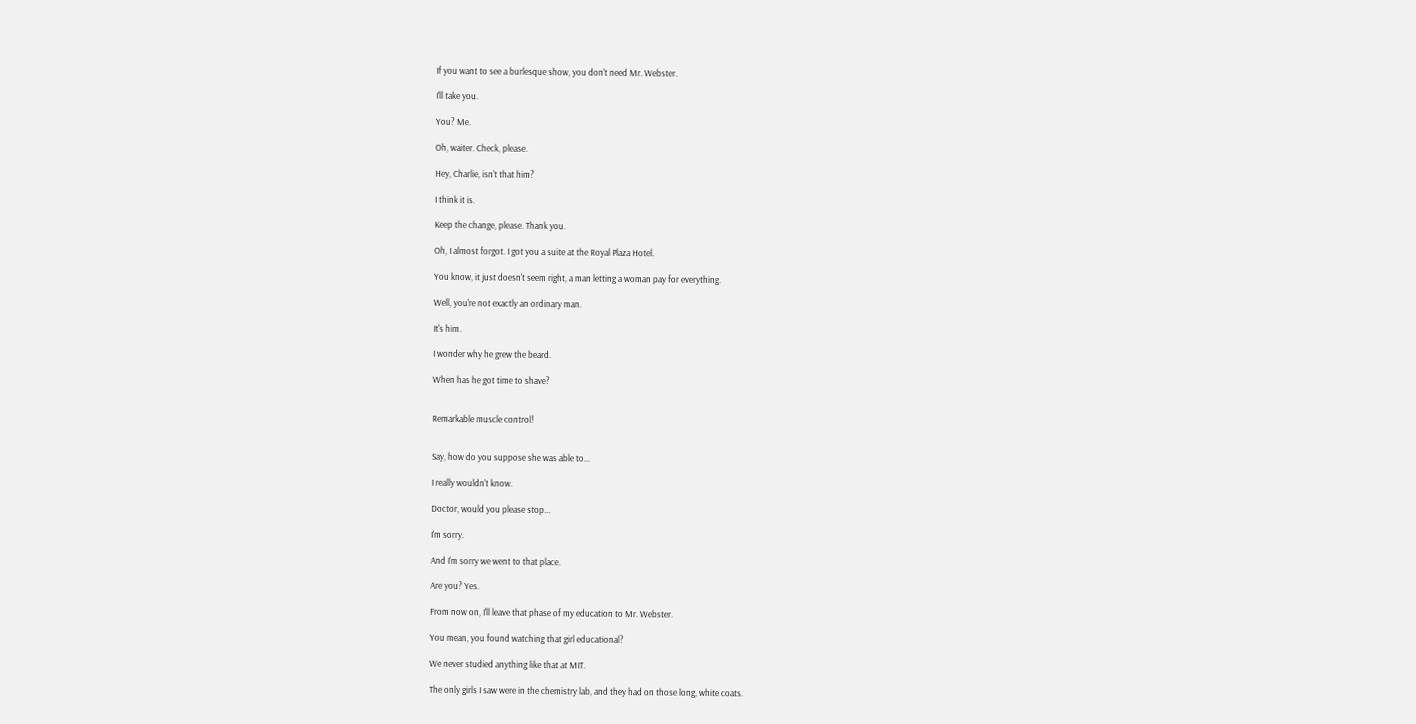If you want to see a burlesque show, you don't need Mr. Webster.

I'll take you.

You? Me.

Oh, waiter. Check, please.

Hey, Charlie, isn't that him?

I think it is.

Keep the change, please. Thank you.

Oh, I almost forgot. I got you a suite at the Royal Plaza Hotel.

You know, it just doesn't seem right, a man letting a woman pay for everything.

Well, you're not exactly an ordinary man.

It's him.

I wonder why he grew the beard.

When has he got time to shave?


Remarkable muscle control!


Say, how do you suppose she was able to...

I really wouldn't know.

Doctor, would you please stop...

I'm sorry.

And I'm sorry we went to that place.

Are you? Yes.

From now on, I'll leave that phase of my education to Mr. Webster.

You mean, you found watching that girl educational?

We never studied anything like that at MIT.

The only girls I saw were in the chemistry lab, and they had on those long, white coats.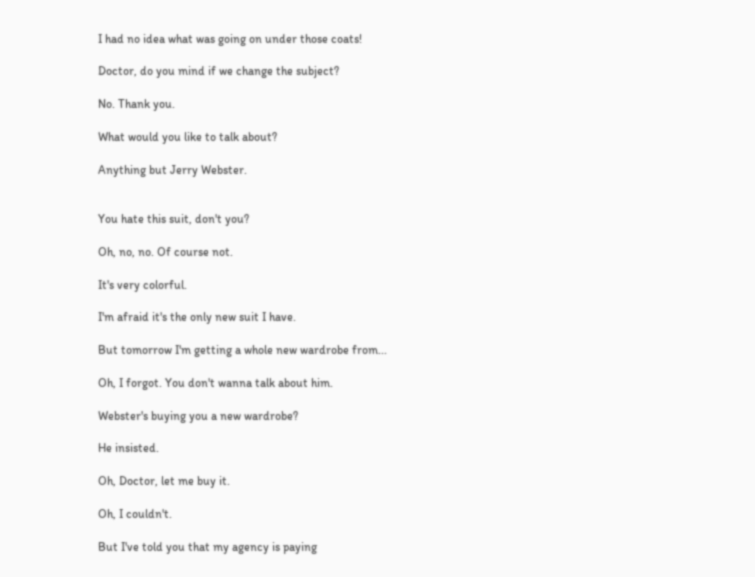I had no idea what was going on under those coats!

Doctor, do you mind if we change the subject?

No. Thank you.

What would you like to talk about?

Anything but Jerry Webster.


You hate this suit, don't you?

Oh, no, no. Of course not.

It's very colorful.

I'm afraid it's the only new suit I have.

But tomorrow I'm getting a whole new wardrobe from...

Oh, I forgot. You don't wanna talk about him.

Webster's buying you a new wardrobe?

He insisted.

Oh, Doctor, let me buy it.

Oh, I couldn't.

But I've told you that my agency is paying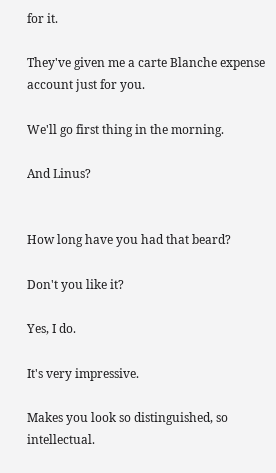for it.

They've given me a carte Blanche expense account just for you.

We'll go first thing in the morning.

And Linus?


How long have you had that beard?

Don't you like it?

Yes, I do.

It's very impressive.

Makes you look so distinguished, so intellectual.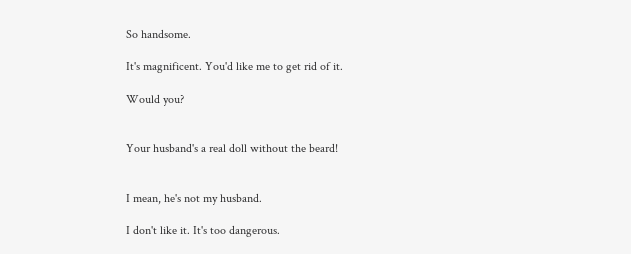So handsome.

It's magnificent. You'd like me to get rid of it.

Would you?


Your husband's a real doll without the beard!


I mean, he's not my husband.

I don't like it. It's too dangerous.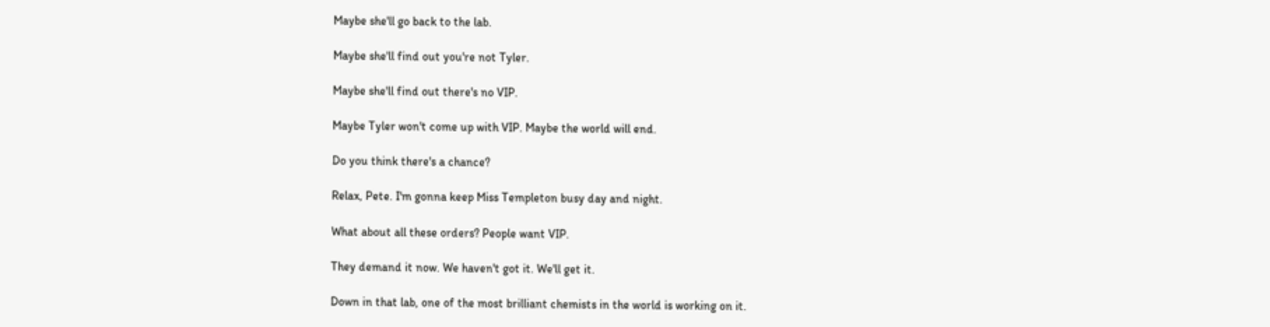Maybe she'll go back to the lab.

Maybe she'll find out you're not Tyler.

Maybe she'll find out there's no VIP.

Maybe Tyler won't come up with VIP. Maybe the world will end.

Do you think there's a chance?

Relax, Pete. I'm gonna keep Miss Templeton busy day and night.

What about all these orders? People want VIP.

They demand it now. We haven't got it. We'll get it.

Down in that lab, one of the most brilliant chemists in the world is working on it.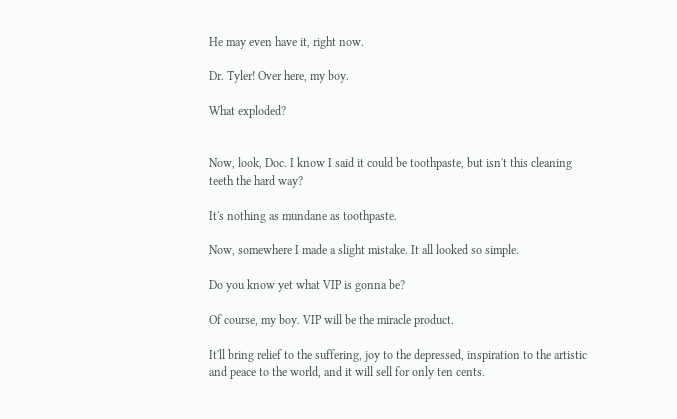He may even have it, right now.

Dr. Tyler! Over here, my boy.

What exploded?


Now, look, Doc. I know I said it could be toothpaste, but isn't this cleaning teeth the hard way?

It's nothing as mundane as toothpaste.

Now, somewhere I made a slight mistake. It all looked so simple.

Do you know yet what VIP is gonna be?

Of course, my boy. VIP will be the miracle product.

It'll bring relief to the suffering, joy to the depressed, inspiration to the artistic and peace to the world, and it will sell for only ten cents.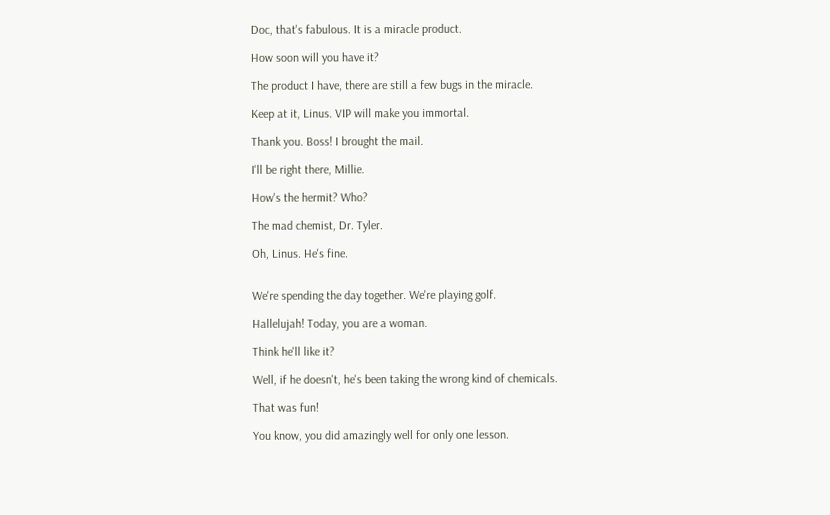Doc, that's fabulous. It is a miracle product.

How soon will you have it?

The product I have, there are still a few bugs in the miracle.

Keep at it, Linus. VIP will make you immortal.

Thank you. Boss! I brought the mail.

I'll be right there, Millie.

How's the hermit? Who?

The mad chemist, Dr. Tyler.

Oh, Linus. He's fine.


We're spending the day together. We're playing golf.

Hallelujah! Today, you are a woman.

Think he'll like it?

Well, if he doesn't, he's been taking the wrong kind of chemicals.

That was fun!

You know, you did amazingly well for only one lesson.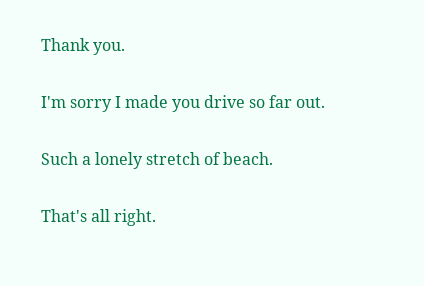Thank you.

I'm sorry I made you drive so far out.

Such a lonely stretch of beach.

That's all right.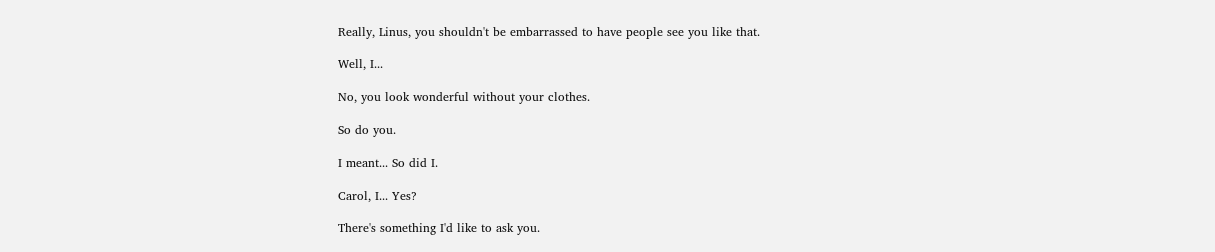Really, Linus, you shouldn't be embarrassed to have people see you like that.

Well, I...

No, you look wonderful without your clothes.

So do you.

I meant... So did I.

Carol, I... Yes?

There's something I'd like to ask you.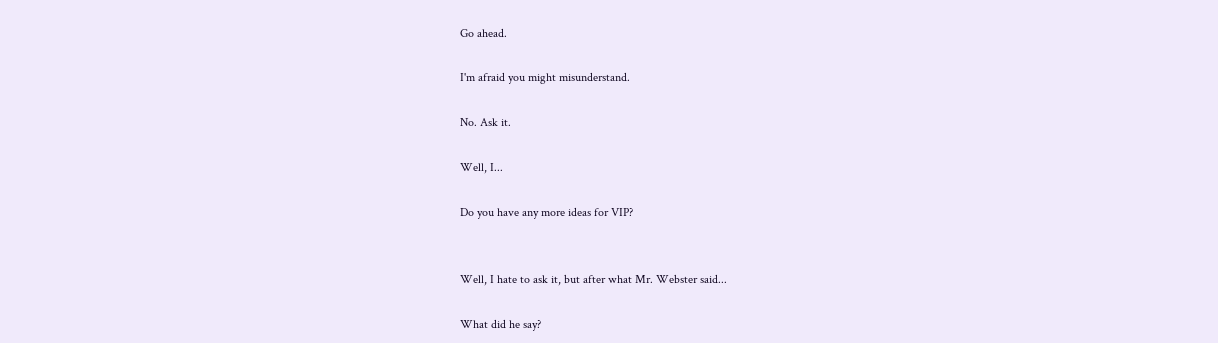Go ahead.

I'm afraid you might misunderstand.

No. Ask it.

Well, I...

Do you have any more ideas for VIP?


Well, I hate to ask it, but after what Mr. Webster said...

What did he say?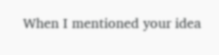When I mentioned your idea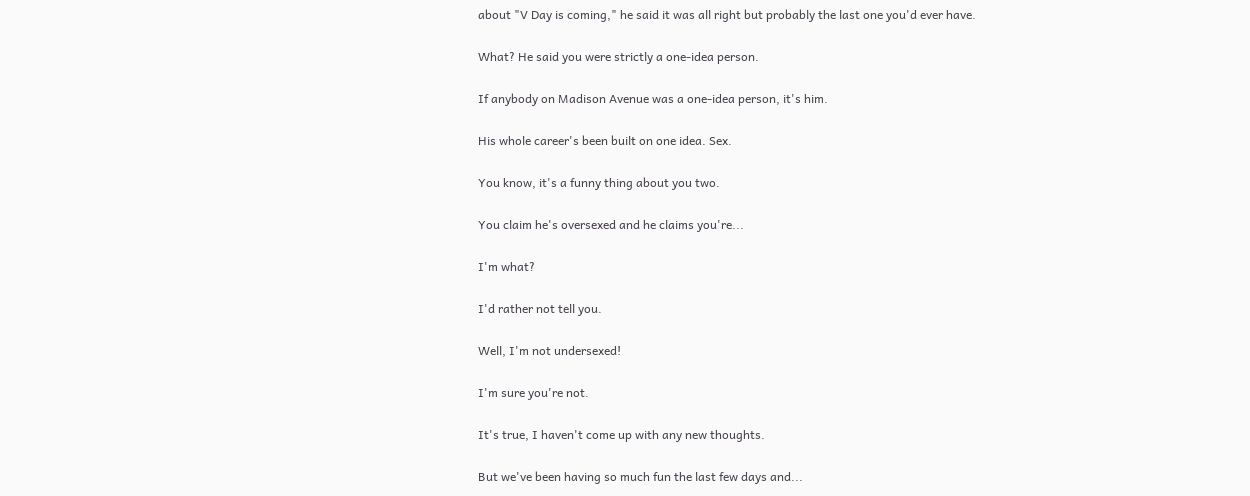about "V Day is coming," he said it was all right but probably the last one you'd ever have.

What? He said you were strictly a one-idea person.

If anybody on Madison Avenue was a one-idea person, it's him.

His whole career's been built on one idea. Sex.

You know, it's a funny thing about you two.

You claim he's oversexed and he claims you're...

I'm what?

I'd rather not tell you.

Well, I'm not undersexed!

I'm sure you're not.

It's true, I haven't come up with any new thoughts.

But we've been having so much fun the last few days and...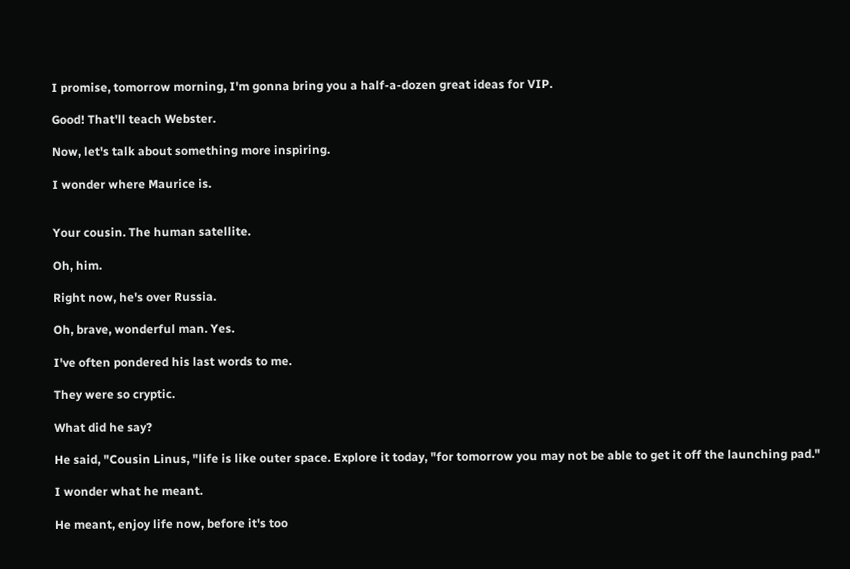I promise, tomorrow morning, I'm gonna bring you a half-a-dozen great ideas for VIP.

Good! That'll teach Webster.

Now, let's talk about something more inspiring.

I wonder where Maurice is.


Your cousin. The human satellite.

Oh, him.

Right now, he's over Russia.

Oh, brave, wonderful man. Yes.

I've often pondered his last words to me.

They were so cryptic.

What did he say?

He said, "Cousin Linus, "life is like outer space. Explore it today, "for tomorrow you may not be able to get it off the launching pad."

I wonder what he meant.

He meant, enjoy life now, before it's too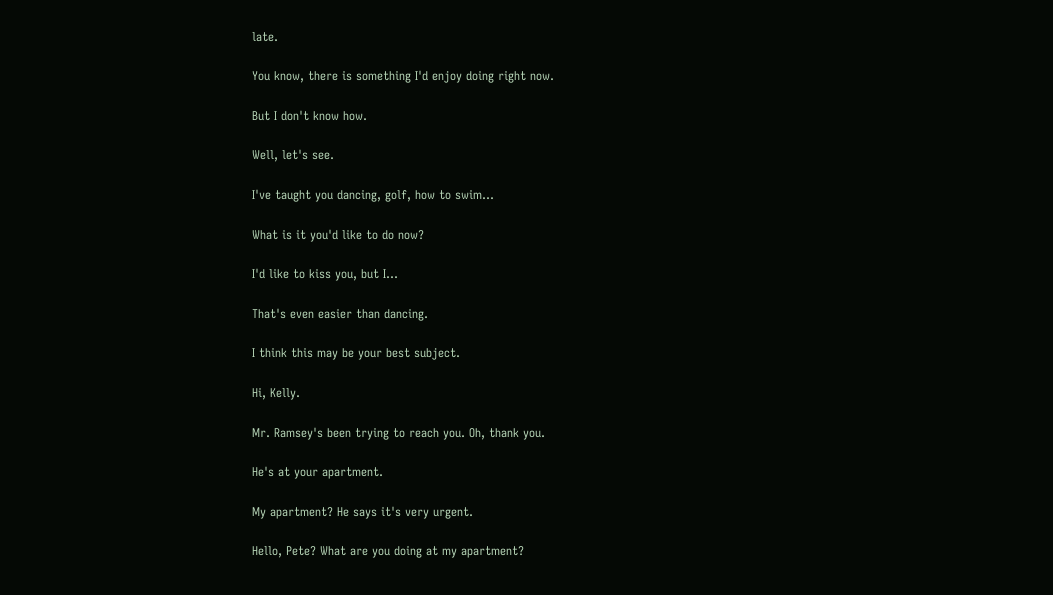late.

You know, there is something I'd enjoy doing right now.

But I don't know how.

Well, let's see.

I've taught you dancing, golf, how to swim...

What is it you'd like to do now?

I'd like to kiss you, but I...

That's even easier than dancing.

I think this may be your best subject.

Hi, Kelly.

Mr. Ramsey's been trying to reach you. Oh, thank you.

He's at your apartment.

My apartment? He says it's very urgent.

Hello, Pete? What are you doing at my apartment?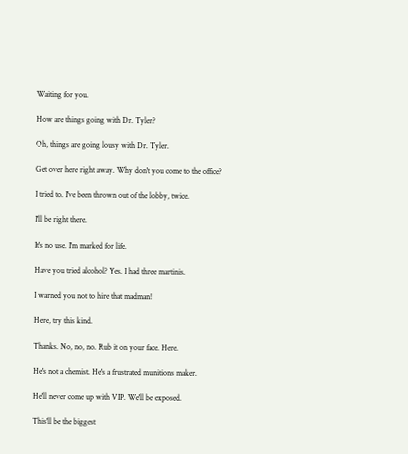Waiting for you.

How are things going with Dr. Tyler?

Oh, things are going lousy with Dr. Tyler.

Get over here right away. Why don't you come to the office?

I tried to. I've been thrown out of the lobby, twice.

I'll be right there.

It's no use. I'm marked for life.

Have you tried alcohol? Yes. I had three martinis.

I warned you not to hire that madman!

Here, try this kind.

Thanks. No, no, no. Rub it on your face. Here.

He's not a chemist. He's a frustrated munitions maker.

He'll never come up with VIP. We'll be exposed.

This'll be the biggest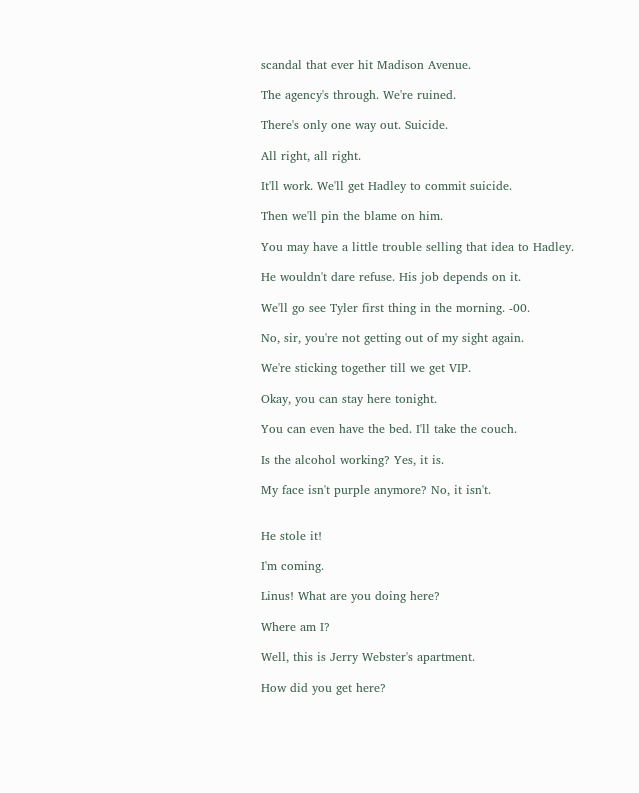scandal that ever hit Madison Avenue.

The agency's through. We're ruined.

There's only one way out. Suicide.

All right, all right.

It'll work. We'll get Hadley to commit suicide.

Then we'll pin the blame on him.

You may have a little trouble selling that idea to Hadley.

He wouldn't dare refuse. His job depends on it.

We'll go see Tyler first thing in the morning. -00.

No, sir, you're not getting out of my sight again.

We're sticking together till we get VIP.

Okay, you can stay here tonight.

You can even have the bed. I'll take the couch.

Is the alcohol working? Yes, it is.

My face isn't purple anymore? No, it isn't.


He stole it!

I'm coming.

Linus! What are you doing here?

Where am I?

Well, this is Jerry Webster's apartment.

How did you get here?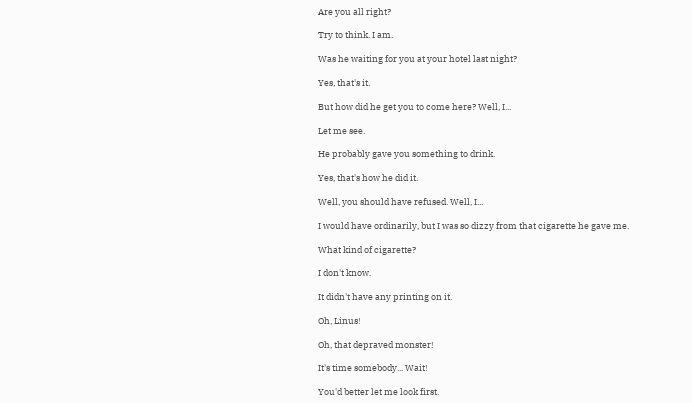Are you all right?

Try to think. I am.

Was he waiting for you at your hotel last night?

Yes, that's it.

But how did he get you to come here? Well, I...

Let me see.

He probably gave you something to drink.

Yes, that's how he did it.

Well, you should have refused. Well, I...

I would have ordinarily, but I was so dizzy from that cigarette he gave me.

What kind of cigarette?

I don't know.

It didn't have any printing on it.

Oh, Linus!

Oh, that depraved monster!

It's time somebody... Wait!

You'd better let me look first.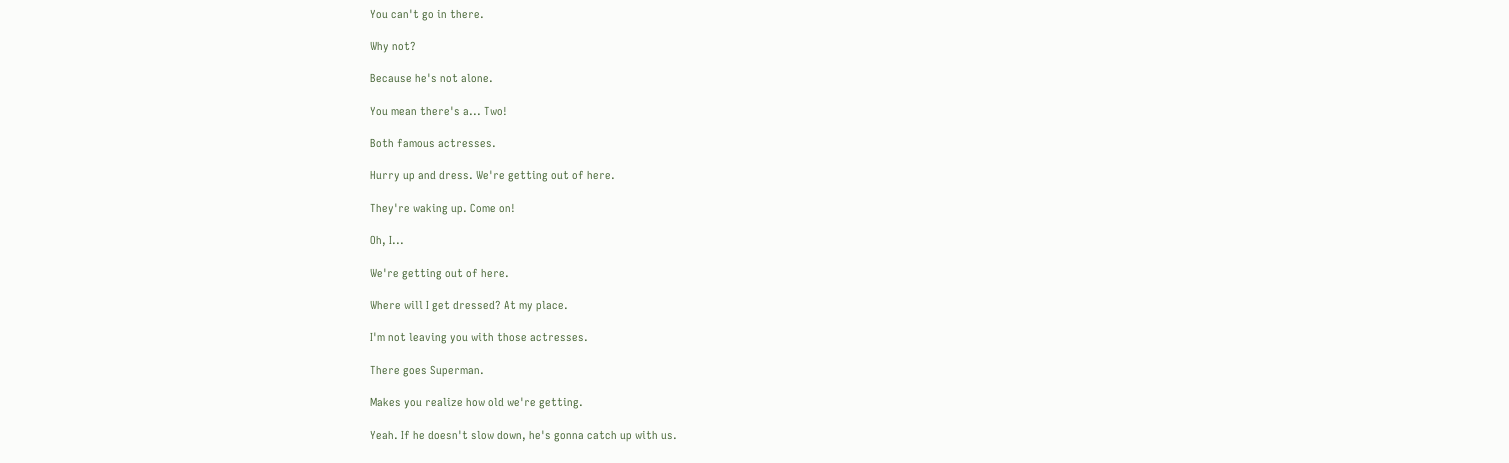You can't go in there.

Why not?

Because he's not alone.

You mean there's a... Two!

Both famous actresses.

Hurry up and dress. We're getting out of here.

They're waking up. Come on!

Oh, I...

We're getting out of here.

Where will I get dressed? At my place.

I'm not leaving you with those actresses.

There goes Superman.

Makes you realize how old we're getting.

Yeah. If he doesn't slow down, he's gonna catch up with us.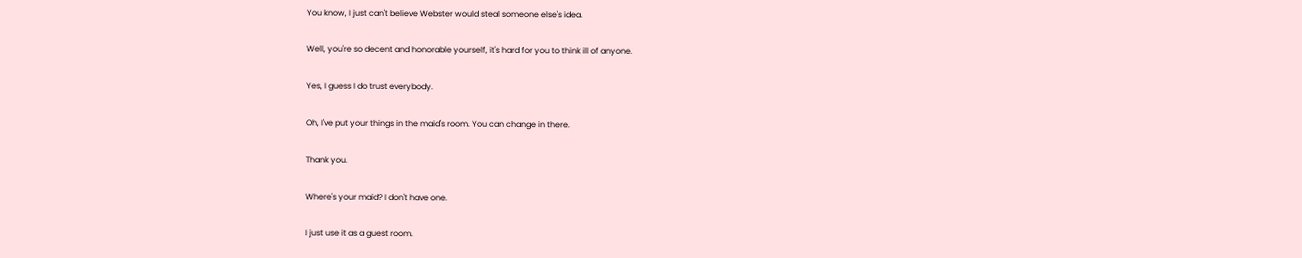You know, I just can't believe Webster would steal someone else's idea.

Well, you're so decent and honorable yourself, it's hard for you to think ill of anyone.

Yes, I guess I do trust everybody.

Oh, I've put your things in the maid's room. You can change in there.

Thank you.

Where's your maid? I don't have one.

I just use it as a guest room.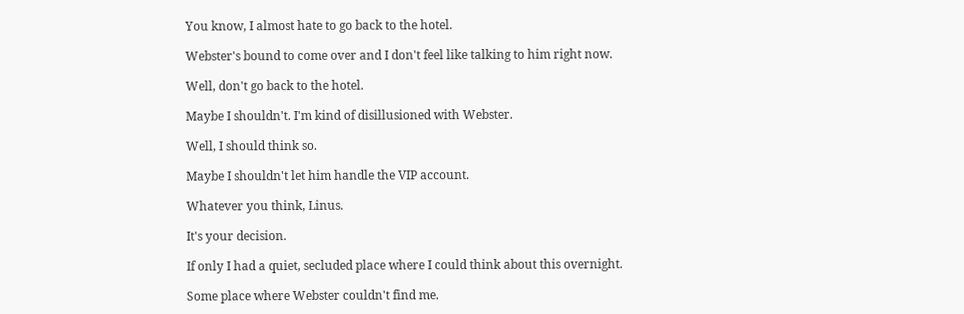You know, I almost hate to go back to the hotel.

Webster's bound to come over and I don't feel like talking to him right now.

Well, don't go back to the hotel.

Maybe I shouldn't. I'm kind of disillusioned with Webster.

Well, I should think so.

Maybe I shouldn't let him handle the VIP account.

Whatever you think, Linus.

It's your decision.

If only I had a quiet, secluded place where I could think about this overnight.

Some place where Webster couldn't find me.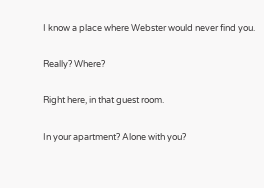I know a place where Webster would never find you.

Really? Where?

Right here, in that guest room.

In your apartment? Alone with you?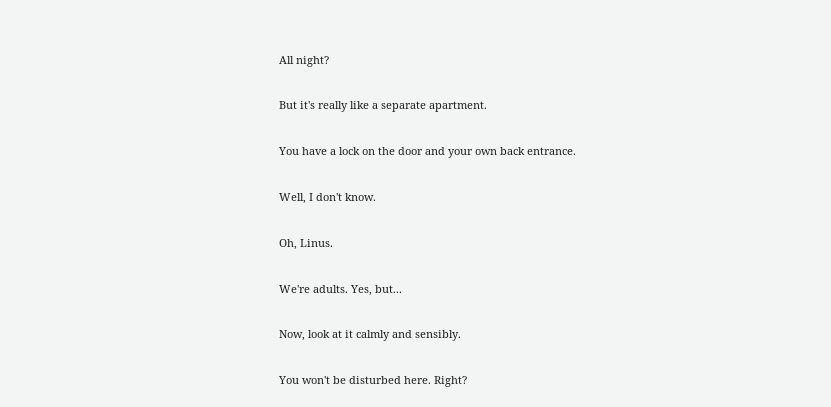All night?

But it's really like a separate apartment.

You have a lock on the door and your own back entrance.

Well, I don't know.

Oh, Linus.

We're adults. Yes, but...

Now, look at it calmly and sensibly.

You won't be disturbed here. Right?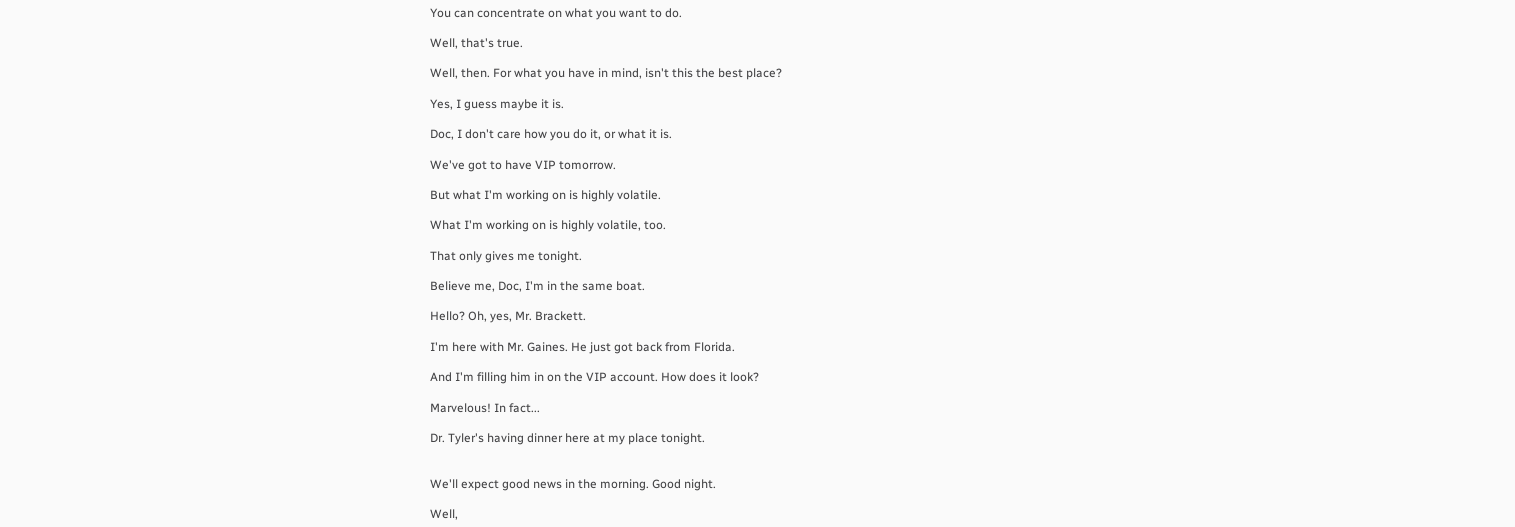You can concentrate on what you want to do.

Well, that's true.

Well, then. For what you have in mind, isn't this the best place?

Yes, I guess maybe it is.

Doc, I don't care how you do it, or what it is.

We've got to have VIP tomorrow.

But what I'm working on is highly volatile.

What I'm working on is highly volatile, too.

That only gives me tonight.

Believe me, Doc, I'm in the same boat.

Hello? Oh, yes, Mr. Brackett.

I'm here with Mr. Gaines. He just got back from Florida.

And I'm filling him in on the VIP account. How does it look?

Marvelous! In fact...

Dr. Tyler's having dinner here at my place tonight.


We'll expect good news in the morning. Good night.

Well,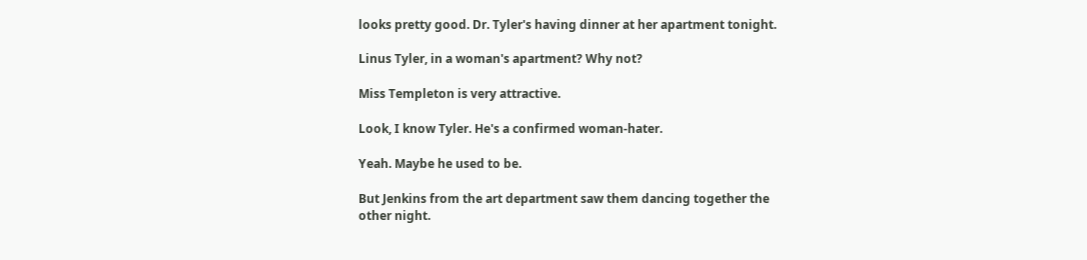looks pretty good. Dr. Tyler's having dinner at her apartment tonight.

Linus Tyler, in a woman's apartment? Why not?

Miss Templeton is very attractive.

Look, I know Tyler. He's a confirmed woman-hater.

Yeah. Maybe he used to be.

But Jenkins from the art department saw them dancing together the other night.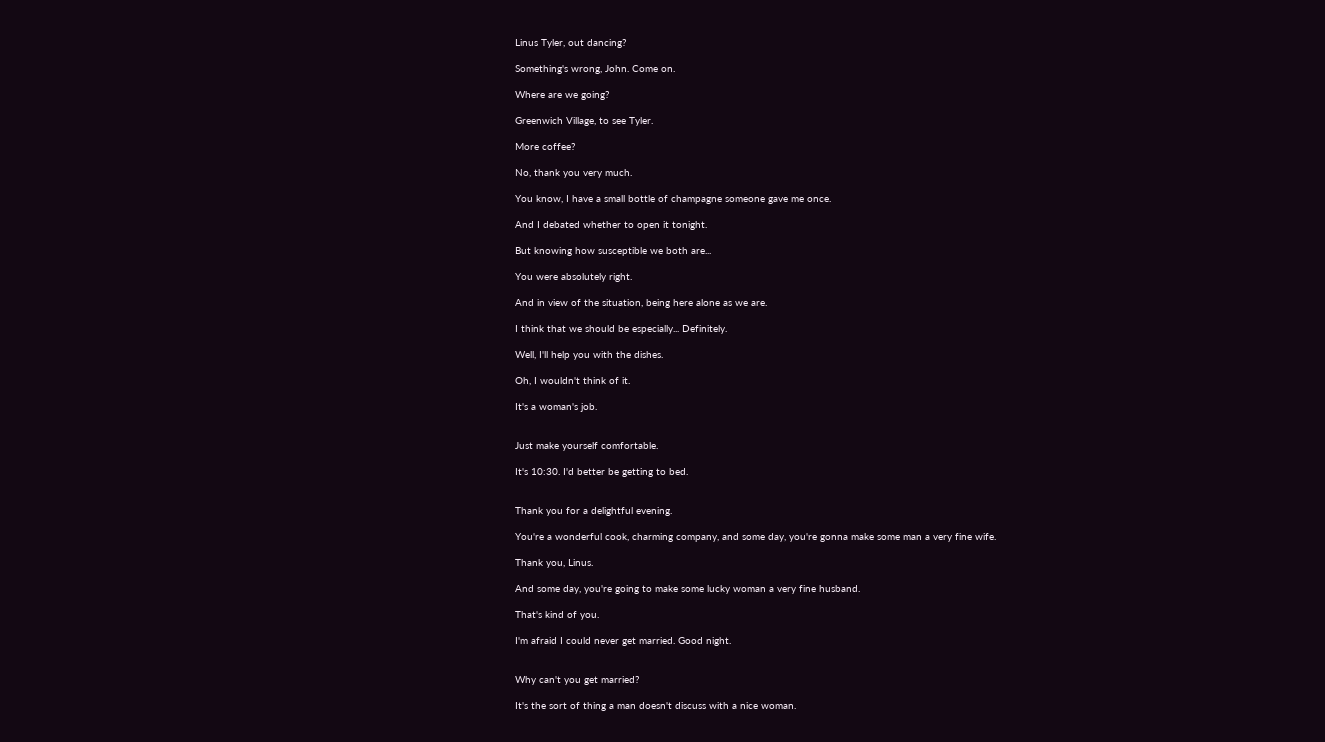Linus Tyler, out dancing?

Something's wrong, John. Come on.

Where are we going?

Greenwich Village, to see Tyler.

More coffee?

No, thank you very much.

You know, I have a small bottle of champagne someone gave me once.

And I debated whether to open it tonight.

But knowing how susceptible we both are...

You were absolutely right.

And in view of the situation, being here alone as we are.

I think that we should be especially... Definitely.

Well, I'll help you with the dishes.

Oh, I wouldn't think of it.

It's a woman's job.


Just make yourself comfortable.

It's 10:30. I'd better be getting to bed.


Thank you for a delightful evening.

You're a wonderful cook, charming company, and some day, you're gonna make some man a very fine wife.

Thank you, Linus.

And some day, you're going to make some lucky woman a very fine husband.

That's kind of you.

I'm afraid I could never get married. Good night.


Why can't you get married?

It's the sort of thing a man doesn't discuss with a nice woman.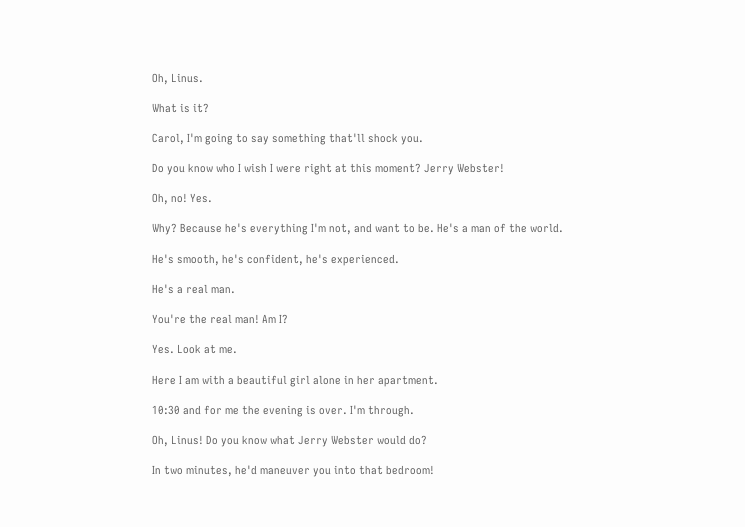Oh, Linus.

What is it?

Carol, I'm going to say something that'll shock you.

Do you know who I wish I were right at this moment? Jerry Webster!

Oh, no! Yes.

Why? Because he's everything I'm not, and want to be. He's a man of the world.

He's smooth, he's confident, he's experienced.

He's a real man.

You're the real man! Am I?

Yes. Look at me.

Here I am with a beautiful girl alone in her apartment.

10:30 and for me the evening is over. I'm through.

Oh, Linus! Do you know what Jerry Webster would do?

In two minutes, he'd maneuver you into that bedroom!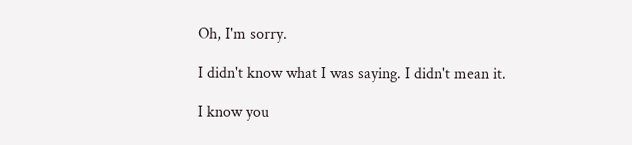Oh, I'm sorry.

I didn't know what I was saying. I didn't mean it.

I know you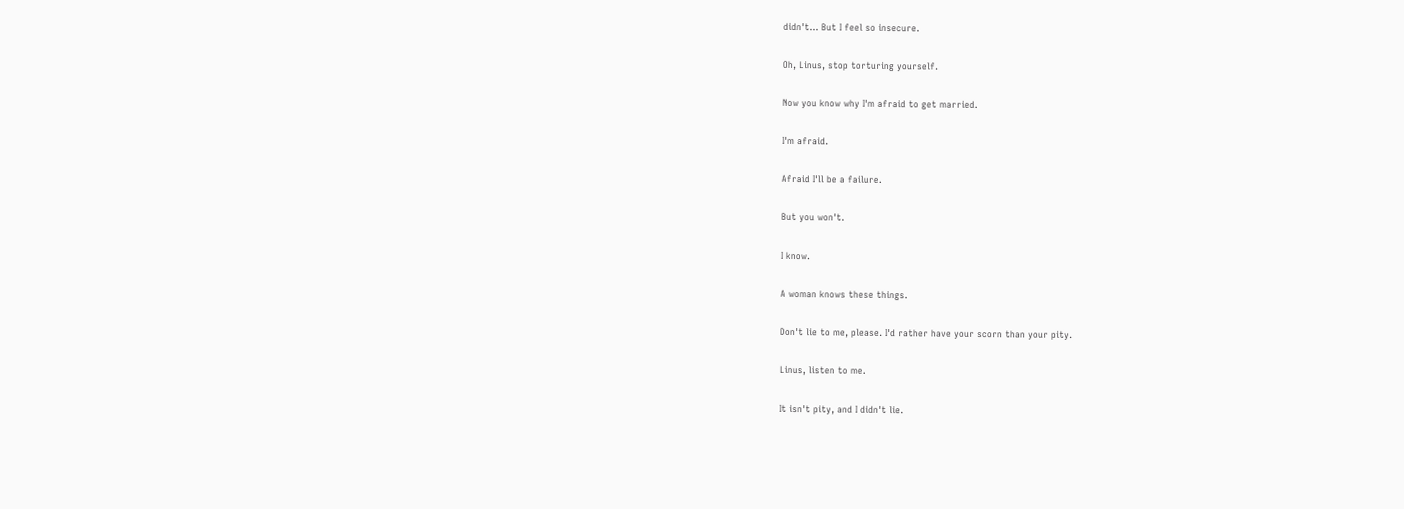didn't... But I feel so insecure.

Oh, Linus, stop torturing yourself.

Now you know why I'm afraid to get married.

I'm afraid.

Afraid I'll be a failure.

But you won't.

I know.

A woman knows these things.

Don't lie to me, please. I'd rather have your scorn than your pity.

Linus, listen to me.

It isn't pity, and I didn't lie.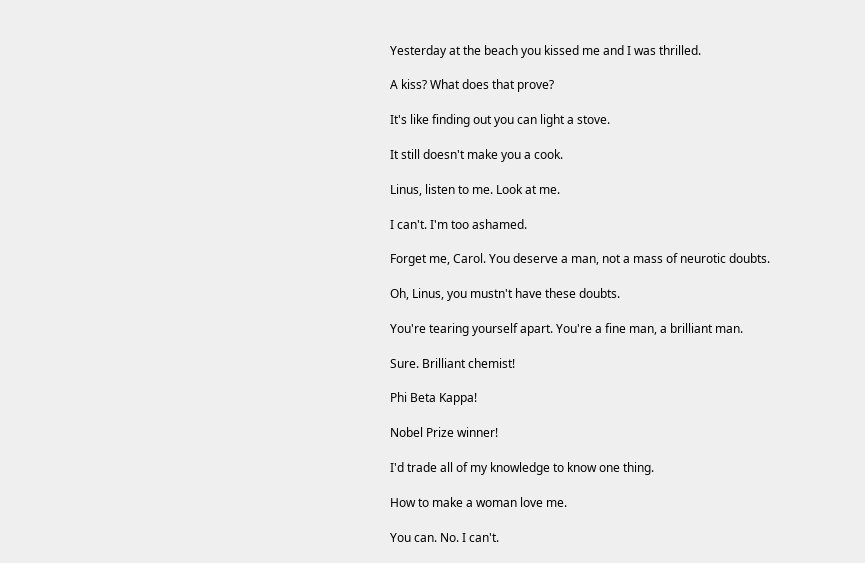Yesterday at the beach you kissed me and I was thrilled.

A kiss? What does that prove?

It's like finding out you can light a stove.

It still doesn't make you a cook.

Linus, listen to me. Look at me.

I can't. I'm too ashamed.

Forget me, Carol. You deserve a man, not a mass of neurotic doubts.

Oh, Linus, you mustn't have these doubts.

You're tearing yourself apart. You're a fine man, a brilliant man.

Sure. Brilliant chemist!

Phi Beta Kappa!

Nobel Prize winner!

I'd trade all of my knowledge to know one thing.

How to make a woman love me.

You can. No. I can't.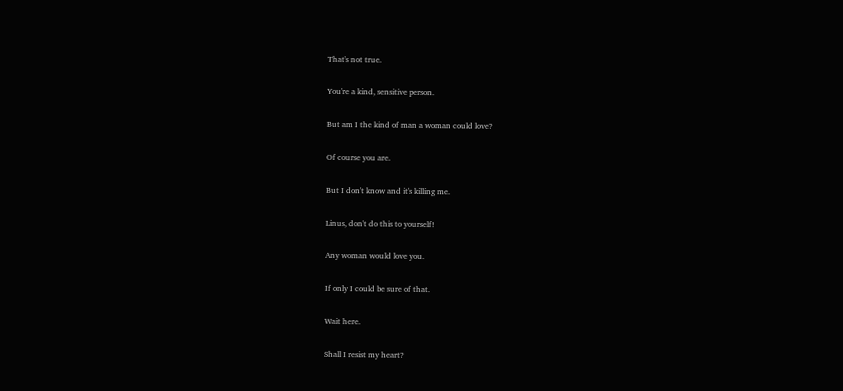That's not true.

You're a kind, sensitive person.

But am I the kind of man a woman could love?

Of course you are.

But I don't know and it's killing me.

Linus, don't do this to yourself!

Any woman would love you.

If only I could be sure of that.

Wait here.

Shall I resist my heart?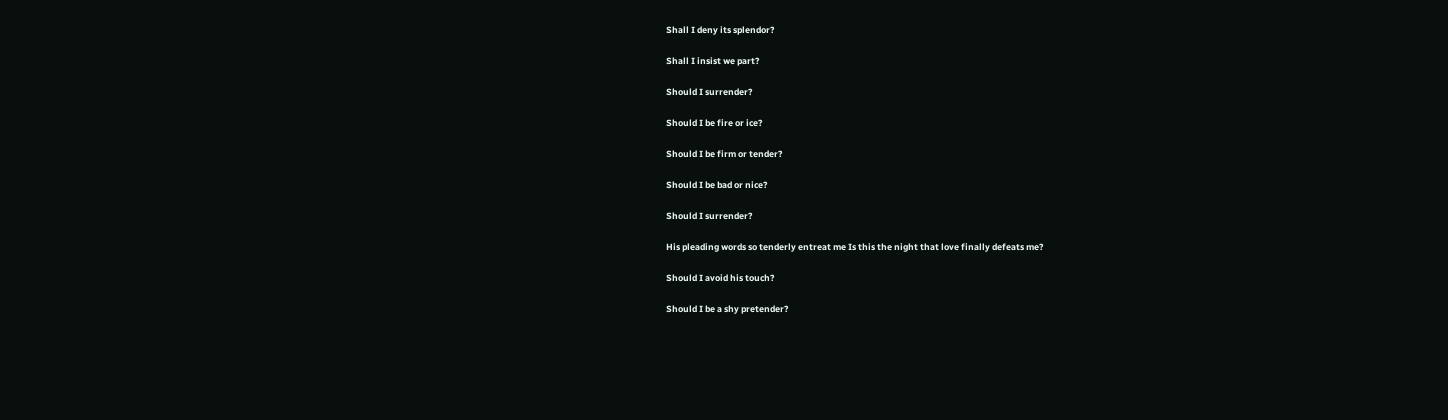Shall I deny its splendor?

Shall I insist we part?

Should I surrender?

Should I be fire or ice?

Should I be firm or tender?

Should I be bad or nice?

Should I surrender?

His pleading words so tenderly entreat me Is this the night that love finally defeats me?

Should I avoid his touch?

Should I be a shy pretender?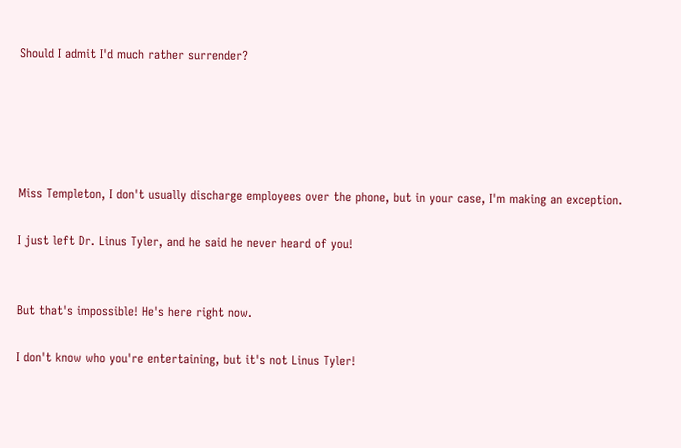Should I admit I'd much rather surrender?





Miss Templeton, I don't usually discharge employees over the phone, but in your case, I'm making an exception.

I just left Dr. Linus Tyler, and he said he never heard of you!


But that's impossible! He's here right now.

I don't know who you're entertaining, but it's not Linus Tyler!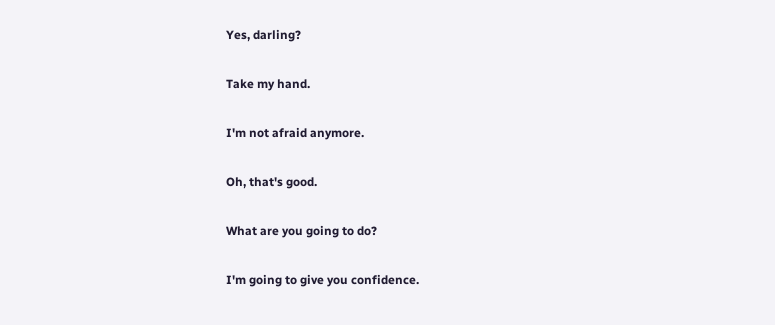Yes, darling?

Take my hand.

I'm not afraid anymore.

Oh, that's good.

What are you going to do?

I'm going to give you confidence.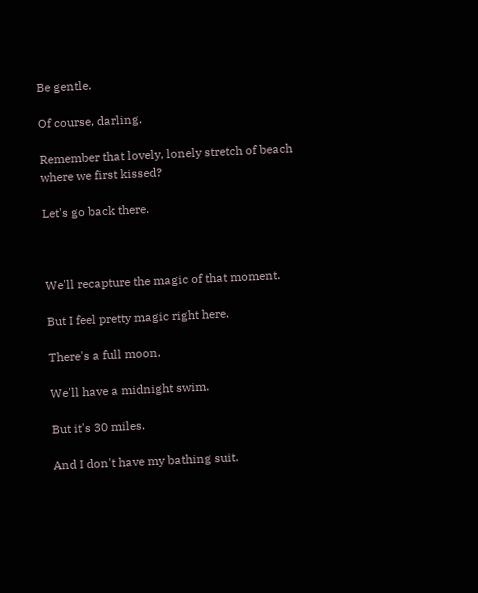Be gentle.

Of course, darling.

Remember that lovely, lonely stretch of beach where we first kissed?

Let's go back there.



We'll recapture the magic of that moment.

But I feel pretty magic right here.

There's a full moon.

We'll have a midnight swim.

But it's 30 miles.

And I don't have my bathing suit.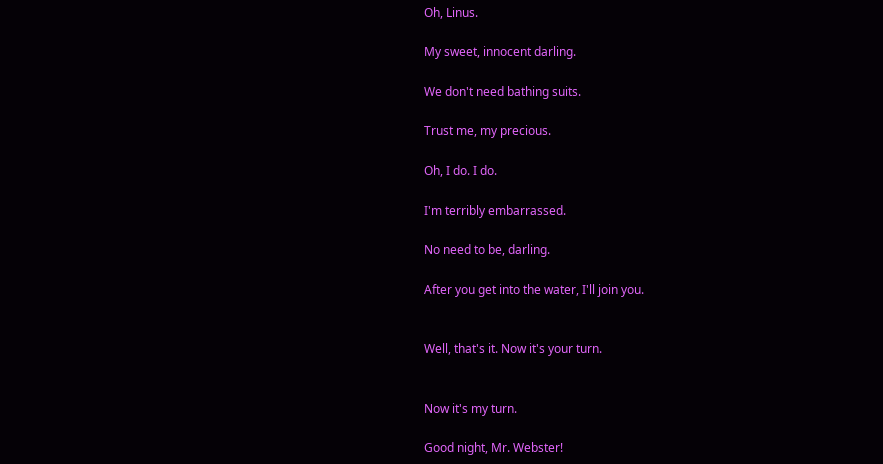Oh, Linus.

My sweet, innocent darling.

We don't need bathing suits.

Trust me, my precious.

Oh, I do. I do.

I'm terribly embarrassed.

No need to be, darling.

After you get into the water, I'll join you.


Well, that's it. Now it's your turn.


Now it's my turn.

Good night, Mr. Webster!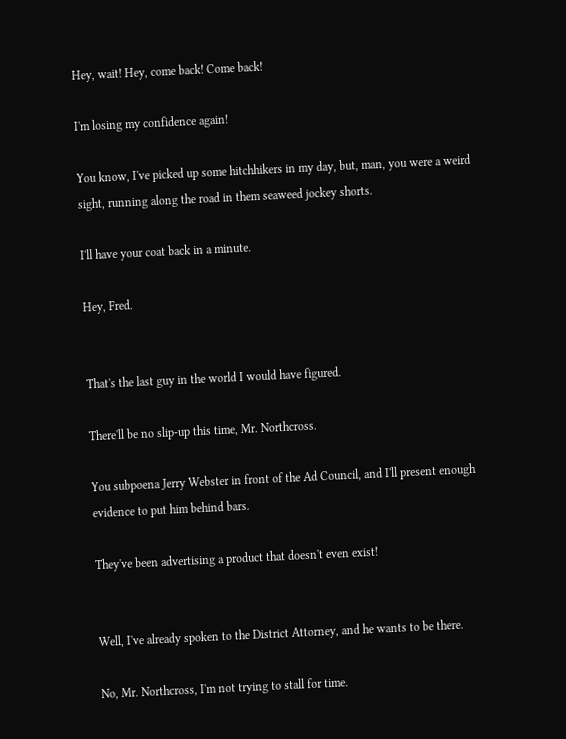Hey, wait! Hey, come back! Come back!

I'm losing my confidence again!

You know, I've picked up some hitchhikers in my day, but, man, you were a weird sight, running along the road in them seaweed jockey shorts.

I'll have your coat back in a minute.

Hey, Fred.


That's the last guy in the world I would have figured.

There'll be no slip-up this time, Mr. Northcross.

You subpoena Jerry Webster in front of the Ad Council, and I'll present enough evidence to put him behind bars.

They've been advertising a product that doesn't even exist!


Well, I've already spoken to the District Attorney, and he wants to be there.

No, Mr. Northcross, I'm not trying to stall for time.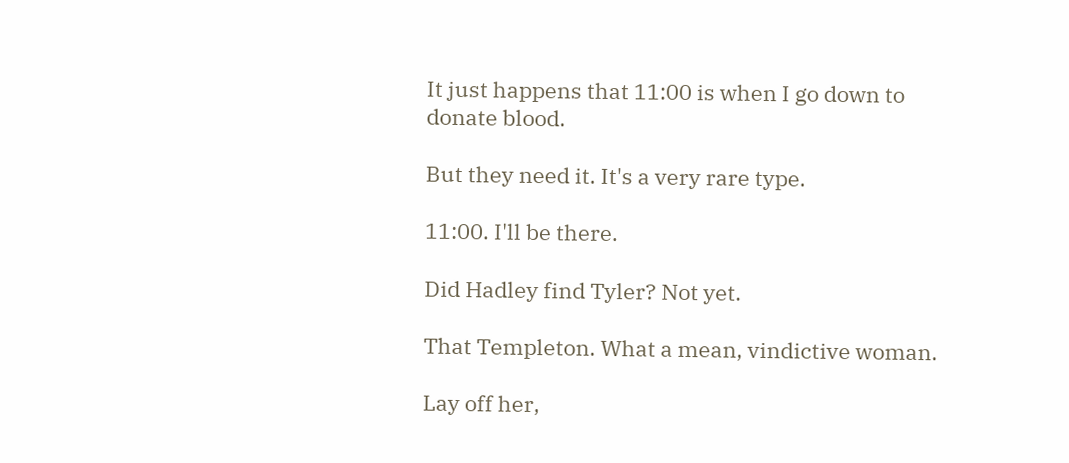It just happens that 11:00 is when I go down to donate blood.

But they need it. It's a very rare type.

11:00. I'll be there.

Did Hadley find Tyler? Not yet.

That Templeton. What a mean, vindictive woman.

Lay off her,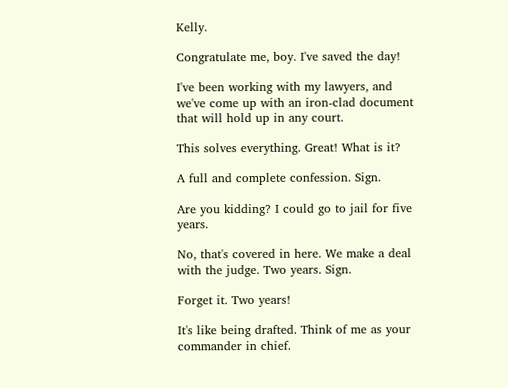Kelly.

Congratulate me, boy. I've saved the day!

I've been working with my lawyers, and we've come up with an iron-clad document that will hold up in any court.

This solves everything. Great! What is it?

A full and complete confession. Sign.

Are you kidding? I could go to jail for five years.

No, that's covered in here. We make a deal with the judge. Two years. Sign.

Forget it. Two years!

It's like being drafted. Think of me as your commander in chief.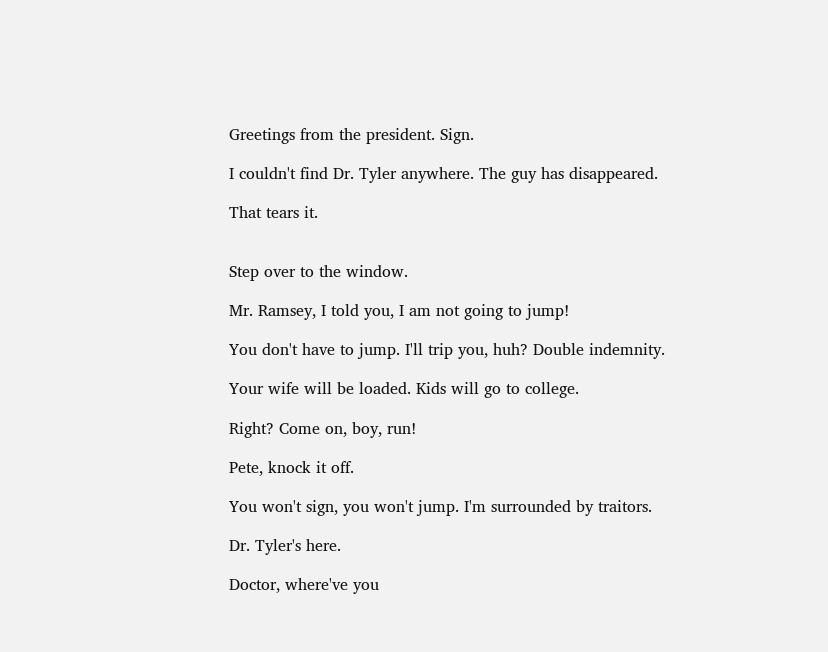Greetings from the president. Sign.

I couldn't find Dr. Tyler anywhere. The guy has disappeared.

That tears it.


Step over to the window.

Mr. Ramsey, I told you, I am not going to jump!

You don't have to jump. I'll trip you, huh? Double indemnity.

Your wife will be loaded. Kids will go to college.

Right? Come on, boy, run!

Pete, knock it off.

You won't sign, you won't jump. I'm surrounded by traitors.

Dr. Tyler's here.

Doctor, where've you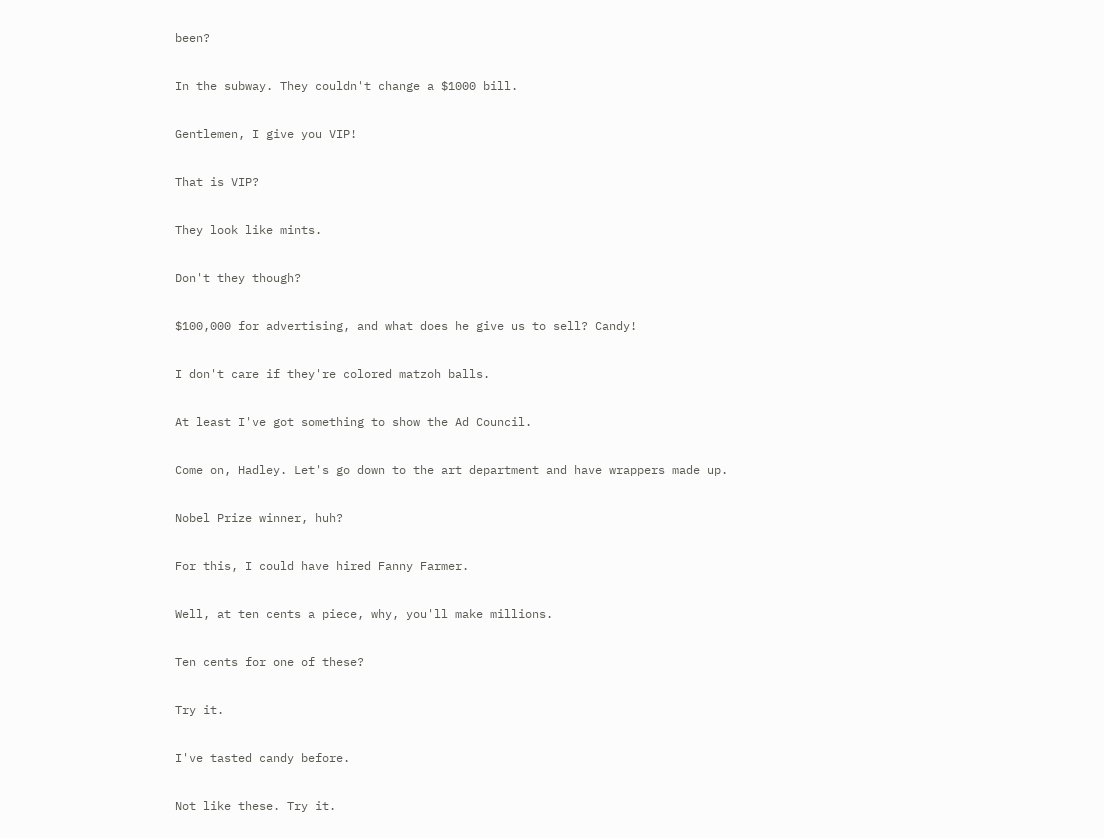been?

In the subway. They couldn't change a $1000 bill.

Gentlemen, I give you VIP!

That is VIP?

They look like mints.

Don't they though?

$100,000 for advertising, and what does he give us to sell? Candy!

I don't care if they're colored matzoh balls.

At least I've got something to show the Ad Council.

Come on, Hadley. Let's go down to the art department and have wrappers made up.

Nobel Prize winner, huh?

For this, I could have hired Fanny Farmer.

Well, at ten cents a piece, why, you'll make millions.

Ten cents for one of these?

Try it.

I've tasted candy before.

Not like these. Try it.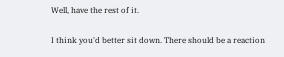Well, have the rest of it.

I think you'd better sit down. There should be a reaction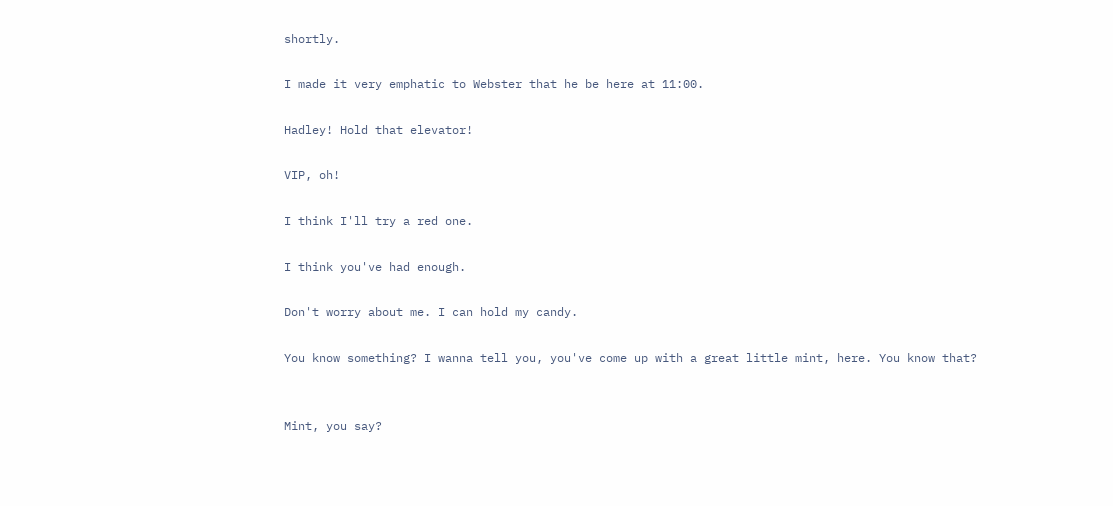shortly.

I made it very emphatic to Webster that he be here at 11:00.

Hadley! Hold that elevator!

VIP, oh!

I think I'll try a red one.

I think you've had enough.

Don't worry about me. I can hold my candy.

You know something? I wanna tell you, you've come up with a great little mint, here. You know that?


Mint, you say?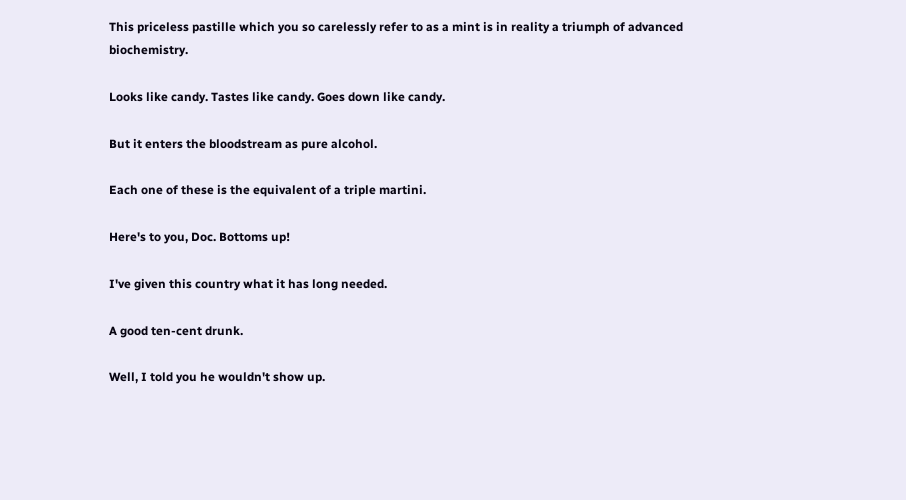This priceless pastille which you so carelessly refer to as a mint is in reality a triumph of advanced biochemistry.

Looks like candy. Tastes like candy. Goes down like candy.

But it enters the bloodstream as pure alcohol.

Each one of these is the equivalent of a triple martini.

Here's to you, Doc. Bottoms up!

I've given this country what it has long needed.

A good ten-cent drunk.

Well, I told you he wouldn't show up.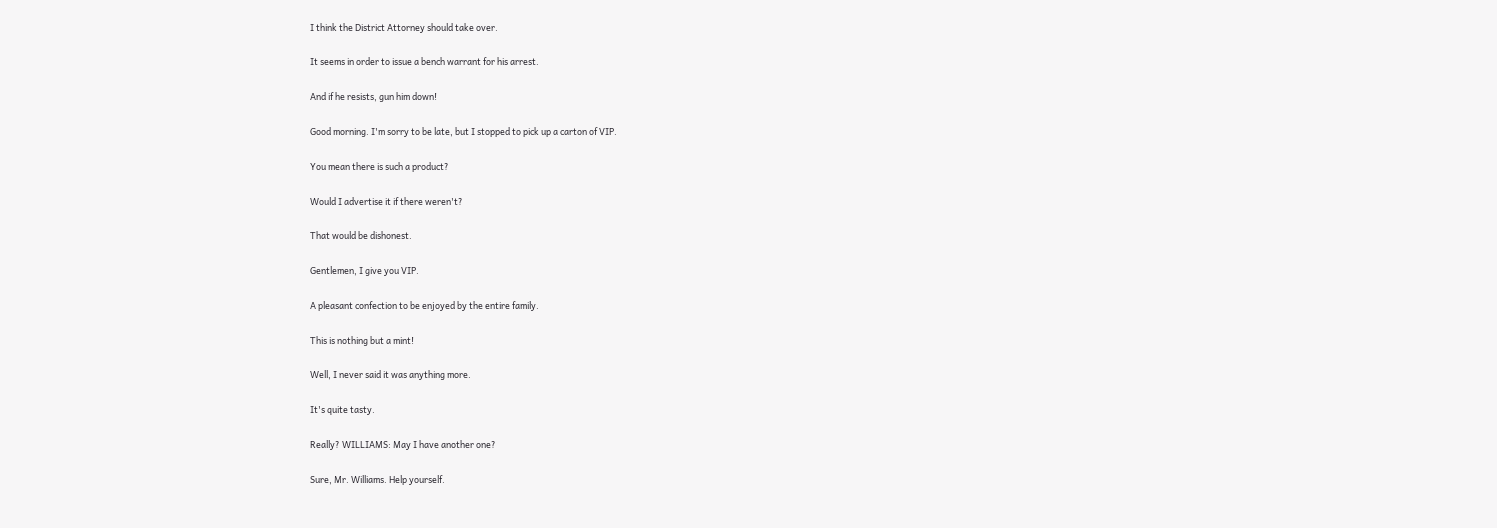I think the District Attorney should take over.

It seems in order to issue a bench warrant for his arrest.

And if he resists, gun him down!

Good morning. I'm sorry to be late, but I stopped to pick up a carton of VIP.

You mean there is such a product?

Would I advertise it if there weren't?

That would be dishonest.

Gentlemen, I give you VIP.

A pleasant confection to be enjoyed by the entire family.

This is nothing but a mint!

Well, I never said it was anything more.

It's quite tasty.

Really? WILLIAMS: May I have another one?

Sure, Mr. Williams. Help yourself.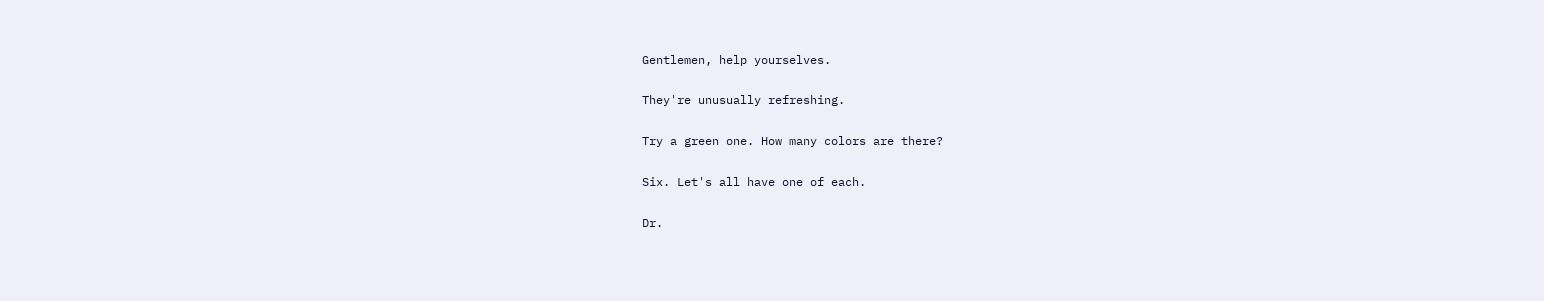Gentlemen, help yourselves.

They're unusually refreshing.

Try a green one. How many colors are there?

Six. Let's all have one of each.

Dr.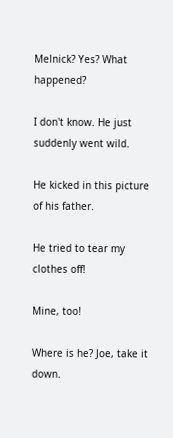Melnick? Yes? What happened?

I don't know. He just suddenly went wild.

He kicked in this picture of his father.

He tried to tear my clothes off!

Mine, too!

Where is he? Joe, take it down.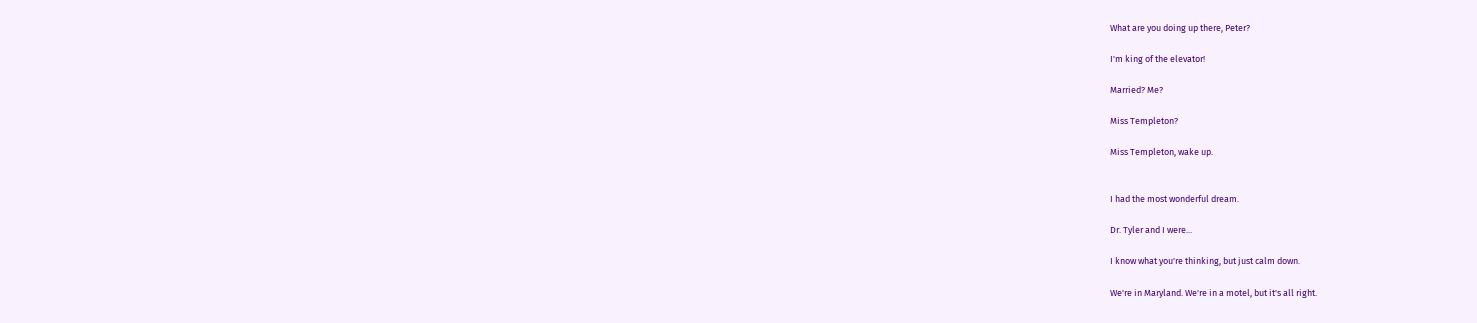What are you doing up there, Peter?

I'm king of the elevator!

Married? Me?

Miss Templeton?

Miss Templeton, wake up.


I had the most wonderful dream.

Dr. Tyler and I were...

I know what you're thinking, but just calm down.

We're in Maryland. We're in a motel, but it's all right.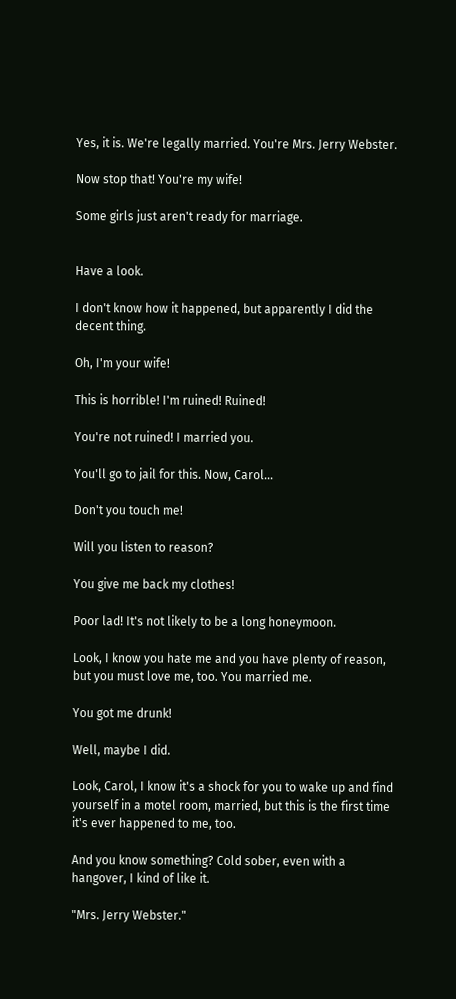Yes, it is. We're legally married. You're Mrs. Jerry Webster.

Now stop that! You're my wife!

Some girls just aren't ready for marriage.


Have a look.

I don't know how it happened, but apparently I did the decent thing.

Oh, I'm your wife!

This is horrible! I'm ruined! Ruined!

You're not ruined! I married you.

You'll go to jail for this. Now, Carol...

Don't you touch me!

Will you listen to reason?

You give me back my clothes!

Poor lad! It's not likely to be a long honeymoon.

Look, I know you hate me and you have plenty of reason, but you must love me, too. You married me.

You got me drunk!

Well, maybe I did.

Look, Carol, I know it's a shock for you to wake up and find yourself in a motel room, married, but this is the first time it's ever happened to me, too.

And you know something? Cold sober, even with a hangover, I kind of like it.

"Mrs. Jerry Webster."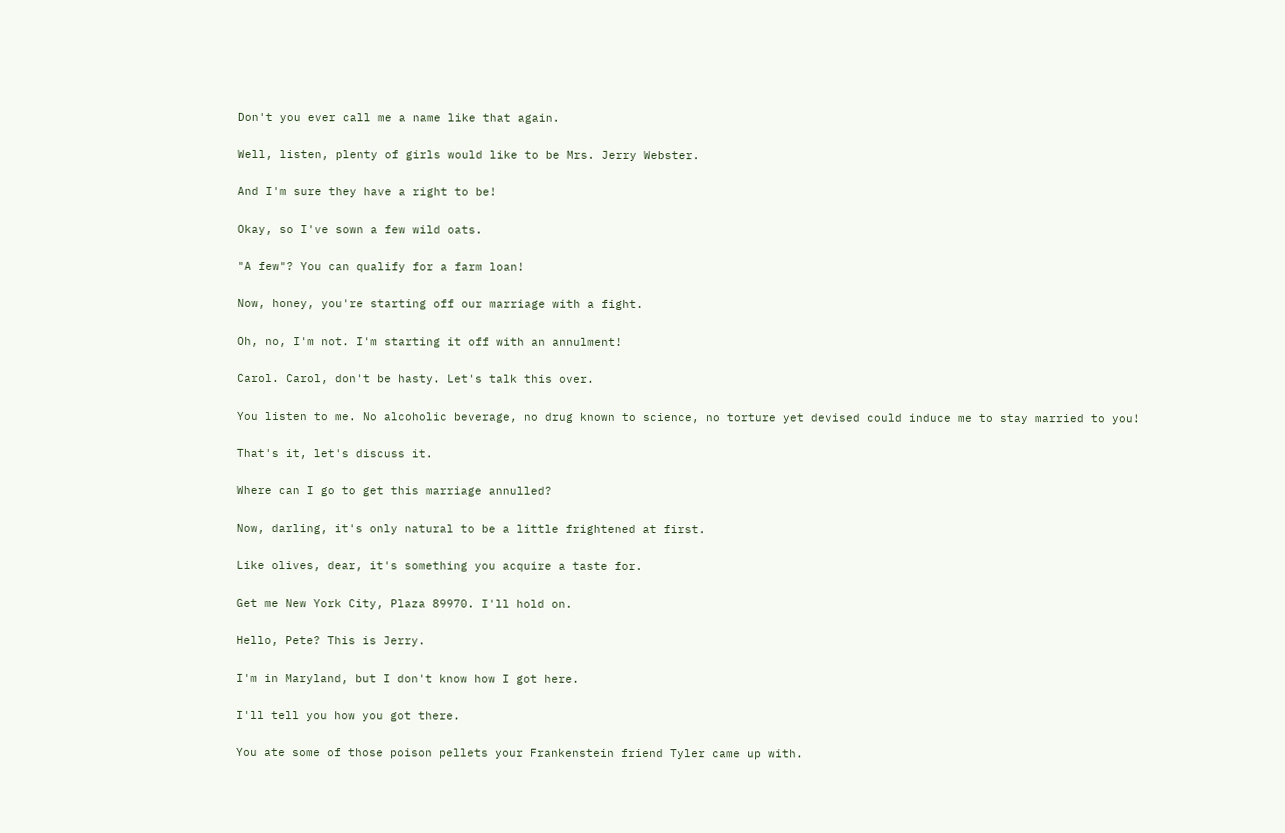Don't you ever call me a name like that again.

Well, listen, plenty of girls would like to be Mrs. Jerry Webster.

And I'm sure they have a right to be!

Okay, so I've sown a few wild oats.

"A few"? You can qualify for a farm loan!

Now, honey, you're starting off our marriage with a fight.

Oh, no, I'm not. I'm starting it off with an annulment!

Carol. Carol, don't be hasty. Let's talk this over.

You listen to me. No alcoholic beverage, no drug known to science, no torture yet devised could induce me to stay married to you!

That's it, let's discuss it.

Where can I go to get this marriage annulled?

Now, darling, it's only natural to be a little frightened at first.

Like olives, dear, it's something you acquire a taste for.

Get me New York City, Plaza 89970. I'll hold on.

Hello, Pete? This is Jerry.

I'm in Maryland, but I don't know how I got here.

I'll tell you how you got there.

You ate some of those poison pellets your Frankenstein friend Tyler came up with.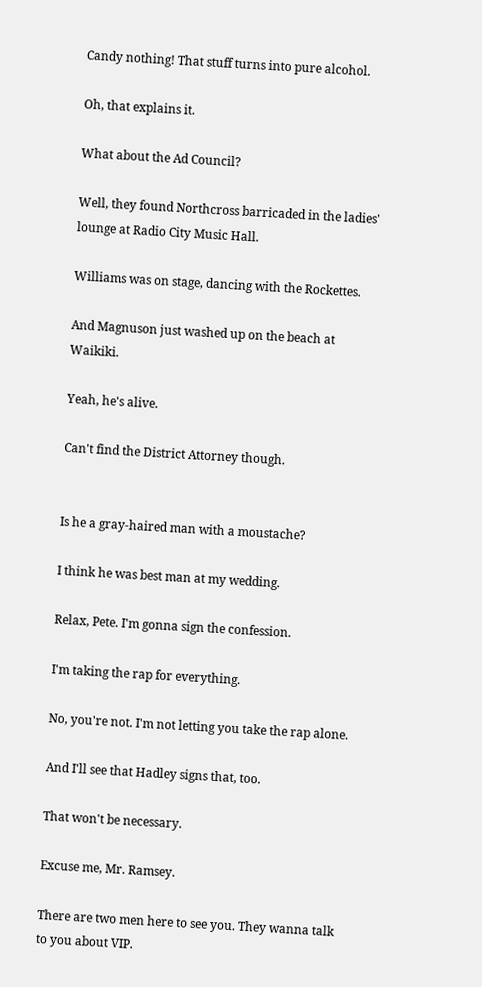Candy nothing! That stuff turns into pure alcohol.

Oh, that explains it.

What about the Ad Council?

Well, they found Northcross barricaded in the ladies' lounge at Radio City Music Hall.

Williams was on stage, dancing with the Rockettes.

And Magnuson just washed up on the beach at Waikiki.

Yeah, he's alive.

Can't find the District Attorney though.


Is he a gray-haired man with a moustache?

I think he was best man at my wedding.

Relax, Pete. I'm gonna sign the confession.

I'm taking the rap for everything.

No, you're not. I'm not letting you take the rap alone.

And I'll see that Hadley signs that, too.

That won't be necessary.

Excuse me, Mr. Ramsey.

There are two men here to see you. They wanna talk to you about VIP.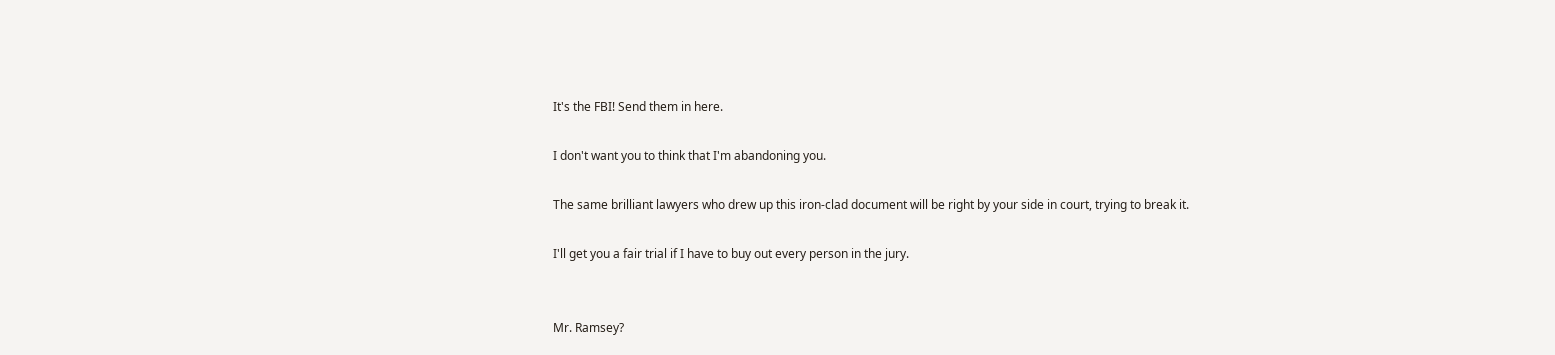It's the FBI! Send them in here.

I don't want you to think that I'm abandoning you.

The same brilliant lawyers who drew up this iron-clad document will be right by your side in court, trying to break it.

I'll get you a fair trial if I have to buy out every person in the jury.


Mr. Ramsey?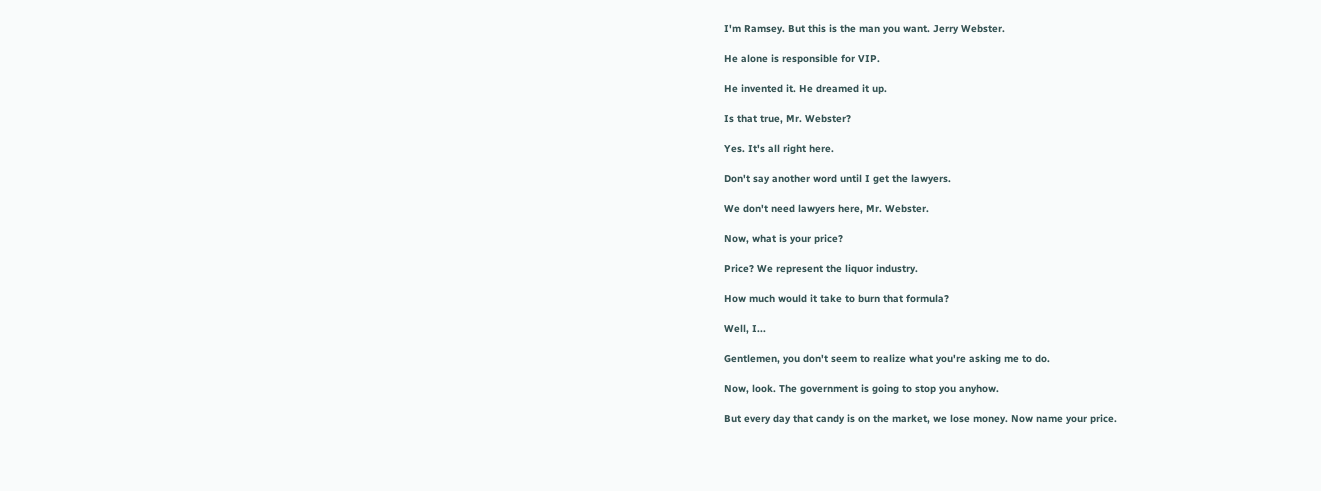I'm Ramsey. But this is the man you want. Jerry Webster.

He alone is responsible for VIP.

He invented it. He dreamed it up.

Is that true, Mr. Webster?

Yes. It's all right here.

Don't say another word until I get the lawyers.

We don't need lawyers here, Mr. Webster.

Now, what is your price?

Price? We represent the liquor industry.

How much would it take to burn that formula?

Well, I...

Gentlemen, you don't seem to realize what you're asking me to do.

Now, look. The government is going to stop you anyhow.

But every day that candy is on the market, we lose money. Now name your price.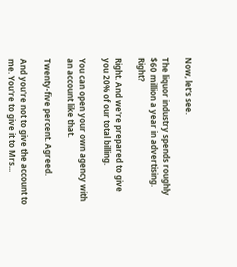Now, let's see.

The liquor industry spends roughly $60 million a year in advertising. Right?

Right. And we're prepared to give you 20% of our total billing.

You can open your own agency with an account like that.

Twenty-five percent. Agreed.

And you're not to give the account to me. You're to give it to Mrs...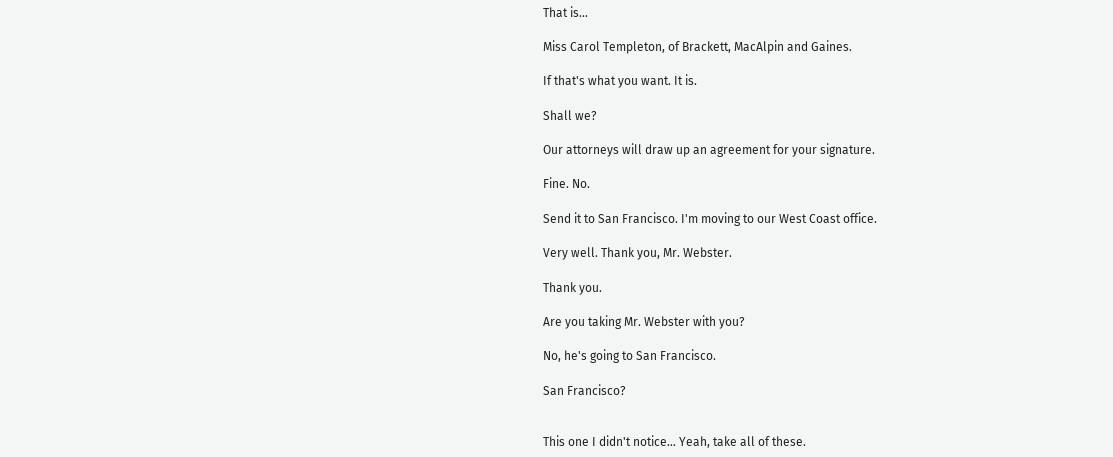That is...

Miss Carol Templeton, of Brackett, MacAlpin and Gaines.

If that's what you want. It is.

Shall we?

Our attorneys will draw up an agreement for your signature.

Fine. No.

Send it to San Francisco. I'm moving to our West Coast office.

Very well. Thank you, Mr. Webster.

Thank you.

Are you taking Mr. Webster with you?

No, he's going to San Francisco.

San Francisco?


This one I didn't notice... Yeah, take all of these.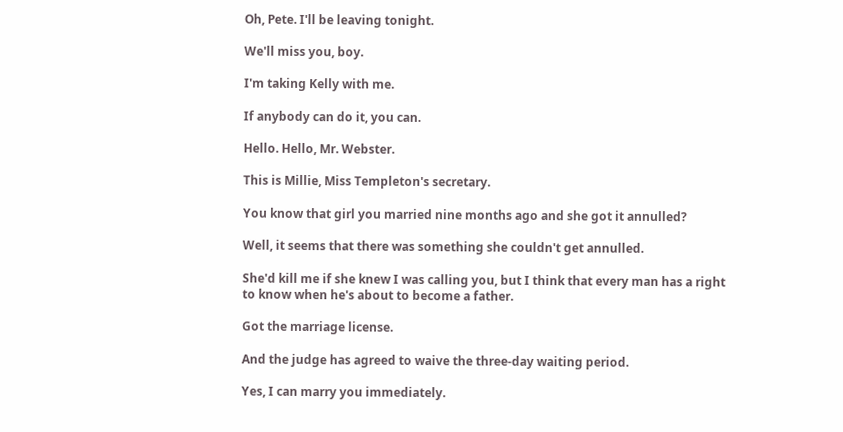Oh, Pete. I'll be leaving tonight.

We'll miss you, boy.

I'm taking Kelly with me.

If anybody can do it, you can.

Hello. Hello, Mr. Webster.

This is Millie, Miss Templeton's secretary.

You know that girl you married nine months ago and she got it annulled?

Well, it seems that there was something she couldn't get annulled.

She'd kill me if she knew I was calling you, but I think that every man has a right to know when he's about to become a father.

Got the marriage license.

And the judge has agreed to waive the three-day waiting period.

Yes, I can marry you immediately.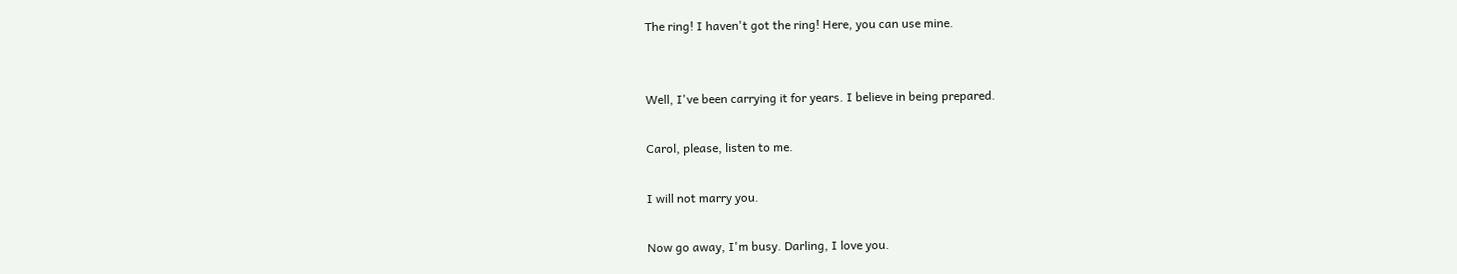The ring! I haven't got the ring! Here, you can use mine.


Well, I've been carrying it for years. I believe in being prepared.

Carol, please, listen to me.

I will not marry you.

Now go away, I'm busy. Darling, I love you.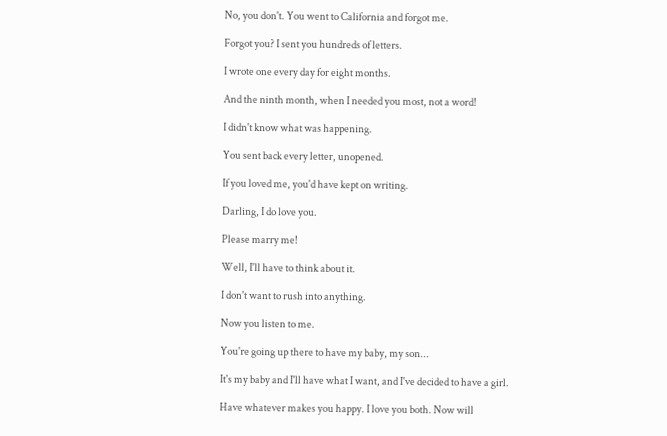No, you don't. You went to California and forgot me.

Forgot you? I sent you hundreds of letters.

I wrote one every day for eight months.

And the ninth month, when I needed you most, not a word!

I didn't know what was happening.

You sent back every letter, unopened.

If you loved me, you'd have kept on writing.

Darling, I do love you.

Please marry me!

Well, I'll have to think about it.

I don't want to rush into anything.

Now you listen to me.

You're going up there to have my baby, my son...

It's my baby and I'll have what I want, and I've decided to have a girl.

Have whatever makes you happy. I love you both. Now will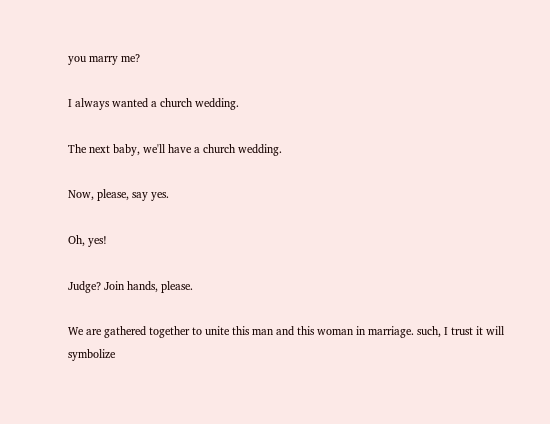you marry me?

I always wanted a church wedding.

The next baby, we'll have a church wedding.

Now, please, say yes.

Oh, yes!

Judge? Join hands, please.

We are gathered together to unite this man and this woman in marriage. such, I trust it will symbolize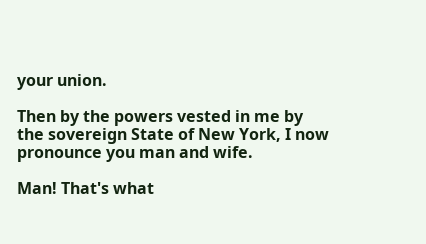your union.

Then by the powers vested in me by the sovereign State of New York, I now pronounce you man and wife.

Man! That's what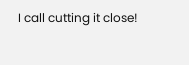I call cutting it close!